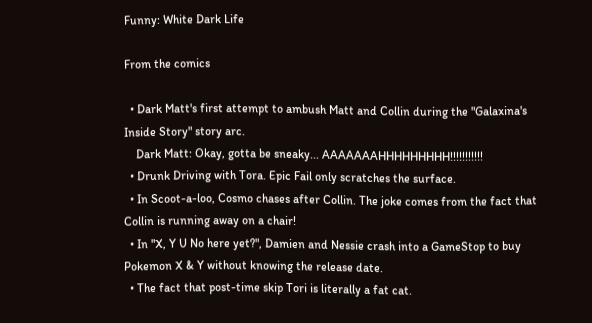Funny: White Dark Life

From the comics

  • Dark Matt's first attempt to ambush Matt and Collin during the "Galaxina's Inside Story" story arc.
    Dark Matt: Okay, gotta be sneaky... AAAAAAAHHHHHHHHH!!!!!!!!!!!
  • Drunk Driving with Tora. Epic Fail only scratches the surface.
  • In Scoot-a-loo, Cosmo chases after Collin. The joke comes from the fact that Collin is running away on a chair!
  • In "X, Y U No here yet?", Damien and Nessie crash into a GameStop to buy Pokemon X & Y without knowing the release date.
  • The fact that post-time skip Tori is literally a fat cat.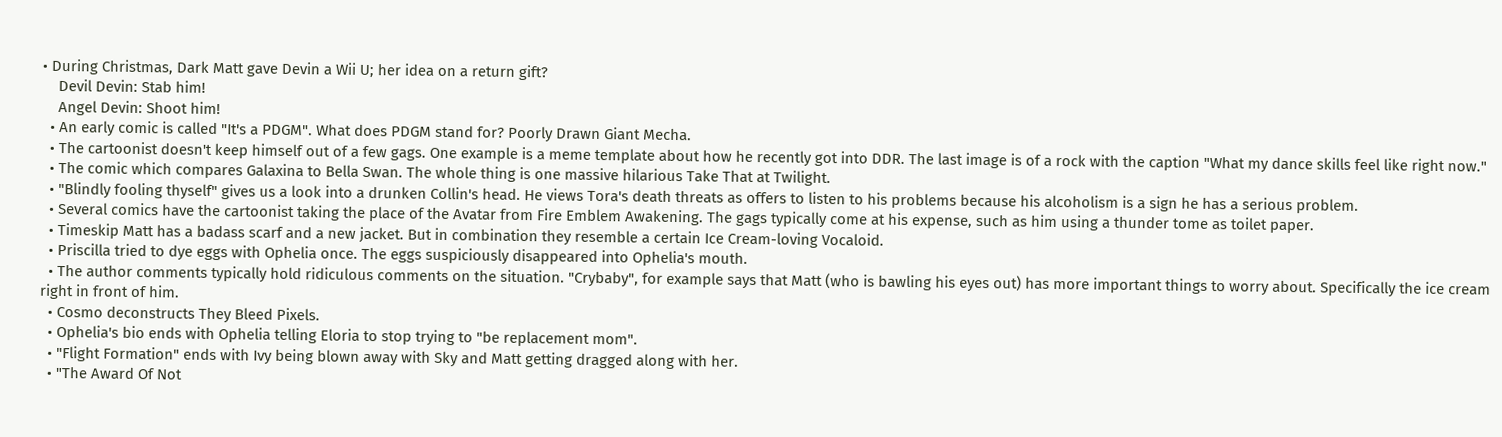• During Christmas, Dark Matt gave Devin a Wii U; her idea on a return gift?
    Devil Devin: Stab him!
    Angel Devin: Shoot him!
  • An early comic is called "It's a PDGM". What does PDGM stand for? Poorly Drawn Giant Mecha.
  • The cartoonist doesn't keep himself out of a few gags. One example is a meme template about how he recently got into DDR. The last image is of a rock with the caption "What my dance skills feel like right now."
  • The comic which compares Galaxina to Bella Swan. The whole thing is one massive hilarious Take That at Twilight.
  • "Blindly fooling thyself" gives us a look into a drunken Collin's head. He views Tora's death threats as offers to listen to his problems because his alcoholism is a sign he has a serious problem.
  • Several comics have the cartoonist taking the place of the Avatar from Fire Emblem Awakening. The gags typically come at his expense, such as him using a thunder tome as toilet paper.
  • Timeskip Matt has a badass scarf and a new jacket. But in combination they resemble a certain Ice Cream-loving Vocaloid.
  • Priscilla tried to dye eggs with Ophelia once. The eggs suspiciously disappeared into Ophelia's mouth.
  • The author comments typically hold ridiculous comments on the situation. "Crybaby", for example says that Matt (who is bawling his eyes out) has more important things to worry about. Specifically the ice cream right in front of him.
  • Cosmo deconstructs They Bleed Pixels.
  • Ophelia's bio ends with Ophelia telling Eloria to stop trying to "be replacement mom".
  • "Flight Formation" ends with Ivy being blown away with Sky and Matt getting dragged along with her.
  • "The Award Of Not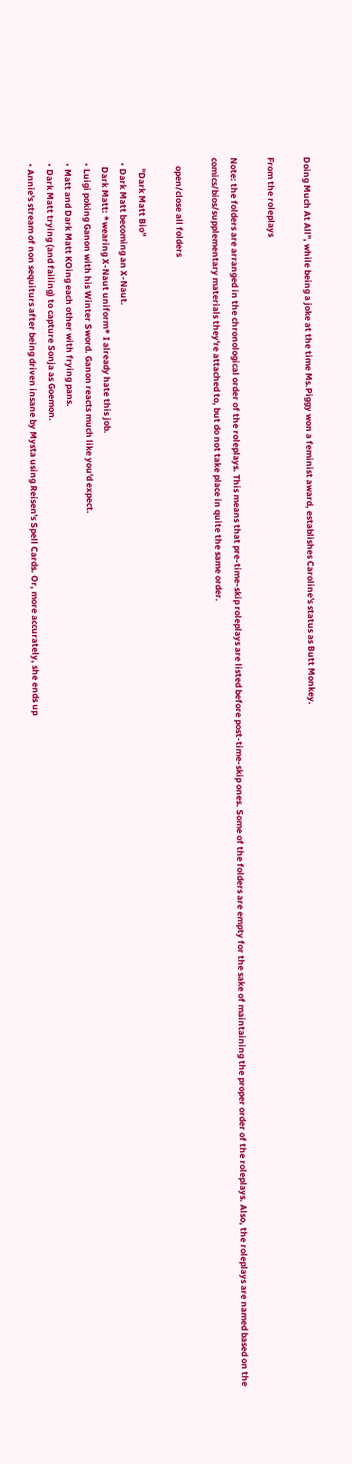Doing Much At All", while being a joke at the time Ms.Piggy won a feminist award, establishes Caroline's status as Butt Monkey.

From the roleplays

Note: the folders are arranged in the chronological order of the roleplays. This means that pre-time-skip roleplays are listed before post-time-skip ones. Some of the folders are empty for the sake of maintaining the proper order of the roleplays. Also, the roleplays are named based on the comics/bios/supplementary materials they're attached to, but do not take place in quite the same order.

    open/close all folders

     "Dark Matt Bio"
  • Dark Matt becoming an X-Naut.
    Dark Matt: *wearing X-Naut uniform* I already hate this job.
  • Luigi poking Ganon with his Winter Sword. Ganon reacts much like you'd expect.
  • Matt and Dark Matt KOing each other with frying pans.
  • Dark Matt trying (and failing) to capture Sonja as Goemon.
  • Annie's stream of non sequiturs after being driven insane by Mysta using Reisen's Spell Cards. Or, more accurately, she ends up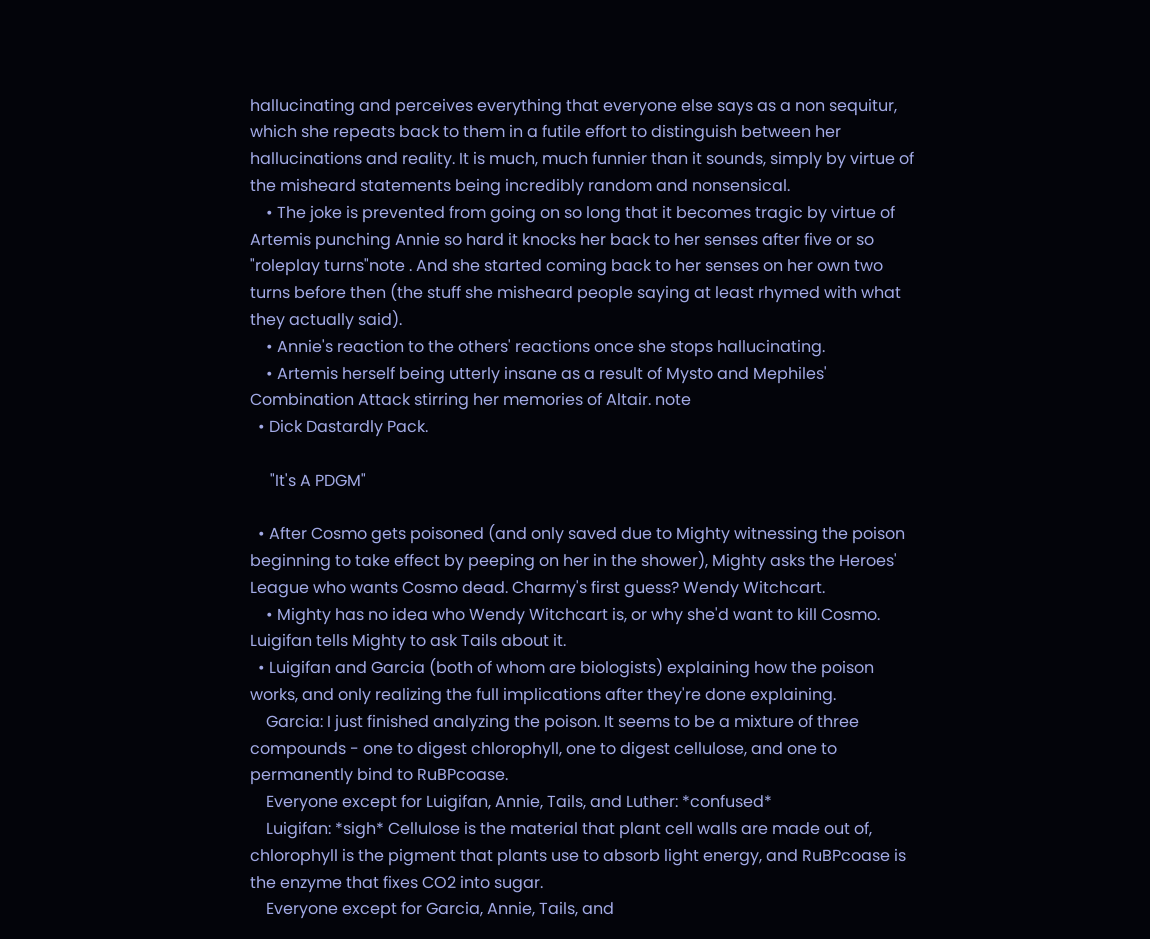hallucinating and perceives everything that everyone else says as a non sequitur, which she repeats back to them in a futile effort to distinguish between her hallucinations and reality. It is much, much funnier than it sounds, simply by virtue of the misheard statements being incredibly random and nonsensical.
    • The joke is prevented from going on so long that it becomes tragic by virtue of Artemis punching Annie so hard it knocks her back to her senses after five or so "roleplay turns"note . And she started coming back to her senses on her own two turns before then (the stuff she misheard people saying at least rhymed with what they actually said).
    • Annie's reaction to the others' reactions once she stops hallucinating.
    • Artemis herself being utterly insane as a result of Mysto and Mephiles' Combination Attack stirring her memories of Altair. note
  • Dick Dastardly Pack.

     "It's A PDGM"

  • After Cosmo gets poisoned (and only saved due to Mighty witnessing the poison beginning to take effect by peeping on her in the shower), Mighty asks the Heroes' League who wants Cosmo dead. Charmy's first guess? Wendy Witchcart.
    • Mighty has no idea who Wendy Witchcart is, or why she'd want to kill Cosmo. Luigifan tells Mighty to ask Tails about it.
  • Luigifan and Garcia (both of whom are biologists) explaining how the poison works, and only realizing the full implications after they're done explaining.
    Garcia: I just finished analyzing the poison. It seems to be a mixture of three compounds - one to digest chlorophyll, one to digest cellulose, and one to permanently bind to RuBPcoase.
    Everyone except for Luigifan, Annie, Tails, and Luther: *confused*
    Luigifan: *sigh* Cellulose is the material that plant cell walls are made out of, chlorophyll is the pigment that plants use to absorb light energy, and RuBPcoase is the enzyme that fixes CO2 into sugar.
    Everyone except for Garcia, Annie, Tails, and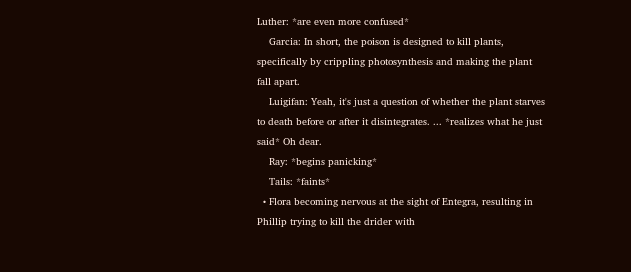Luther: *are even more confused*
    Garcia: In short, the poison is designed to kill plants, specifically by crippling photosynthesis and making the plant fall apart.
    Luigifan: Yeah, it's just a question of whether the plant starves to death before or after it disintegrates. ... *realizes what he just said* Oh dear.
    Ray: *begins panicking*
    Tails: *faints*
  • Flora becoming nervous at the sight of Entegra, resulting in Phillip trying to kill the drider with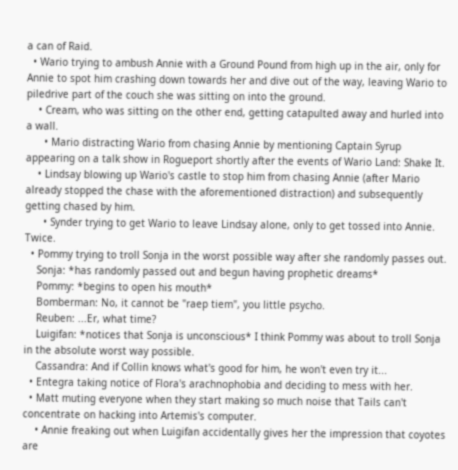a can of Raid.
  • Wario trying to ambush Annie with a Ground Pound from high up in the air, only for Annie to spot him crashing down towards her and dive out of the way, leaving Wario to piledrive part of the couch she was sitting on into the ground.
    • Cream, who was sitting on the other end, getting catapulted away and hurled into a wall.
      • Mario distracting Wario from chasing Annie by mentioning Captain Syrup appearing on a talk show in Rogueport shortly after the events of Wario Land: Shake It.
    • Lindsay blowing up Wario's castle to stop him from chasing Annie (after Mario already stopped the chase with the aforementioned distraction) and subsequently getting chased by him.
      • Synder trying to get Wario to leave Lindsay alone, only to get tossed into Annie. Twice.
  • Pommy trying to troll Sonja in the worst possible way after she randomly passes out.
    Sonja: *has randomly passed out and begun having prophetic dreams*
    Pommy: *begins to open his mouth*
    Bomberman: No, it cannot be "raep tiem", you little psycho.
    Reuben: ...Er, what time?
    Luigifan: *notices that Sonja is unconscious* I think Pommy was about to troll Sonja in the absolute worst way possible.
    Cassandra: And if Collin knows what's good for him, he won't even try it...
  • Entegra taking notice of Flora's arachnophobia and deciding to mess with her.
  • Matt muting everyone when they start making so much noise that Tails can't concentrate on hacking into Artemis's computer.
    • Annie freaking out when Luigifan accidentally gives her the impression that coyotes are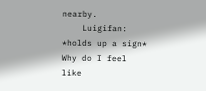nearby.
    Luigifan: *holds up a sign* Why do I feel like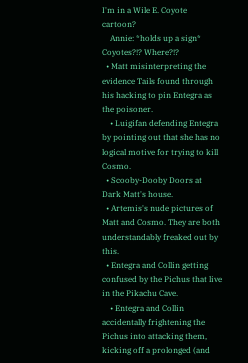I'm in a Wile E. Coyote cartoon?
    Annie: *holds up a sign* Coyotes?!? Where?!?
  • Matt misinterpreting the evidence Tails found through his hacking to pin Entegra as the poisoner.
    • Luigifan defending Entegra by pointing out that she has no logical motive for trying to kill Cosmo.
  • Scooby-Dooby Doors at Dark Matt's house.
  • Artemis's nude pictures of Matt and Cosmo. They are both understandably freaked out by this.
  • Entegra and Collin getting confused by the Pichus that live in the Pikachu Cave.
    • Entegra and Collin accidentally frightening the Pichus into attacking them, kicking off a prolonged (and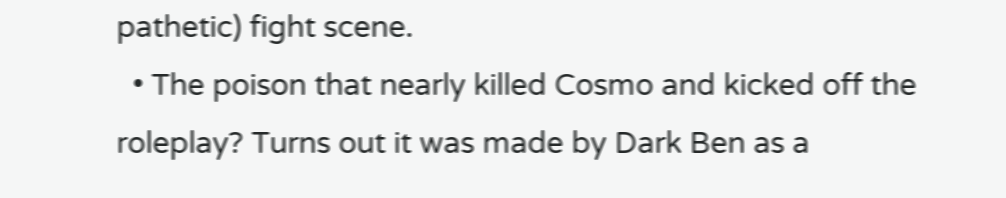pathetic) fight scene.
  • The poison that nearly killed Cosmo and kicked off the roleplay? Turns out it was made by Dark Ben as a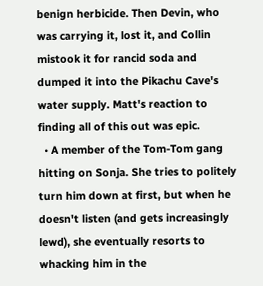benign herbicide. Then Devin, who was carrying it, lost it, and Collin mistook it for rancid soda and dumped it into the Pikachu Cave's water supply. Matt's reaction to finding all of this out was epic.
  • A member of the Tom-Tom gang hitting on Sonja. She tries to politely turn him down at first, but when he doesn't listen (and gets increasingly lewd), she eventually resorts to whacking him in the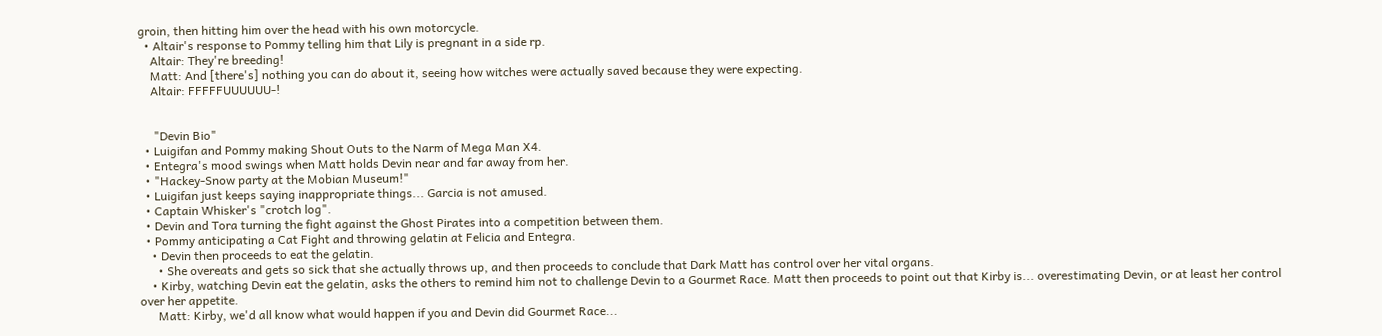groin, then hitting him over the head with his own motorcycle.
  • Altair's response to Pommy telling him that Lily is pregnant in a side rp.
    Altair: They're breeding!
    Matt: And [there's] nothing you can do about it, seeing how witches were actually saved because they were expecting.
    Altair: FFFFFUUUUUU-!


     "Devin Bio"
  • Luigifan and Pommy making Shout Outs to the Narm of Mega Man X4.
  • Entegra's mood swings when Matt holds Devin near and far away from her.
  • "Hackey-Snow party at the Mobian Museum!"
  • Luigifan just keeps saying inappropriate things... Garcia is not amused.
  • Captain Whisker's "crotch log".
  • Devin and Tora turning the fight against the Ghost Pirates into a competition between them.
  • Pommy anticipating a Cat Fight and throwing gelatin at Felicia and Entegra.
    • Devin then proceeds to eat the gelatin.
      • She overeats and gets so sick that she actually throws up, and then proceeds to conclude that Dark Matt has control over her vital organs.
    • Kirby, watching Devin eat the gelatin, asks the others to remind him not to challenge Devin to a Gourmet Race. Matt then proceeds to point out that Kirby is... overestimating Devin, or at least her control over her appetite.
      Matt: Kirby, we'd all know what would happen if you and Devin did Gourmet Race...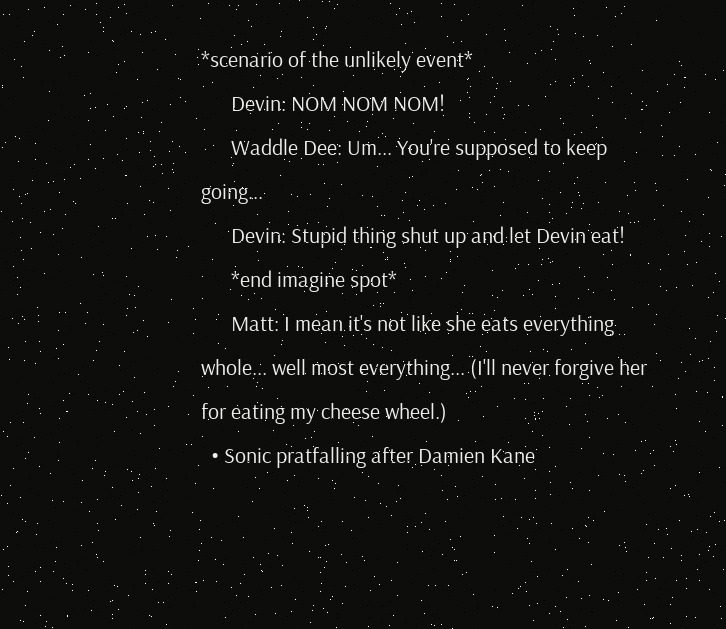*scenario of the unlikely event*
      Devin: NOM NOM NOM!
      Waddle Dee: Um... You're supposed to keep going...
      Devin: Stupid thing shut up and let Devin eat!
      *end imagine spot*
      Matt: I mean it's not like she eats everything whole... well most everything... (I'll never forgive her for eating my cheese wheel.)
  • Sonic pratfalling after Damien Kane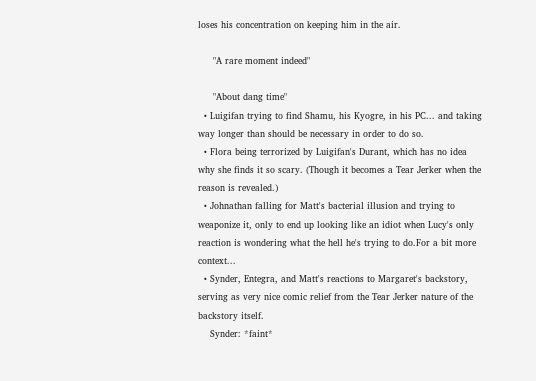loses his concentration on keeping him in the air.

     "A rare moment indeed"

     "About dang time"
  • Luigifan trying to find Shamu, his Kyogre, in his PC... and taking way longer than should be necessary in order to do so.
  • Flora being terrorized by Luigifan's Durant, which has no idea why she finds it so scary. (Though it becomes a Tear Jerker when the reason is revealed.)
  • Johnathan falling for Matt's bacterial illusion and trying to weaponize it, only to end up looking like an idiot when Lucy's only reaction is wondering what the hell he's trying to do.For a bit more context...
  • Synder, Entegra, and Matt's reactions to Margaret's backstory, serving as very nice comic relief from the Tear Jerker nature of the backstory itself.
    Synder: *faint*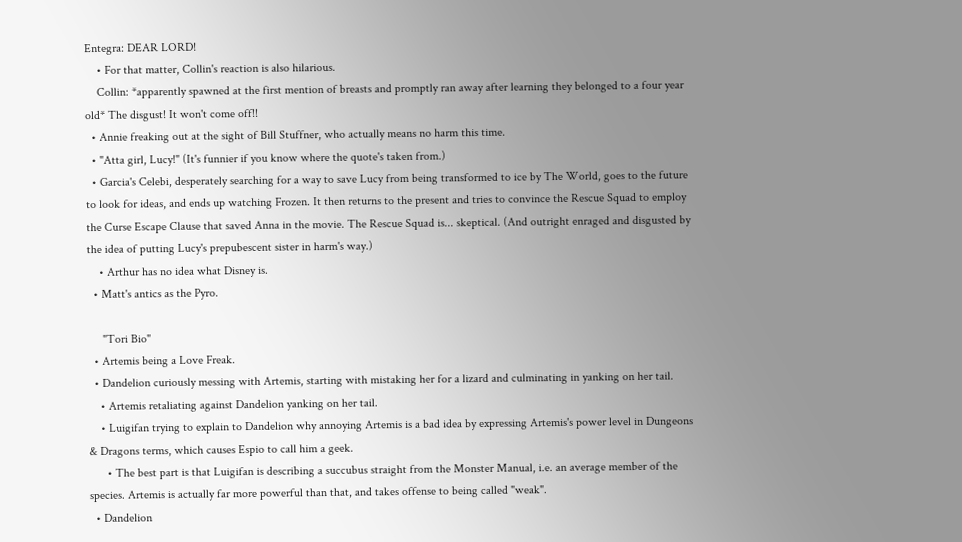Entegra: DEAR LORD!
    • For that matter, Collin's reaction is also hilarious.
    Collin: *apparently spawned at the first mention of breasts and promptly ran away after learning they belonged to a four year old* The disgust! It won't come off!!
  • Annie freaking out at the sight of Bill Stuffner, who actually means no harm this time.
  • "Atta girl, Lucy!" (It's funnier if you know where the quote's taken from.)
  • Garcia's Celebi, desperately searching for a way to save Lucy from being transformed to ice by The World, goes to the future to look for ideas, and ends up watching Frozen. It then returns to the present and tries to convince the Rescue Squad to employ the Curse Escape Clause that saved Anna in the movie. The Rescue Squad is... skeptical. (And outright enraged and disgusted by the idea of putting Lucy's prepubescent sister in harm's way.)
    • Arthur has no idea what Disney is.
  • Matt's antics as the Pyro.

     "Tori Bio"
  • Artemis being a Love Freak.
  • Dandelion curiously messing with Artemis, starting with mistaking her for a lizard and culminating in yanking on her tail.
    • Artemis retaliating against Dandelion yanking on her tail.
    • Luigifan trying to explain to Dandelion why annoying Artemis is a bad idea by expressing Artemis's power level in Dungeons & Dragons terms, which causes Espio to call him a geek.
      • The best part is that Luigifan is describing a succubus straight from the Monster Manual, i.e. an average member of the species. Artemis is actually far more powerful than that, and takes offense to being called "weak".
  • Dandelion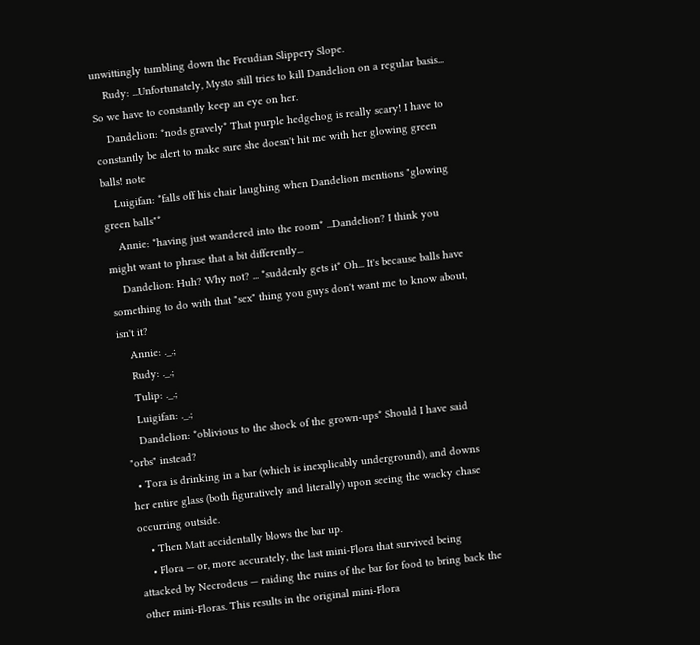unwittingly tumbling down the Freudian Slippery Slope.
    Rudy: ...Unfortunately, Mysto still tries to kill Dandelion on a regular basis... So we have to constantly keep an eye on her.
    Dandelion: *nods gravely* That purple hedgehog is really scary! I have to constantly be alert to make sure she doesn't hit me with her glowing green balls! note
    Luigifan: *falls off his chair laughing when Dandelion mentions "glowing green balls"*
    Annie: *having just wandered into the room* ...Dandelion? I think you might want to phrase that a bit differently...
    Dandelion: Huh? Why not? ... *suddenly gets it* Oh... It's because balls have something to do with that "sex" thing you guys don't want me to know about, isn't it?
    Annie: ._.;
    Rudy: ._.;
    Tulip: ._.;
    Luigifan: ._.;
    Dandelion: *oblivious to the shock of the grown-ups* Should I have said "orbs" instead?
  • Tora is drinking in a bar (which is inexplicably underground), and downs her entire glass (both figuratively and literally) upon seeing the wacky chase occurring outside.
    • Then Matt accidentally blows the bar up.
    • Flora — or, more accurately, the last mini-Flora that survived being attacked by Necrodeus — raiding the ruins of the bar for food to bring back the other mini-Floras. This results in the original mini-Flora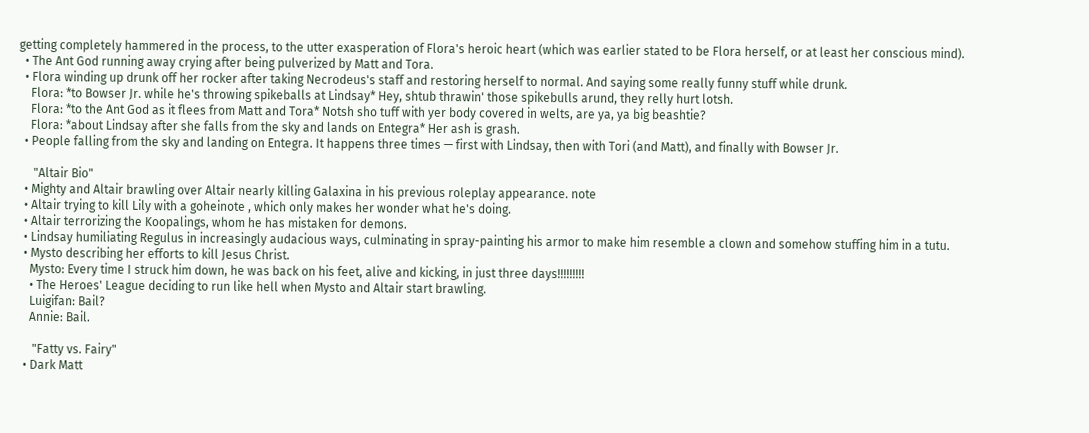getting completely hammered in the process, to the utter exasperation of Flora's heroic heart (which was earlier stated to be Flora herself, or at least her conscious mind).
  • The Ant God running away crying after being pulverized by Matt and Tora.
  • Flora winding up drunk off her rocker after taking Necrodeus's staff and restoring herself to normal. And saying some really funny stuff while drunk.
    Flora: *to Bowser Jr. while he's throwing spikeballs at Lindsay* Hey, shtub thrawin' those spikebulls arund, they relly hurt lotsh.
    Flora: *to the Ant God as it flees from Matt and Tora* Notsh sho tuff with yer body covered in welts, are ya, ya big beashtie?
    Flora: *about Lindsay after she falls from the sky and lands on Entegra* Her ash is grash.
  • People falling from the sky and landing on Entegra. It happens three times — first with Lindsay, then with Tori (and Matt), and finally with Bowser Jr.

     "Altair Bio"
  • Mighty and Altair brawling over Altair nearly killing Galaxina in his previous roleplay appearance. note
  • Altair trying to kill Lily with a goheinote , which only makes her wonder what he's doing.
  • Altair terrorizing the Koopalings, whom he has mistaken for demons.
  • Lindsay humiliating Regulus in increasingly audacious ways, culminating in spray-painting his armor to make him resemble a clown and somehow stuffing him in a tutu.
  • Mysto describing her efforts to kill Jesus Christ.
    Mysto: Every time I struck him down, he was back on his feet, alive and kicking, in just three days!!!!!!!!!
    • The Heroes' League deciding to run like hell when Mysto and Altair start brawling.
    Luigifan: Bail?
    Annie: Bail.

     "Fatty vs. Fairy"
  • Dark Matt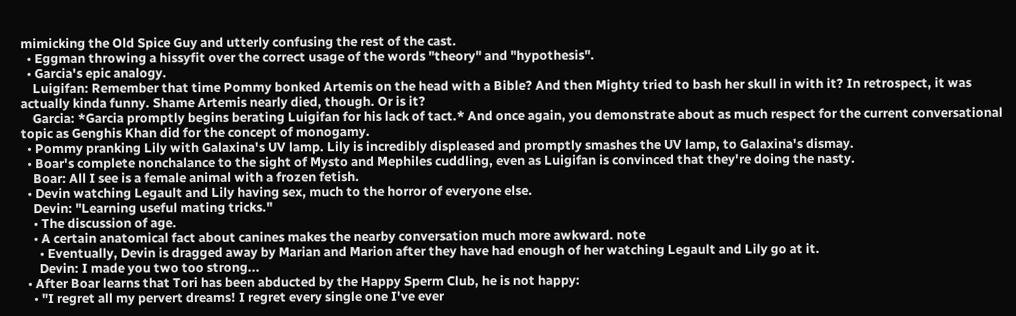mimicking the Old Spice Guy and utterly confusing the rest of the cast.
  • Eggman throwing a hissyfit over the correct usage of the words "theory" and "hypothesis".
  • Garcia's epic analogy.
    Luigifan: Remember that time Pommy bonked Artemis on the head with a Bible? And then Mighty tried to bash her skull in with it? In retrospect, it was actually kinda funny. Shame Artemis nearly died, though. Or is it?
    Garcia: *Garcia promptly begins berating Luigifan for his lack of tact.* And once again, you demonstrate about as much respect for the current conversational topic as Genghis Khan did for the concept of monogamy.
  • Pommy pranking Lily with Galaxina's UV lamp. Lily is incredibly displeased and promptly smashes the UV lamp, to Galaxina's dismay.
  • Boar's complete nonchalance to the sight of Mysto and Mephiles cuddling, even as Luigifan is convinced that they're doing the nasty.
    Boar: All I see is a female animal with a frozen fetish.
  • Devin watching Legault and Lily having sex, much to the horror of everyone else.
    Devin: "Learning useful mating tricks."
    • The discussion of age.
    • A certain anatomical fact about canines makes the nearby conversation much more awkward. note
      • Eventually, Devin is dragged away by Marian and Marion after they have had enough of her watching Legault and Lily go at it.
      Devin: I made you two too strong...
  • After Boar learns that Tori has been abducted by the Happy Sperm Club, he is not happy:
    • "I regret all my pervert dreams! I regret every single one I've ever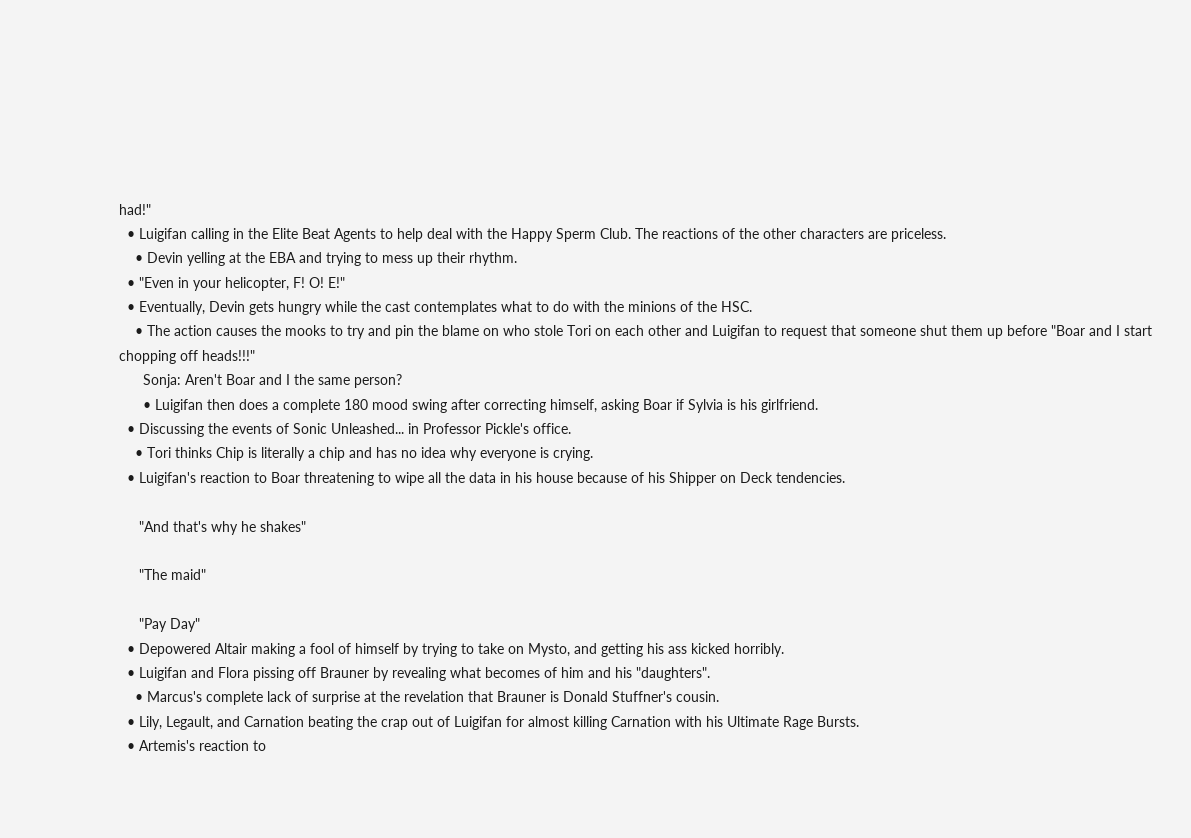had!"
  • Luigifan calling in the Elite Beat Agents to help deal with the Happy Sperm Club. The reactions of the other characters are priceless.
    • Devin yelling at the EBA and trying to mess up their rhythm.
  • "Even in your helicopter, F! O! E!"
  • Eventually, Devin gets hungry while the cast contemplates what to do with the minions of the HSC.
    • The action causes the mooks to try and pin the blame on who stole Tori on each other and Luigifan to request that someone shut them up before "Boar and I start chopping off heads!!!"
      Sonja: Aren't Boar and I the same person?
      • Luigifan then does a complete 180 mood swing after correcting himself, asking Boar if Sylvia is his girlfriend.
  • Discussing the events of Sonic Unleashed... in Professor Pickle's office.
    • Tori thinks Chip is literally a chip and has no idea why everyone is crying.
  • Luigifan's reaction to Boar threatening to wipe all the data in his house because of his Shipper on Deck tendencies.

     "And that's why he shakes"

     "The maid"

     "Pay Day"
  • Depowered Altair making a fool of himself by trying to take on Mysto, and getting his ass kicked horribly.
  • Luigifan and Flora pissing off Brauner by revealing what becomes of him and his "daughters".
    • Marcus's complete lack of surprise at the revelation that Brauner is Donald Stuffner's cousin.
  • Lily, Legault, and Carnation beating the crap out of Luigifan for almost killing Carnation with his Ultimate Rage Bursts.
  • Artemis's reaction to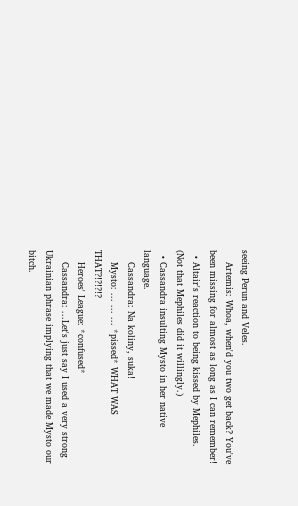seeing Perun and Veles.
    Artemis: Whoa, when'd you two get back? You've been missing for almost as long as I can remember!
  • Altair's reaction to being kissed by Mephiles. (Not that Mephiles did it willingly.)
  • Cassandra insulting Mysto in her native language.
    Cassandra: Na koliny, suka!
    Mysto: ... ... ... *pissed* WHAT WAS THAT?!?!?!?
    Heroes' League: *confused*
    Cassandra: ...Let's just say I used a very strong Ukrainian phrase implying that we made Mysto our bitch.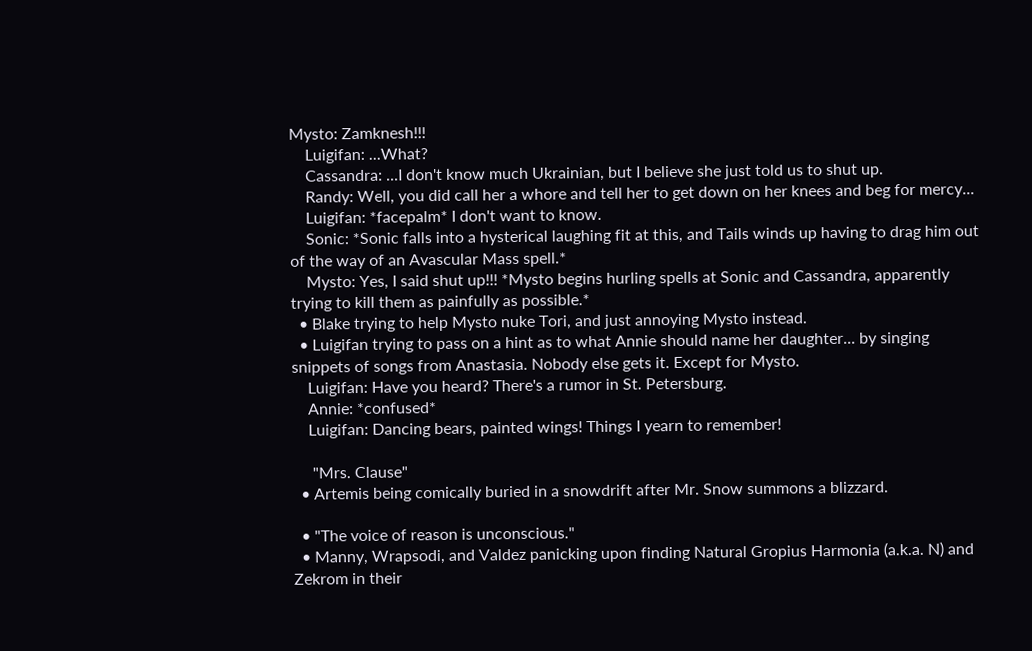Mysto: Zamknesh!!!
    Luigifan: ...What?
    Cassandra: ...I don't know much Ukrainian, but I believe she just told us to shut up.
    Randy: Well, you did call her a whore and tell her to get down on her knees and beg for mercy...
    Luigifan: *facepalm* I don't want to know.
    Sonic: *Sonic falls into a hysterical laughing fit at this, and Tails winds up having to drag him out of the way of an Avascular Mass spell.*
    Mysto: Yes, I said shut up!!! *Mysto begins hurling spells at Sonic and Cassandra, apparently trying to kill them as painfully as possible.*
  • Blake trying to help Mysto nuke Tori, and just annoying Mysto instead.
  • Luigifan trying to pass on a hint as to what Annie should name her daughter... by singing snippets of songs from Anastasia. Nobody else gets it. Except for Mysto.
    Luigifan: Have you heard? There's a rumor in St. Petersburg.
    Annie: *confused*
    Luigifan: Dancing bears, painted wings! Things I yearn to remember!

     "Mrs. Clause"
  • Artemis being comically buried in a snowdrift after Mr. Snow summons a blizzard.

  • "The voice of reason is unconscious."
  • Manny, Wrapsodi, and Valdez panicking upon finding Natural Gropius Harmonia (a.k.a. N) and Zekrom in their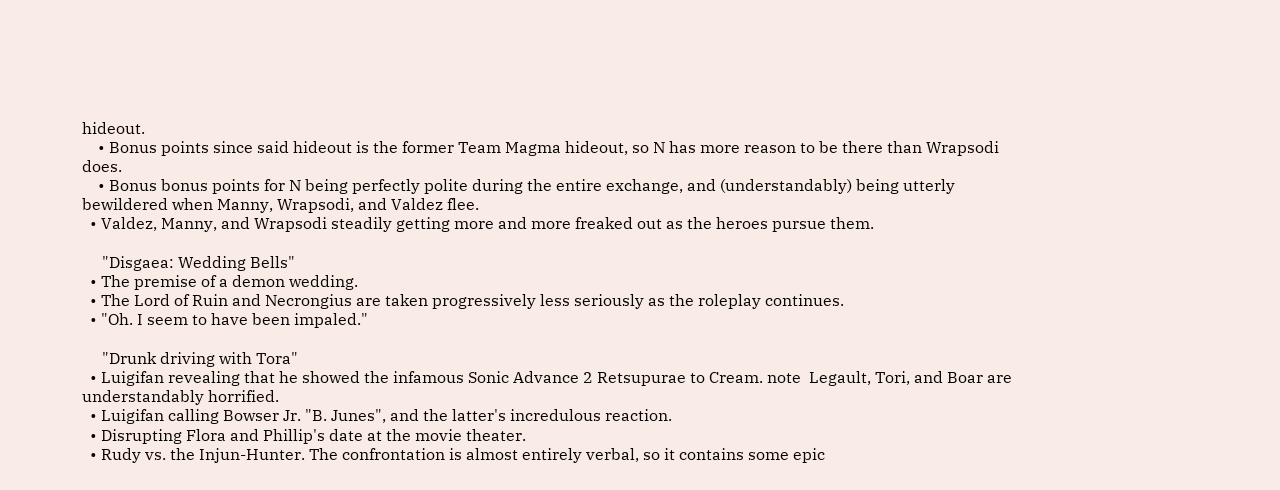hideout.
    • Bonus points since said hideout is the former Team Magma hideout, so N has more reason to be there than Wrapsodi does.
    • Bonus bonus points for N being perfectly polite during the entire exchange, and (understandably) being utterly bewildered when Manny, Wrapsodi, and Valdez flee.
  • Valdez, Manny, and Wrapsodi steadily getting more and more freaked out as the heroes pursue them.

     "Disgaea: Wedding Bells"
  • The premise of a demon wedding.
  • The Lord of Ruin and Necrongius are taken progressively less seriously as the roleplay continues.
  • "Oh. I seem to have been impaled."

     "Drunk driving with Tora"
  • Luigifan revealing that he showed the infamous Sonic Advance 2 Retsupurae to Cream. note  Legault, Tori, and Boar are understandably horrified.
  • Luigifan calling Bowser Jr. "B. Junes", and the latter's incredulous reaction.
  • Disrupting Flora and Phillip's date at the movie theater.
  • Rudy vs. the Injun-Hunter. The confrontation is almost entirely verbal, so it contains some epic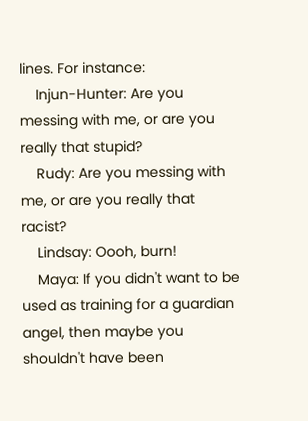lines. For instance:
    Injun-Hunter: Are you messing with me, or are you really that stupid?
    Rudy: Are you messing with me, or are you really that racist?
    Lindsay: Oooh, burn!
    Maya: If you didn't want to be used as training for a guardian angel, then maybe you shouldn't have been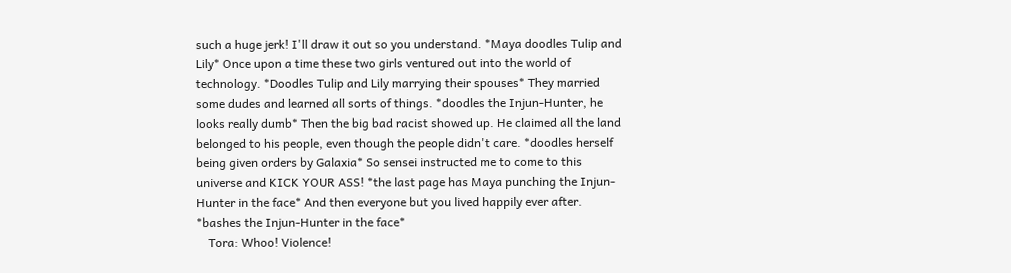such a huge jerk! I'll draw it out so you understand. *Maya doodles Tulip and Lily* Once upon a time these two girls ventured out into the world of technology. *Doodles Tulip and Lily marrying their spouses* They married some dudes and learned all sorts of things. *doodles the Injun-Hunter, he looks really dumb* Then the big bad racist showed up. He claimed all the land belonged to his people, even though the people didn't care. *doodles herself being given orders by Galaxia* So sensei instructed me to come to this universe and KICK YOUR ASS! *the last page has Maya punching the Injun-Hunter in the face* And then everyone but you lived happily ever after. *bashes the Injun-Hunter in the face*
    Tora: Whoo! Violence!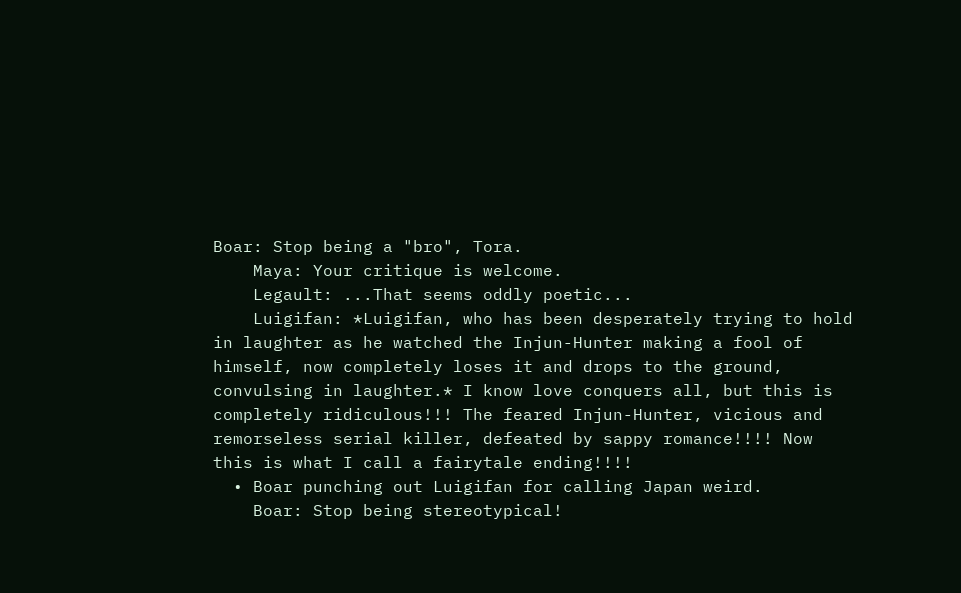Boar: Stop being a "bro", Tora.
    Maya: Your critique is welcome.
    Legault: ...That seems oddly poetic...
    Luigifan: *Luigifan, who has been desperately trying to hold in laughter as he watched the Injun-Hunter making a fool of himself, now completely loses it and drops to the ground, convulsing in laughter.* I know love conquers all, but this is completely ridiculous!!! The feared Injun-Hunter, vicious and remorseless serial killer, defeated by sappy romance!!!! Now this is what I call a fairytale ending!!!!
  • Boar punching out Luigifan for calling Japan weird.
    Boar: Stop being stereotypical!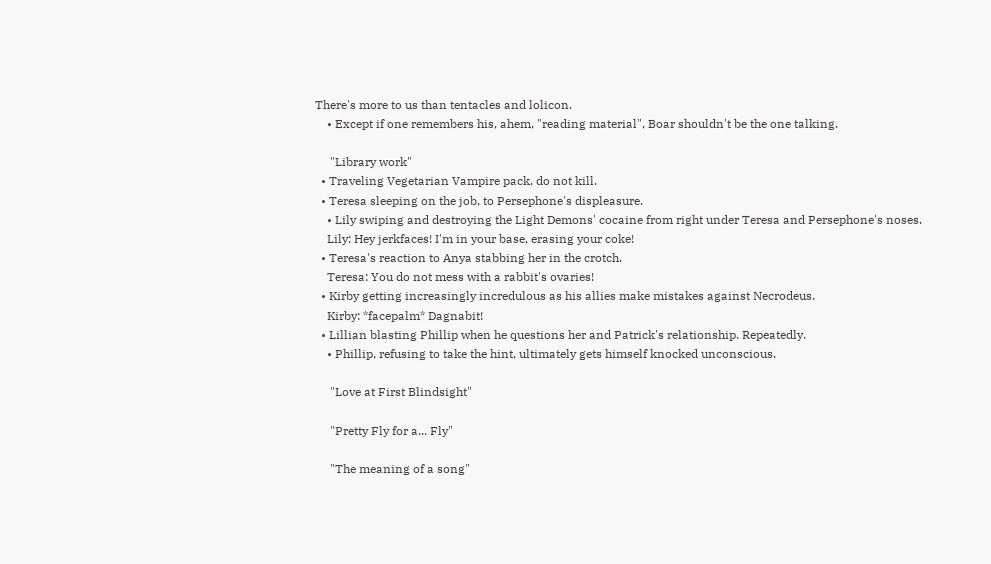There's more to us than tentacles and lolicon.
    • Except if one remembers his, ahem, "reading material", Boar shouldn't be the one talking.

     "Library work"
  • Traveling Vegetarian Vampire pack, do not kill.
  • Teresa sleeping on the job, to Persephone's displeasure.
    • Lily swiping and destroying the Light Demons' cocaine from right under Teresa and Persephone's noses.
    Lily: Hey jerkfaces! I'm in your base, erasing your coke!
  • Teresa's reaction to Anya stabbing her in the crotch.
    Teresa: You do not mess with a rabbit's ovaries!
  • Kirby getting increasingly incredulous as his allies make mistakes against Necrodeus.
    Kirby: *facepalm* Dagnabit!
  • Lillian blasting Phillip when he questions her and Patrick's relationship. Repeatedly.
    • Phillip, refusing to take the hint, ultimately gets himself knocked unconscious.

     "Love at First Blindsight"

     "Pretty Fly for a... Fly"

     "The meaning of a song"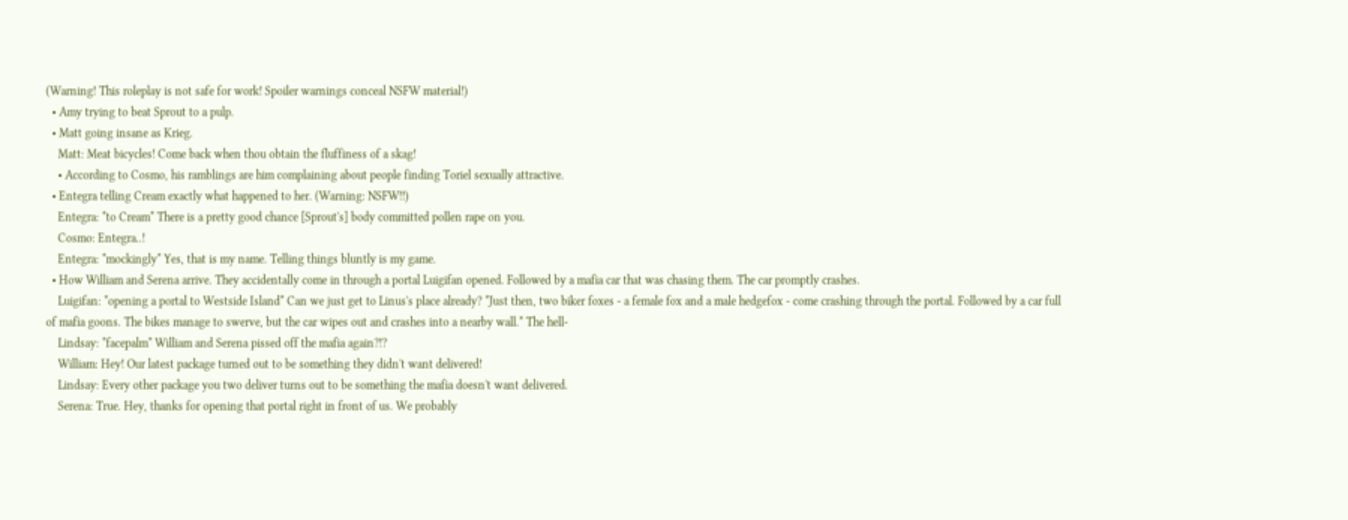(Warning! This roleplay is not safe for work! Spoiler warnings conceal NSFW material!)
  • Amy trying to beat Sprout to a pulp.
  • Matt going insane as Krieg.
    Matt: Meat bicycles! Come back when thou obtain the fluffiness of a skag!
    • According to Cosmo, his ramblings are him complaining about people finding Toriel sexually attractive.
  • Entegra telling Cream exactly what happened to her. (Warning: NSFW!!)
    Entegra: *to Cream* There is a pretty good chance [Sprout's] body committed pollen rape on you.
    Cosmo: Entegra..!
    Entegra: *mockingly* Yes, that is my name. Telling things bluntly is my game.
  • How William and Serena arrive. They accidentally come in through a portal Luigifan opened. Followed by a mafia car that was chasing them. The car promptly crashes.
    Luigifan: *opening a portal to Westside Island* Can we just get to Linus's place already? *Just then, two biker foxes - a female fox and a male hedgefox - come crashing through the portal. Followed by a car full of mafia goons. The bikes manage to swerve, but the car wipes out and crashes into a nearby wall.* The hell-
    Lindsay: *facepalm* William and Serena pissed off the mafia again?!?
    William: Hey! Our latest package turned out to be something they didn't want delivered!
    Lindsay: Every other package you two deliver turns out to be something the mafia doesn't want delivered.
    Serena: True. Hey, thanks for opening that portal right in front of us. We probably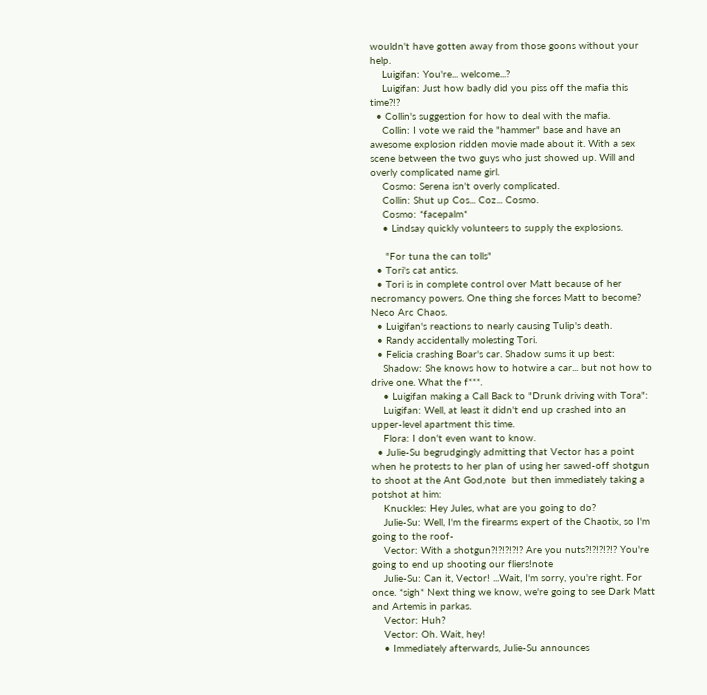wouldn't have gotten away from those goons without your help.
    Luigifan: You're... welcome...?
    Luigifan: Just how badly did you piss off the mafia this time?!?
  • Collin's suggestion for how to deal with the mafia.
    Collin: I vote we raid the "hammer" base and have an awesome explosion ridden movie made about it. With a sex scene between the two guys who just showed up. Will and overly complicated name girl.
    Cosmo: Serena isn't overly complicated.
    Collin: Shut up Cos... Coz... Cosmo.
    Cosmo: *facepalm*
    • Lindsay quickly volunteers to supply the explosions.

     "For tuna the can tolls"
  • Tori's cat antics.
  • Tori is in complete control over Matt because of her necromancy powers. One thing she forces Matt to become? Neco Arc Chaos.
  • Luigifan's reactions to nearly causing Tulip's death.
  • Randy accidentally molesting Tori.
  • Felicia crashing Boar's car. Shadow sums it up best:
    Shadow: She knows how to hotwire a car... but not how to drive one. What the f***.
    • Luigifan making a Call Back to "Drunk driving with Tora":
    Luigifan: Well, at least it didn't end up crashed into an upper-level apartment this time.
    Flora: I don't even want to know.
  • Julie-Su begrudgingly admitting that Vector has a point when he protests to her plan of using her sawed-off shotgun to shoot at the Ant God,note  but then immediately taking a potshot at him:
    Knuckles: Hey Jules, what are you going to do?
    Julie-Su: Well, I'm the firearms expert of the Chaotix, so I'm going to the roof-
    Vector: With a shotgun?!?!?!?!? Are you nuts?!?!?!?!? You're going to end up shooting our fliers!note
    Julie-Su: Can it, Vector! ...Wait, I'm sorry, you're right. For once. *sigh* Next thing we know, we're going to see Dark Matt and Artemis in parkas.
    Vector: Huh?
    Vector: Oh. Wait, hey!
    • Immediately afterwards, Julie-Su announces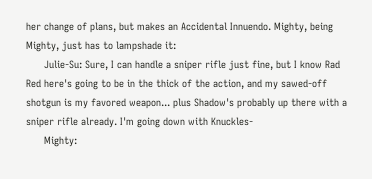her change of plans, but makes an Accidental Innuendo. Mighty, being Mighty, just has to lampshade it:
      Julie-Su: Sure, I can handle a sniper rifle just fine, but I know Rad Red here's going to be in the thick of the action, and my sawed-off shotgun is my favored weapon... plus Shadow's probably up there with a sniper rifle already. I'm going down with Knuckles-
      Mighty: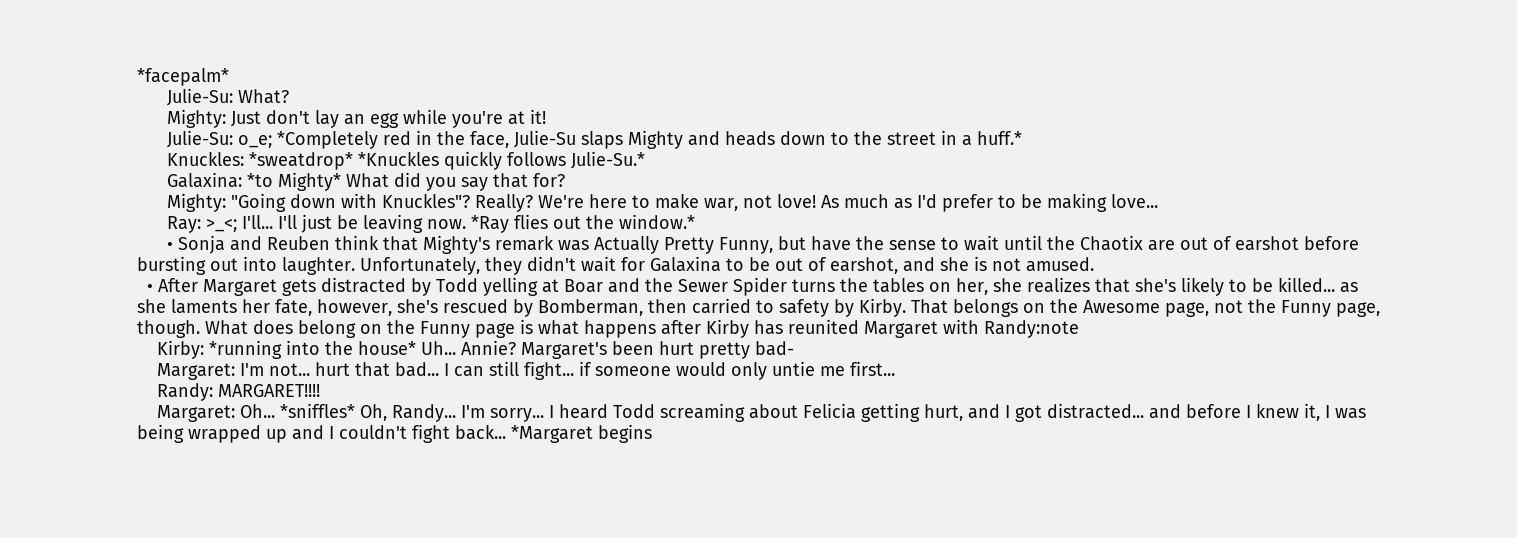*facepalm*
      Julie-Su: What?
      Mighty: Just don't lay an egg while you're at it!
      Julie-Su: o_e; *Completely red in the face, Julie-Su slaps Mighty and heads down to the street in a huff.*
      Knuckles: *sweatdrop* *Knuckles quickly follows Julie-Su.*
      Galaxina: *to Mighty* What did you say that for?
      Mighty: "Going down with Knuckles"? Really? We're here to make war, not love! As much as I'd prefer to be making love...
      Ray: >_<; I'll... I'll just be leaving now. *Ray flies out the window.*
      • Sonja and Reuben think that Mighty's remark was Actually Pretty Funny, but have the sense to wait until the Chaotix are out of earshot before bursting out into laughter. Unfortunately, they didn't wait for Galaxina to be out of earshot, and she is not amused.
  • After Margaret gets distracted by Todd yelling at Boar and the Sewer Spider turns the tables on her, she realizes that she's likely to be killed... as she laments her fate, however, she's rescued by Bomberman, then carried to safety by Kirby. That belongs on the Awesome page, not the Funny page, though. What does belong on the Funny page is what happens after Kirby has reunited Margaret with Randy:note
    Kirby: *running into the house* Uh... Annie? Margaret's been hurt pretty bad-
    Margaret: I'm not... hurt that bad... I can still fight... if someone would only untie me first...
    Randy: MARGARET!!!!
    Margaret: Oh... *sniffles* Oh, Randy... I'm sorry... I heard Todd screaming about Felicia getting hurt, and I got distracted... and before I knew it, I was being wrapped up and I couldn't fight back... *Margaret begins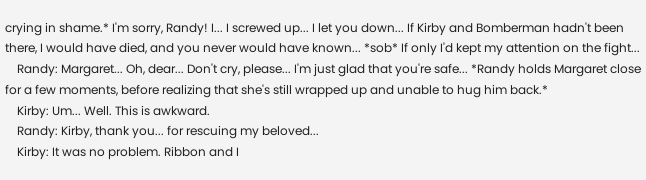crying in shame.* I'm sorry, Randy! I... I screwed up... I let you down... If Kirby and Bomberman hadn't been there, I would have died, and you never would have known... *sob* If only I'd kept my attention on the fight...
    Randy: Margaret... Oh, dear... Don't cry, please... I'm just glad that you're safe... *Randy holds Margaret close for a few moments, before realizing that she's still wrapped up and unable to hug him back.*
    Kirby: Um... Well. This is awkward.
    Randy: Kirby, thank you... for rescuing my beloved...
    Kirby: It was no problem. Ribbon and I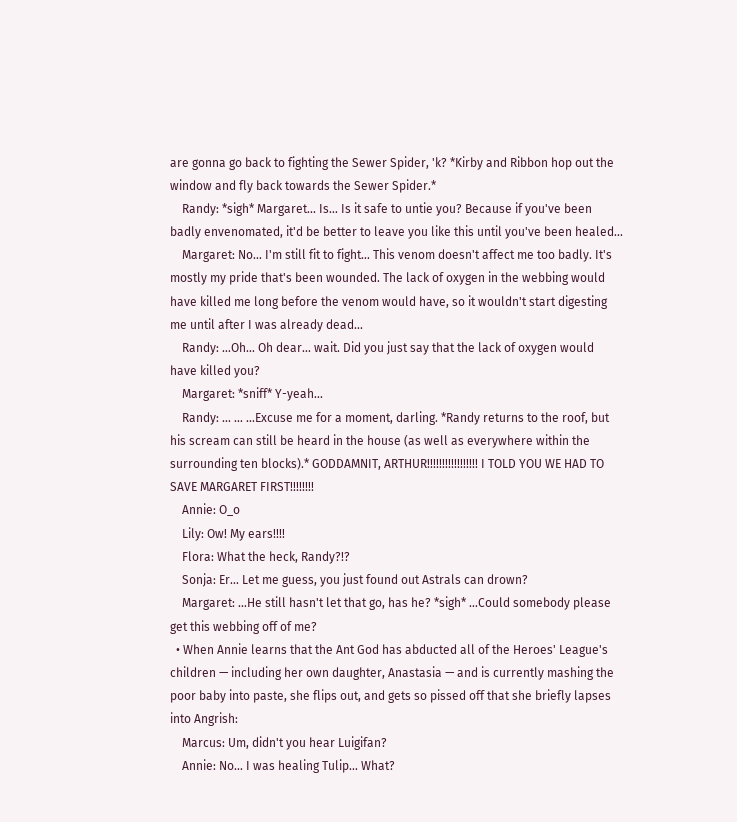are gonna go back to fighting the Sewer Spider, 'k? *Kirby and Ribbon hop out the window and fly back towards the Sewer Spider.*
    Randy: *sigh* Margaret... Is... Is it safe to untie you? Because if you've been badly envenomated, it'd be better to leave you like this until you've been healed...
    Margaret: No... I'm still fit to fight... This venom doesn't affect me too badly. It's mostly my pride that's been wounded. The lack of oxygen in the webbing would have killed me long before the venom would have, so it wouldn't start digesting me until after I was already dead...
    Randy: ...Oh... Oh dear... wait. Did you just say that the lack of oxygen would have killed you?
    Margaret: *sniff* Y-yeah...
    Randy: ... ... ...Excuse me for a moment, darling. *Randy returns to the roof, but his scream can still be heard in the house (as well as everywhere within the surrounding ten blocks).* GODDAMNIT, ARTHUR!!!!!!!!!!!!!!!!! I TOLD YOU WE HAD TO SAVE MARGARET FIRST!!!!!!!!
    Annie: O_o
    Lily: Ow! My ears!!!!
    Flora: What the heck, Randy?!?
    Sonja: Er... Let me guess, you just found out Astrals can drown?
    Margaret: ...He still hasn't let that go, has he? *sigh* ...Could somebody please get this webbing off of me?
  • When Annie learns that the Ant God has abducted all of the Heroes' League's children — including her own daughter, Anastasia — and is currently mashing the poor baby into paste, she flips out, and gets so pissed off that she briefly lapses into Angrish:
    Marcus: Um, didn't you hear Luigifan?
    Annie: No... I was healing Tulip... What?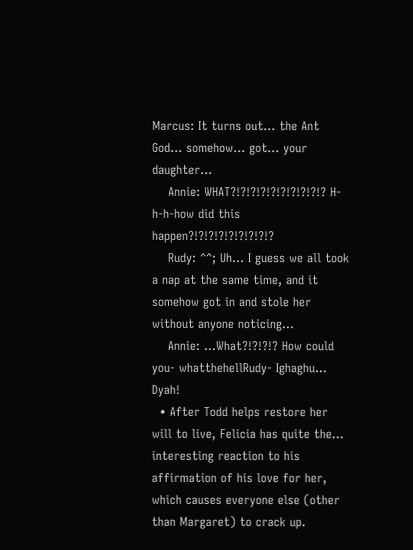Marcus: It turns out... the Ant God... somehow... got... your daughter...
    Annie: WHAT?!?!?!?!?!?!?!?!?!? H-h-h-how did this happen?!?!?!?!?!?!?!?!?
    Rudy: ^^; Uh... I guess we all took a nap at the same time, and it somehow got in and stole her without anyone noticing...
    Annie: ...What?!?!?!? How could you- whatthehellRudy- Ighaghu... Dyah!
  • After Todd helps restore her will to live, Felicia has quite the... interesting reaction to his affirmation of his love for her, which causes everyone else (other than Margaret) to crack up.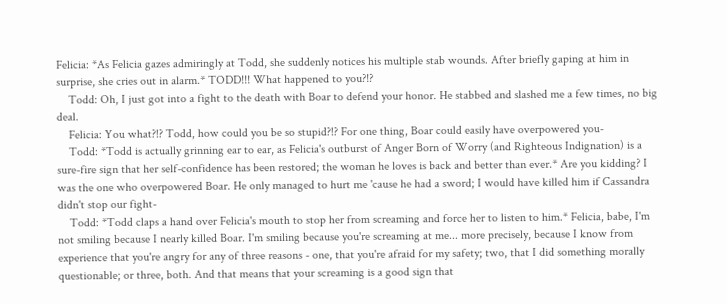Felicia: *As Felicia gazes admiringly at Todd, she suddenly notices his multiple stab wounds. After briefly gaping at him in surprise, she cries out in alarm.* TODD!!! What happened to you?!?
    Todd: Oh, I just got into a fight to the death with Boar to defend your honor. He stabbed and slashed me a few times, no big deal.
    Felicia: You what?!? Todd, how could you be so stupid?!? For one thing, Boar could easily have overpowered you-
    Todd: *Todd is actually grinning ear to ear, as Felicia's outburst of Anger Born of Worry (and Righteous Indignation) is a sure-fire sign that her self-confidence has been restored; the woman he loves is back and better than ever.* Are you kidding? I was the one who overpowered Boar. He only managed to hurt me 'cause he had a sword; I would have killed him if Cassandra didn't stop our fight-
    Todd: *Todd claps a hand over Felicia's mouth to stop her from screaming and force her to listen to him.* Felicia, babe, I'm not smiling because I nearly killed Boar. I'm smiling because you're screaming at me... more precisely, because I know from experience that you're angry for any of three reasons - one, that you're afraid for my safety; two, that I did something morally questionable; or three, both. And that means that your screaming is a good sign that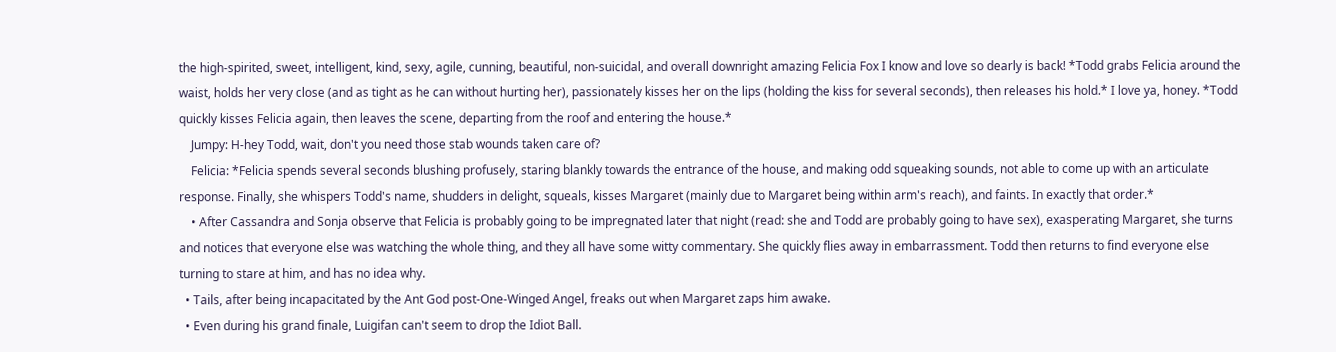the high-spirited, sweet, intelligent, kind, sexy, agile, cunning, beautiful, non-suicidal, and overall downright amazing Felicia Fox I know and love so dearly is back! *Todd grabs Felicia around the waist, holds her very close (and as tight as he can without hurting her), passionately kisses her on the lips (holding the kiss for several seconds), then releases his hold.* I love ya, honey. *Todd quickly kisses Felicia again, then leaves the scene, departing from the roof and entering the house.*
    Jumpy: H-hey Todd, wait, don't you need those stab wounds taken care of?
    Felicia: *Felicia spends several seconds blushing profusely, staring blankly towards the entrance of the house, and making odd squeaking sounds, not able to come up with an articulate response. Finally, she whispers Todd's name, shudders in delight, squeals, kisses Margaret (mainly due to Margaret being within arm's reach), and faints. In exactly that order.*
    • After Cassandra and Sonja observe that Felicia is probably going to be impregnated later that night (read: she and Todd are probably going to have sex), exasperating Margaret, she turns and notices that everyone else was watching the whole thing, and they all have some witty commentary. She quickly flies away in embarrassment. Todd then returns to find everyone else turning to stare at him, and has no idea why.
  • Tails, after being incapacitated by the Ant God post-One-Winged Angel, freaks out when Margaret zaps him awake.
  • Even during his grand finale, Luigifan can't seem to drop the Idiot Ball.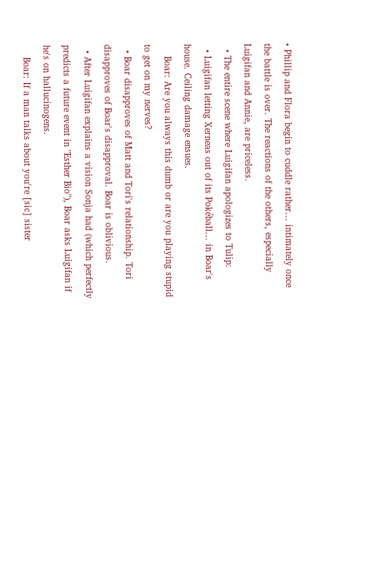• Phillip and Flora begin to cuddle rather... intimately once the battle is over. The reactions of the others, especially Luigifan and Annie, are priceless.
  • The entire scene where Luigifan apologizes to Tulip:
  • Luigifan letting Xerneas out of its Pokéball... in Boar's house. Ceiling damage ensues.
    Boar: Are you always this dumb or are you playing stupid to get on my nerves?
  • Boar disapproves of Matt and Tori's relationship. Tori disapproves of Boar's disapproval. Boar is oblivious.
  • After Luigifan explains a vision Sonja had (which perfectly predicts a future event in "Esther Bio"), Boar asks Luigifan if he's on hallucinogens.
    Boar: If a man talks about you're [sic] sister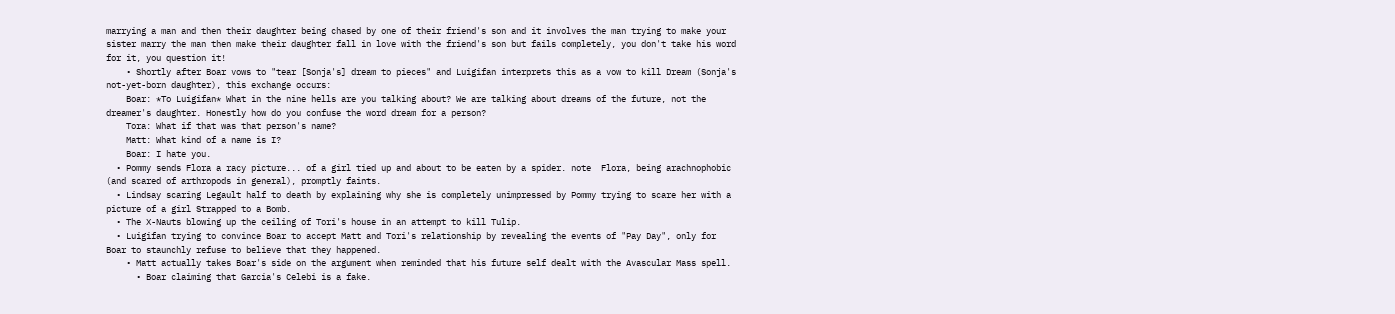marrying a man and then their daughter being chased by one of their friend's son and it involves the man trying to make your sister marry the man then make their daughter fall in love with the friend's son but fails completely, you don't take his word for it, you question it!
    • Shortly after Boar vows to "tear [Sonja's] dream to pieces" and Luigifan interprets this as a vow to kill Dream (Sonja's not-yet-born daughter), this exchange occurs:
    Boar: *To Luigifan* What in the nine hells are you talking about? We are talking about dreams of the future, not the dreamer's daughter. Honestly how do you confuse the word dream for a person?
    Tora: What if that was that person's name?
    Matt: What kind of a name is I?
    Boar: I hate you.
  • Pommy sends Flora a racy picture... of a girl tied up and about to be eaten by a spider. note  Flora, being arachnophobic (and scared of arthropods in general), promptly faints.
  • Lindsay scaring Legault half to death by explaining why she is completely unimpressed by Pommy trying to scare her with a picture of a girl Strapped to a Bomb.
  • The X-Nauts blowing up the ceiling of Tori's house in an attempt to kill Tulip.
  • Luigifan trying to convince Boar to accept Matt and Tori's relationship by revealing the events of "Pay Day", only for Boar to staunchly refuse to believe that they happened.
    • Matt actually takes Boar's side on the argument when reminded that his future self dealt with the Avascular Mass spell.
      • Boar claiming that Garcia's Celebi is a fake.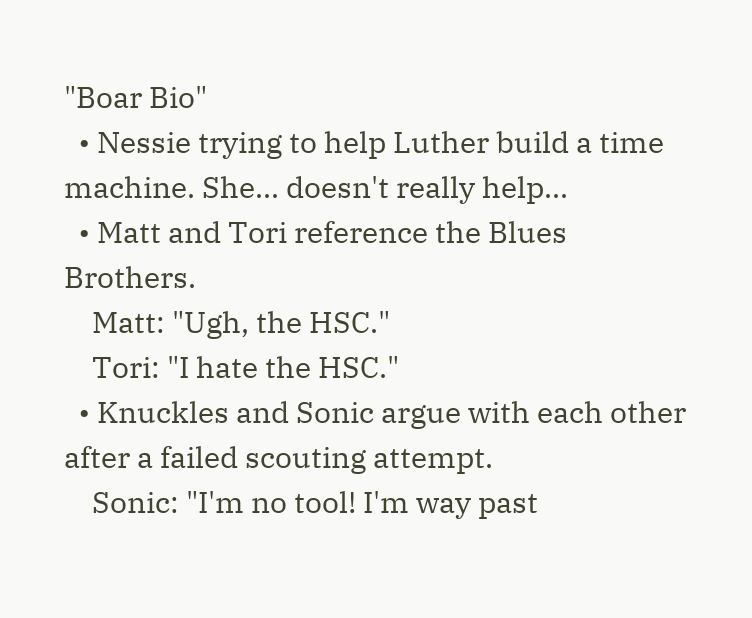"Boar Bio"
  • Nessie trying to help Luther build a time machine. She... doesn't really help...
  • Matt and Tori reference the Blues Brothers.
    Matt: "Ugh, the HSC."
    Tori: "I hate the HSC."
  • Knuckles and Sonic argue with each other after a failed scouting attempt.
    Sonic: "I'm no tool! I'm way past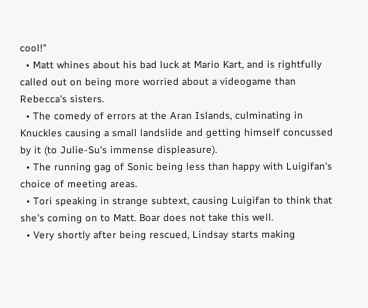cool!"
  • Matt whines about his bad luck at Mario Kart, and is rightfully called out on being more worried about a videogame than Rebecca's sisters.
  • The comedy of errors at the Aran Islands, culminating in Knuckles causing a small landslide and getting himself concussed by it (to Julie-Su's immense displeasure).
  • The running gag of Sonic being less than happy with Luigifan's choice of meeting areas.
  • Tori speaking in strange subtext, causing Luigifan to think that she's coming on to Matt. Boar does not take this well.
  • Very shortly after being rescued, Lindsay starts making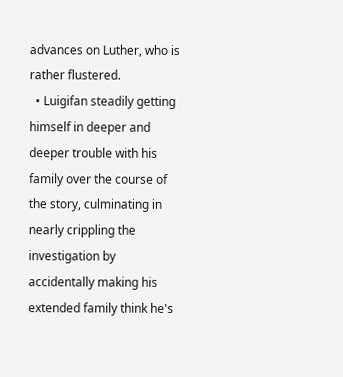advances on Luther, who is rather flustered.
  • Luigifan steadily getting himself in deeper and deeper trouble with his family over the course of the story, culminating in nearly crippling the investigation by accidentally making his extended family think he's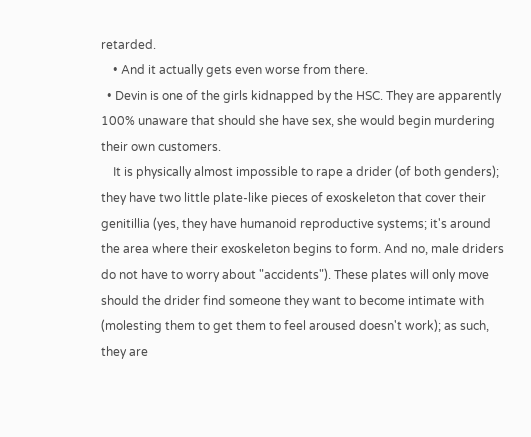retarded.
    • And it actually gets even worse from there.
  • Devin is one of the girls kidnapped by the HSC. They are apparently 100% unaware that should she have sex, she would begin murdering their own customers.
    It is physically almost impossible to rape a drider (of both genders); they have two little plate-like pieces of exoskeleton that cover their genitillia (yes, they have humanoid reproductive systems; it's around the area where their exoskeleton begins to form. And no, male driders do not have to worry about "accidents"). These plates will only move should the drider find someone they want to become intimate with (molesting them to get them to feel aroused doesn't work); as such, they are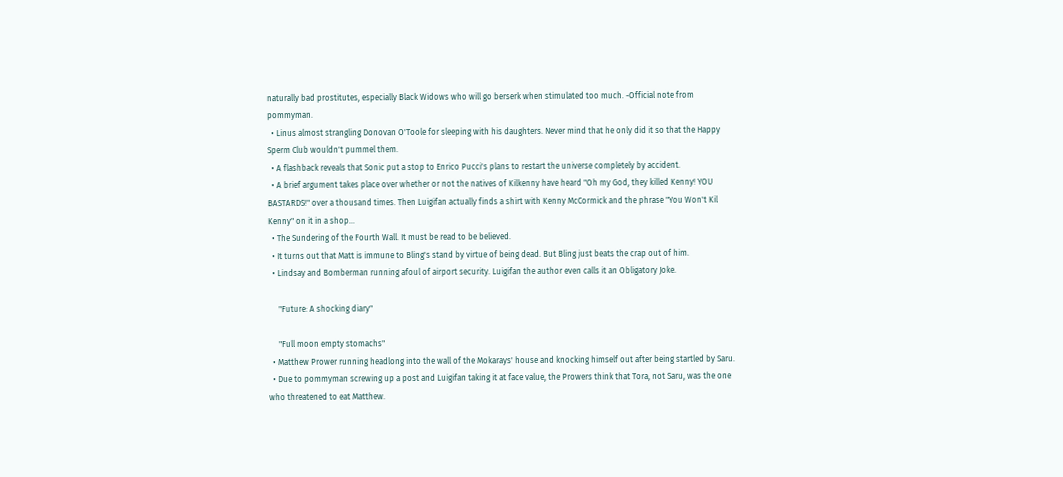naturally bad prostitutes, especially Black Widows who will go berserk when stimulated too much. -Official note from pommyman.
  • Linus almost strangling Donovan O'Toole for sleeping with his daughters. Never mind that he only did it so that the Happy Sperm Club wouldn't pummel them.
  • A flashback reveals that Sonic put a stop to Enrico Pucci's plans to restart the universe completely by accident.
  • A brief argument takes place over whether or not the natives of Kilkenny have heard "Oh my God, they killed Kenny! YOU BASTARDS!" over a thousand times. Then Luigifan actually finds a shirt with Kenny McCormick and the phrase "You Won't Kil Kenny" on it in a shop...
  • The Sundering of the Fourth Wall. It must be read to be believed.
  • It turns out that Matt is immune to Bling's stand by virtue of being dead. But Bling just beats the crap out of him.
  • Lindsay and Bomberman running afoul of airport security. Luigifan the author even calls it an Obligatory Joke.

     "Future: A shocking diary"

     "Full moon empty stomachs"
  • Matthew Prower running headlong into the wall of the Mokarays' house and knocking himself out after being startled by Saru.
  • Due to pommyman screwing up a post and Luigifan taking it at face value, the Prowers think that Tora, not Saru, was the one who threatened to eat Matthew.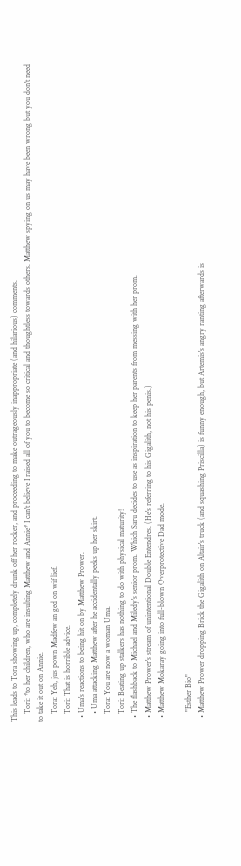This leads to Tora showing up, completely drunk off her rocker, and proceeding to make outrageously inappropriate (and hilarious) comments.
    Tori: *to her children, who are insulting Matthew and Annie* I can't believe I raised all of you to become so critical and thoughtless towards others. Matthew spying on us may have been wrong but you don't need to take it out on Annie.
    Tora: Yeh, jus pown Madfew an ged on wif lief.
    Tori: That is horrible advice.
  • Uma's reactions to being hit on by Matthew Prower.
    • Uma attacking Matthew after he accidentally peeks up her skirt.
    Tora: You are now a woman Uma.
    Tori: Beating up stalkers has nothing to do with physical maturity!
  • The flashback to Michael and Miledy's senior prom. Which Saru decides to use as inspiration to keep her parents from messing with her prom.
  • Matthew Prower's stream of unintentional Double Entendres. (He's referring to his Gigalith, not his penis.)
  • Matthew Mokaray going into full-blown Overprotective Dad mode.

     "Esther Bio"
  • Matthew Prower dropping Brick the Gigalith on Altair's truck (and squashing Priscilla) is funny enough, but Artemis's angry ranting afterwards is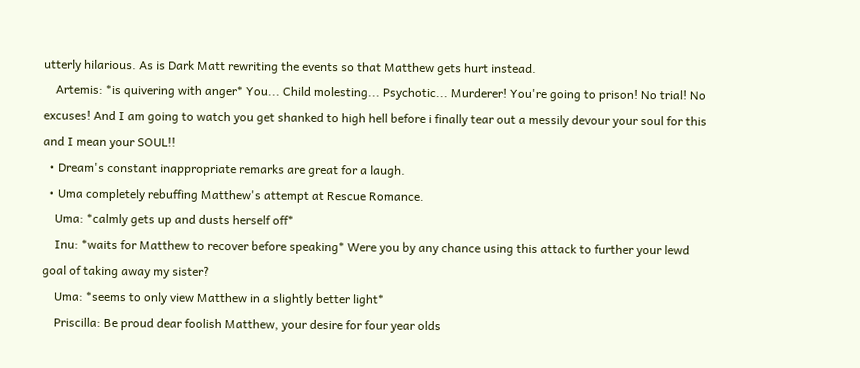utterly hilarious. As is Dark Matt rewriting the events so that Matthew gets hurt instead.
    Artemis: *is quivering with anger* You... Child molesting... Psychotic... Murderer! You're going to prison! No trial! No excuses! And I am going to watch you get shanked to high hell before i finally tear out a messily devour your soul for this and I mean your SOUL!!
  • Dream's constant inappropriate remarks are great for a laugh.
  • Uma completely rebuffing Matthew's attempt at Rescue Romance.
    Uma: *calmly gets up and dusts herself off*
    Inu: *waits for Matthew to recover before speaking* Were you by any chance using this attack to further your lewd goal of taking away my sister?
    Uma: *seems to only view Matthew in a slightly better light*
    Priscilla: Be proud dear foolish Matthew, your desire for four year olds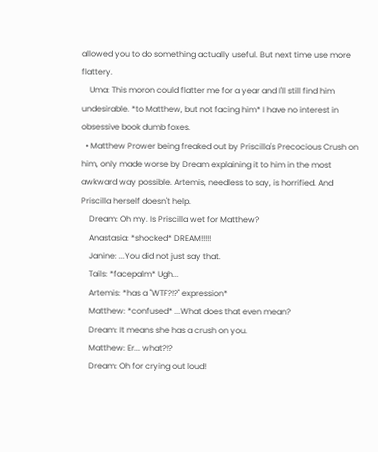allowed you to do something actually useful. But next time use more flattery.
    Uma: This moron could flatter me for a year and I'll still find him undesirable. *to Matthew, but not facing him* I have no interest in obsessive book dumb foxes.
  • Matthew Prower being freaked out by Priscilla's Precocious Crush on him, only made worse by Dream explaining it to him in the most awkward way possible. Artemis, needless to say, is horrified. And Priscilla herself doesn't help.
    Dream: Oh my. Is Priscilla wet for Matthew?
    Anastasia: *shocked* DREAM!!!!!
    Janine: ...You did not just say that.
    Tails: *facepalm* Ugh...
    Artemis: *has a "WTF?!?" expression*
    Matthew: *confused* ...What does that even mean?
    Dream: It means she has a crush on you.
    Matthew: Er... what?!?
    Dream: Oh for crying out loud!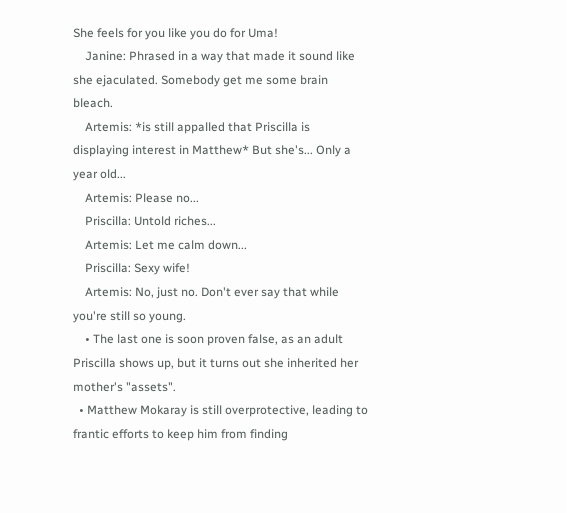She feels for you like you do for Uma!
    Janine: Phrased in a way that made it sound like she ejaculated. Somebody get me some brain bleach.
    Artemis: *is still appalled that Priscilla is displaying interest in Matthew* But she's... Only a year old...
    Artemis: Please no...
    Priscilla: Untold riches...
    Artemis: Let me calm down...
    Priscilla: Sexy wife!
    Artemis: No, just no. Don't ever say that while you're still so young.
    • The last one is soon proven false, as an adult Priscilla shows up, but it turns out she inherited her mother's "assets".
  • Matthew Mokaray is still overprotective, leading to frantic efforts to keep him from finding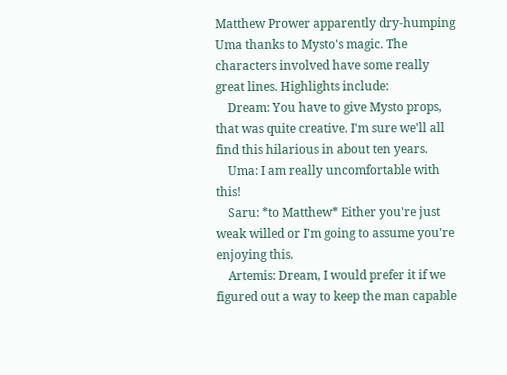Matthew Prower apparently dry-humping Uma thanks to Mysto's magic. The characters involved have some really great lines. Highlights include:
    Dream: You have to give Mysto props, that was quite creative. I'm sure we'll all find this hilarious in about ten years.
    Uma: I am really uncomfortable with this!
    Saru: *to Matthew* Either you're just weak willed or I'm going to assume you're enjoying this.
    Artemis: Dream, I would prefer it if we figured out a way to keep the man capable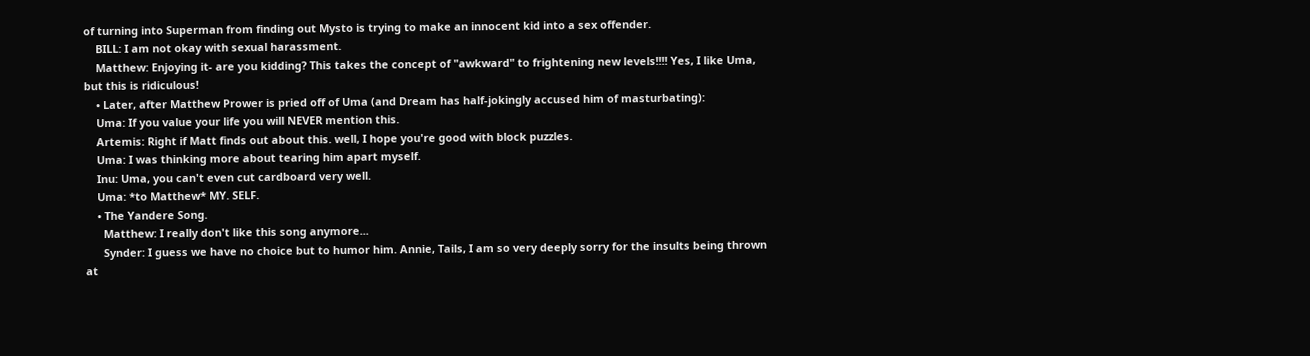of turning into Superman from finding out Mysto is trying to make an innocent kid into a sex offender.
    BILL: I am not okay with sexual harassment.
    Matthew: Enjoying it- are you kidding? This takes the concept of "awkward" to frightening new levels!!!! Yes, I like Uma, but this is ridiculous!
    • Later, after Matthew Prower is pried off of Uma (and Dream has half-jokingly accused him of masturbating):
    Uma: If you value your life you will NEVER mention this.
    Artemis: Right if Matt finds out about this. well, I hope you're good with block puzzles.
    Uma: I was thinking more about tearing him apart myself.
    Inu: Uma, you can't even cut cardboard very well.
    Uma: *to Matthew* MY. SELF.
    • The Yandere Song.
      Matthew: I really don't like this song anymore...
      Synder: I guess we have no choice but to humor him. Annie, Tails, I am so very deeply sorry for the insults being thrown at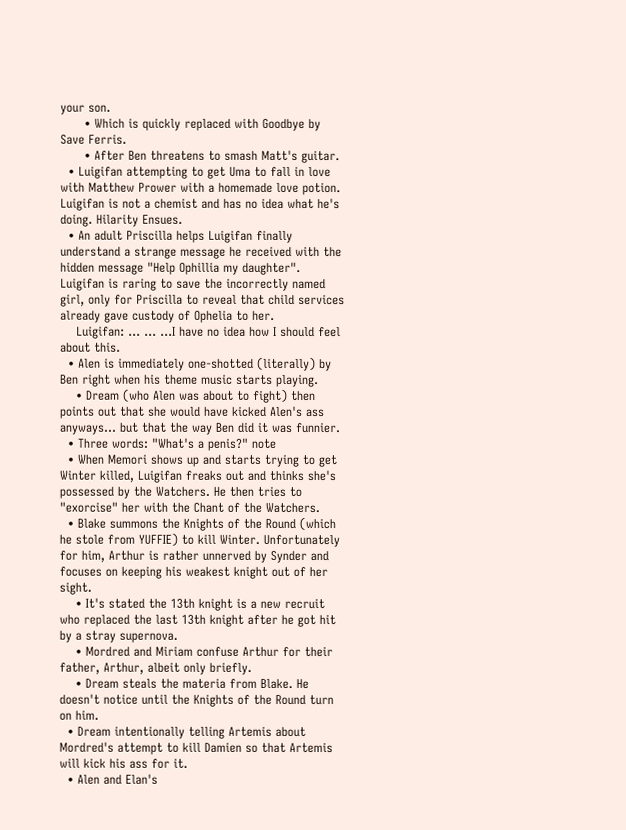your son.
      • Which is quickly replaced with Goodbye by Save Ferris.
      • After Ben threatens to smash Matt's guitar.
  • Luigifan attempting to get Uma to fall in love with Matthew Prower with a homemade love potion. Luigifan is not a chemist and has no idea what he's doing. Hilarity Ensues.
  • An adult Priscilla helps Luigifan finally understand a strange message he received with the hidden message "Help Ophillia my daughter". Luigifan is raring to save the incorrectly named girl, only for Priscilla to reveal that child services already gave custody of Ophelia to her.
    Luigifan: ... ... ...I have no idea how I should feel about this.
  • Alen is immediately one-shotted (literally) by Ben right when his theme music starts playing.
    • Dream (who Alen was about to fight) then points out that she would have kicked Alen's ass anyways... but that the way Ben did it was funnier.
  • Three words: "What's a penis?" note
  • When Memori shows up and starts trying to get Winter killed, Luigifan freaks out and thinks she's possessed by the Watchers. He then tries to "exorcise" her with the Chant of the Watchers.
  • Blake summons the Knights of the Round (which he stole from YUFFIE) to kill Winter. Unfortunately for him, Arthur is rather unnerved by Synder and focuses on keeping his weakest knight out of her sight.
    • It's stated the 13th knight is a new recruit who replaced the last 13th knight after he got hit by a stray supernova.
    • Mordred and Miriam confuse Arthur for their father, Arthur, albeit only briefly.
    • Dream steals the materia from Blake. He doesn't notice until the Knights of the Round turn on him.
  • Dream intentionally telling Artemis about Mordred's attempt to kill Damien so that Artemis will kick his ass for it.
  • Alen and Elan's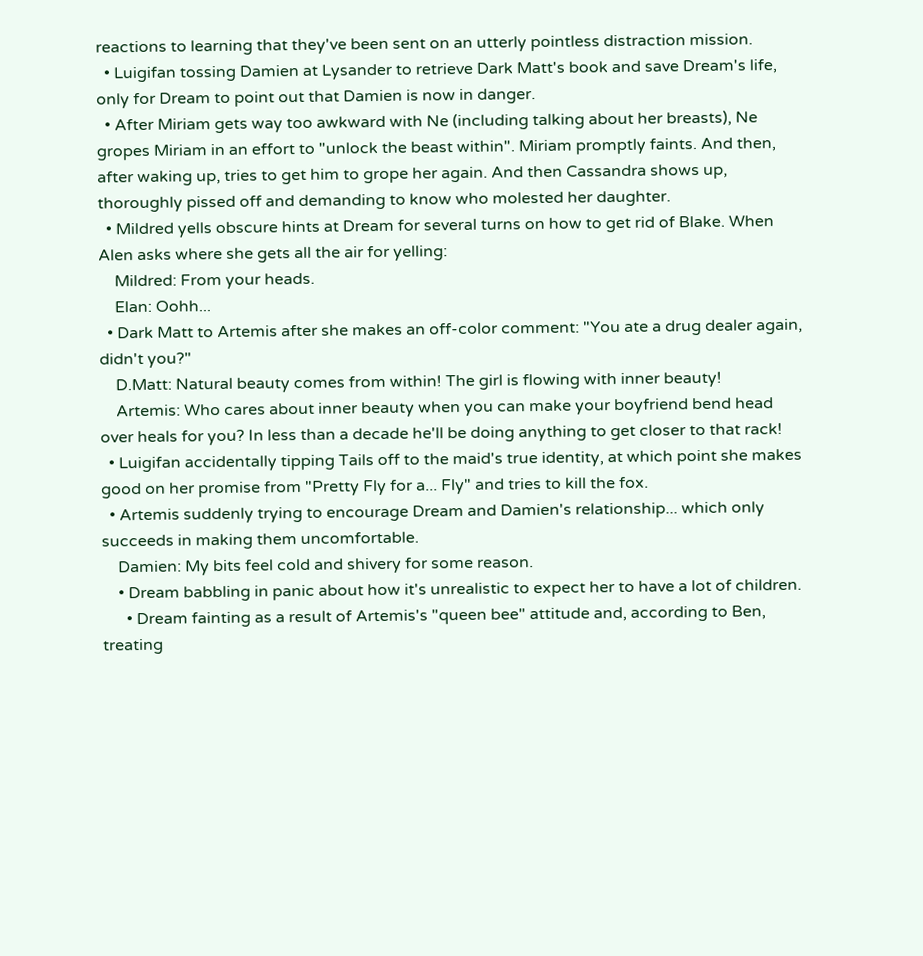reactions to learning that they've been sent on an utterly pointless distraction mission.
  • Luigifan tossing Damien at Lysander to retrieve Dark Matt's book and save Dream's life, only for Dream to point out that Damien is now in danger.
  • After Miriam gets way too awkward with Ne (including talking about her breasts), Ne gropes Miriam in an effort to "unlock the beast within". Miriam promptly faints. And then, after waking up, tries to get him to grope her again. And then Cassandra shows up, thoroughly pissed off and demanding to know who molested her daughter.
  • Mildred yells obscure hints at Dream for several turns on how to get rid of Blake. When Alen asks where she gets all the air for yelling:
    Mildred: From your heads.
    Elan: Oohh...
  • Dark Matt to Artemis after she makes an off-color comment: "You ate a drug dealer again, didn't you?"
    D.Matt: Natural beauty comes from within! The girl is flowing with inner beauty!
    Artemis: Who cares about inner beauty when you can make your boyfriend bend head over heals for you? In less than a decade he'll be doing anything to get closer to that rack!
  • Luigifan accidentally tipping Tails off to the maid's true identity, at which point she makes good on her promise from "Pretty Fly for a... Fly" and tries to kill the fox.
  • Artemis suddenly trying to encourage Dream and Damien's relationship... which only succeeds in making them uncomfortable.
    Damien: My bits feel cold and shivery for some reason.
    • Dream babbling in panic about how it's unrealistic to expect her to have a lot of children.
      • Dream fainting as a result of Artemis's "queen bee" attitude and, according to Ben, treating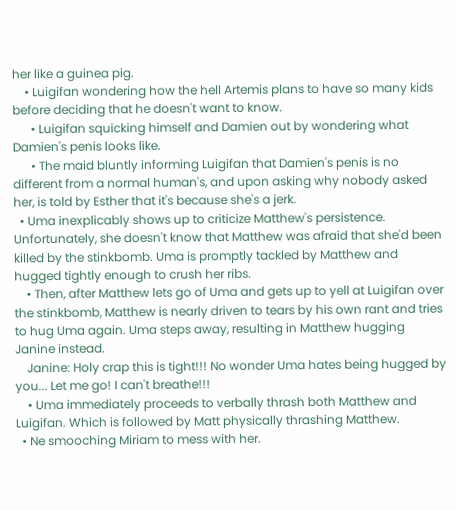her like a guinea pig.
    • Luigifan wondering how the hell Artemis plans to have so many kids before deciding that he doesn't want to know.
      • Luigifan squicking himself and Damien out by wondering what Damien's penis looks like.
      • The maid bluntly informing Luigifan that Damien's penis is no different from a normal human's, and upon asking why nobody asked her, is told by Esther that it's because she's a jerk.
  • Uma inexplicably shows up to criticize Matthew's persistence. Unfortunately, she doesn't know that Matthew was afraid that she'd been killed by the stinkbomb. Uma is promptly tackled by Matthew and hugged tightly enough to crush her ribs.
    • Then, after Matthew lets go of Uma and gets up to yell at Luigifan over the stinkbomb, Matthew is nearly driven to tears by his own rant and tries to hug Uma again. Uma steps away, resulting in Matthew hugging Janine instead.
    Janine: Holy crap this is tight!!! No wonder Uma hates being hugged by you... Let me go! I can't breathe!!!
    • Uma immediately proceeds to verbally thrash both Matthew and Luigifan. Which is followed by Matt physically thrashing Matthew.
  • Ne smooching Miriam to mess with her.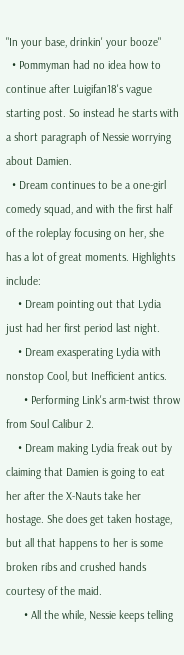"In your base, drinkin' your booze"
  • Pommyman had no idea how to continue after Luigifan18's vague starting post. So instead he starts with a short paragraph of Nessie worrying about Damien.
  • Dream continues to be a one-girl comedy squad, and with the first half of the roleplay focusing on her, she has a lot of great moments. Highlights include:
    • Dream pointing out that Lydia just had her first period last night.
    • Dream exasperating Lydia with nonstop Cool, but Inefficient antics.
      • Performing Link's arm-twist throw from Soul Calibur 2.
    • Dream making Lydia freak out by claiming that Damien is going to eat her after the X-Nauts take her hostage. She does get taken hostage, but all that happens to her is some broken ribs and crushed hands courtesy of the maid.
      • All the while, Nessie keeps telling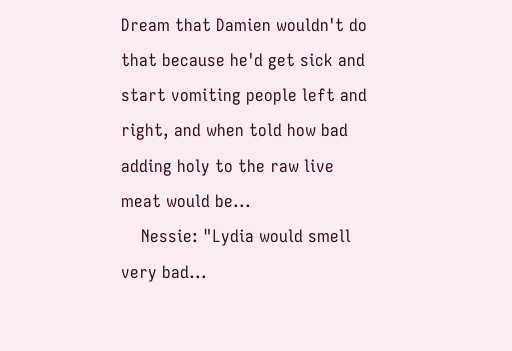Dream that Damien wouldn't do that because he'd get sick and start vomiting people left and right, and when told how bad adding holy to the raw live meat would be...
    Nessie: "Lydia would smell very bad...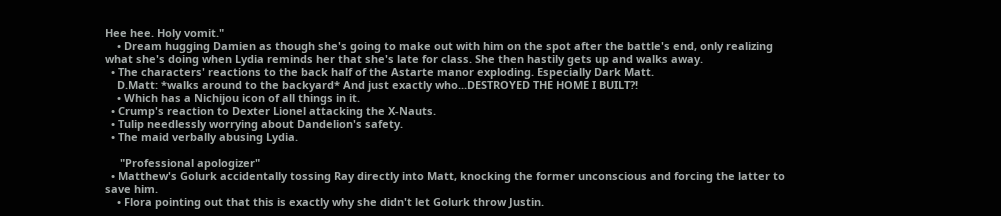Hee hee. Holy vomit."
    • Dream hugging Damien as though she's going to make out with him on the spot after the battle's end, only realizing what she's doing when Lydia reminds her that she's late for class. She then hastily gets up and walks away.
  • The characters' reactions to the back half of the Astarte manor exploding. Especially Dark Matt.
    D.Matt: *walks around to the backyard* And just exactly who...DESTROYED THE HOME I BUILT?!
    • Which has a Nichijou icon of all things in it.
  • Crump's reaction to Dexter Lionel attacking the X-Nauts.
  • Tulip needlessly worrying about Dandelion's safety.
  • The maid verbally abusing Lydia.

     "Professional apologizer"
  • Matthew's Golurk accidentally tossing Ray directly into Matt, knocking the former unconscious and forcing the latter to save him.
    • Flora pointing out that this is exactly why she didn't let Golurk throw Justin.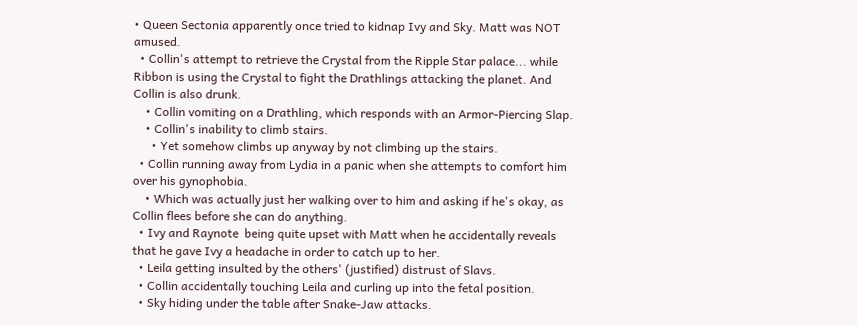• Queen Sectonia apparently once tried to kidnap Ivy and Sky. Matt was NOT amused.
  • Collin's attempt to retrieve the Crystal from the Ripple Star palace... while Ribbon is using the Crystal to fight the Drathlings attacking the planet. And Collin is also drunk.
    • Collin vomiting on a Drathling, which responds with an Armor-Piercing Slap.
    • Collin's inability to climb stairs.
      • Yet somehow climbs up anyway by not climbing up the stairs.
  • Collin running away from Lydia in a panic when she attempts to comfort him over his gynophobia.
    • Which was actually just her walking over to him and asking if he's okay, as Collin flees before she can do anything.
  • Ivy and Raynote  being quite upset with Matt when he accidentally reveals that he gave Ivy a headache in order to catch up to her.
  • Leila getting insulted by the others' (justified) distrust of Slavs.
  • Collin accidentally touching Leila and curling up into the fetal position.
  • Sky hiding under the table after Snake-Jaw attacks.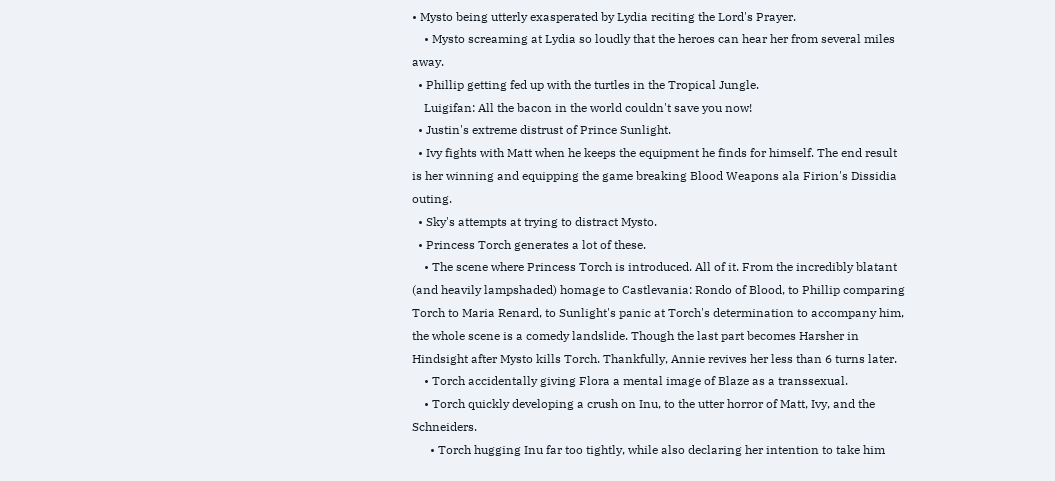• Mysto being utterly exasperated by Lydia reciting the Lord's Prayer.
    • Mysto screaming at Lydia so loudly that the heroes can hear her from several miles away.
  • Phillip getting fed up with the turtles in the Tropical Jungle.
    Luigifan: All the bacon in the world couldn't save you now!
  • Justin's extreme distrust of Prince Sunlight.
  • Ivy fights with Matt when he keeps the equipment he finds for himself. The end result is her winning and equipping the game breaking Blood Weapons ala Firion's Dissidia outing.
  • Sky's attempts at trying to distract Mysto.
  • Princess Torch generates a lot of these.
    • The scene where Princess Torch is introduced. All of it. From the incredibly blatant (and heavily lampshaded) homage to Castlevania: Rondo of Blood, to Phillip comparing Torch to Maria Renard, to Sunlight's panic at Torch's determination to accompany him, the whole scene is a comedy landslide. Though the last part becomes Harsher in Hindsight after Mysto kills Torch. Thankfully, Annie revives her less than 6 turns later.
    • Torch accidentally giving Flora a mental image of Blaze as a transsexual.
    • Torch quickly developing a crush on Inu, to the utter horror of Matt, Ivy, and the Schneiders.
      • Torch hugging Inu far too tightly, while also declaring her intention to take him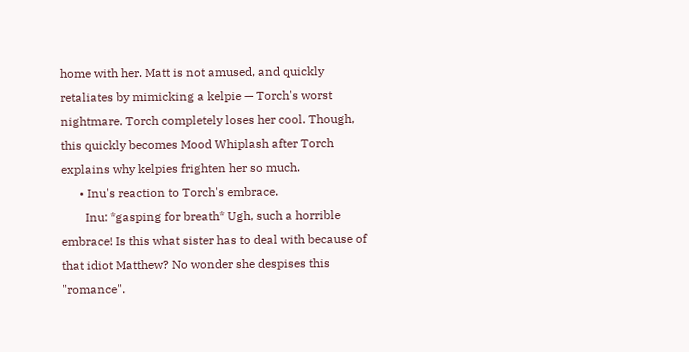home with her. Matt is not amused, and quickly retaliates by mimicking a kelpie — Torch's worst nightmare. Torch completely loses her cool. Though, this quickly becomes Mood Whiplash after Torch explains why kelpies frighten her so much.
      • Inu's reaction to Torch's embrace.
        Inu: *gasping for breath* Ugh, such a horrible embrace! Is this what sister has to deal with because of that idiot Matthew? No wonder she despises this "romance".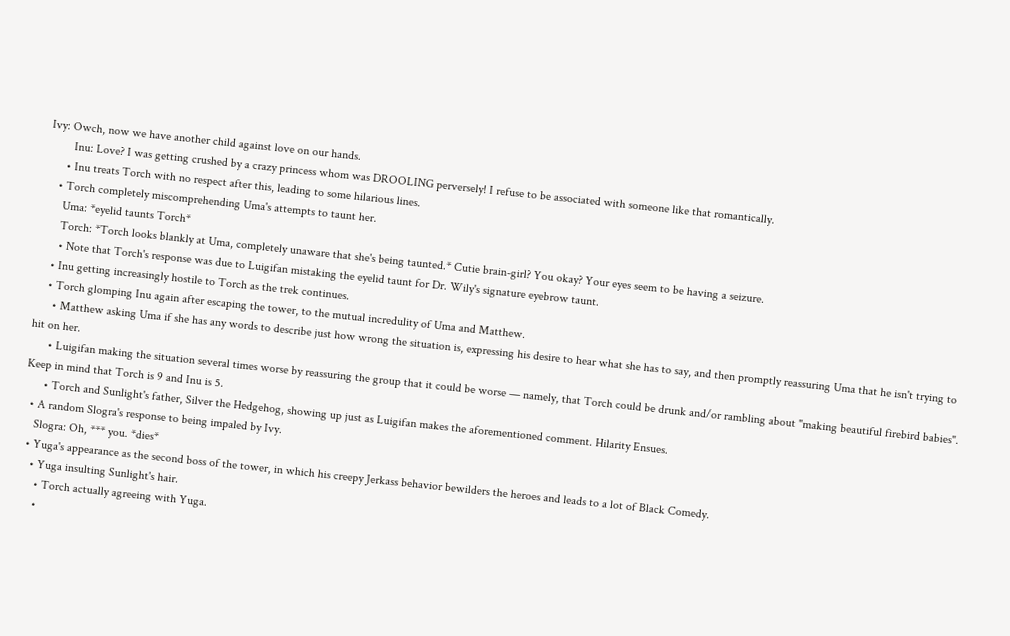Ivy: Owch, now we have another child against love on our hands.
        Inu: Love? I was getting crushed by a crazy princess whom was DROOLING perversely! I refuse to be associated with someone like that romantically.
      • Inu treats Torch with no respect after this, leading to some hilarious lines.
    • Torch completely miscomprehending Uma's attempts to taunt her.
      Uma: *eyelid taunts Torch*
      Torch: *Torch looks blankly at Uma, completely unaware that she's being taunted.* Cutie brain-girl? You okay? Your eyes seem to be having a seizure.
      • Note that Torch's response was due to Luigifan mistaking the eyelid taunt for Dr. Wily's signature eyebrow taunt.
    • Inu getting increasingly hostile to Torch as the trek continues.
    • Torch glomping Inu again after escaping the tower, to the mutual incredulity of Uma and Matthew.
      • Matthew asking Uma if she has any words to describe just how wrong the situation is, expressing his desire to hear what she has to say, and then promptly reassuring Uma that he isn't trying to hit on her.
      • Luigifan making the situation several times worse by reassuring the group that it could be worse — namely, that Torch could be drunk and/or rambling about "making beautiful firebird babies". Keep in mind that Torch is 9 and Inu is 5.
      • Torch and Sunlight's father, Silver the Hedgehog, showing up just as Luigifan makes the aforementioned comment. Hilarity Ensues.
  • A random Slogra's response to being impaled by Ivy.
    Slogra: Oh, *** you. *dies*
  • Yuga's appearance as the second boss of the tower, in which his creepy Jerkass behavior bewilders the heroes and leads to a lot of Black Comedy.
    • Yuga insulting Sunlight's hair.
      • Torch actually agreeing with Yuga.
      •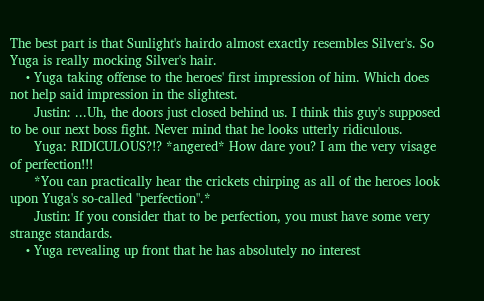The best part is that Sunlight's hairdo almost exactly resembles Silver's. So Yuga is really mocking Silver's hair.
    • Yuga taking offense to the heroes' first impression of him. Which does not help said impression in the slightest.
      Justin: ...Uh, the doors just closed behind us. I think this guy's supposed to be our next boss fight. Never mind that he looks utterly ridiculous.
      Yuga: RIDICULOUS?!? *angered* How dare you? I am the very visage of perfection!!!
      *You can practically hear the crickets chirping as all of the heroes look upon Yuga's so-called "perfection".*
      Justin: If you consider that to be perfection, you must have some very strange standards.
    • Yuga revealing up front that he has absolutely no interest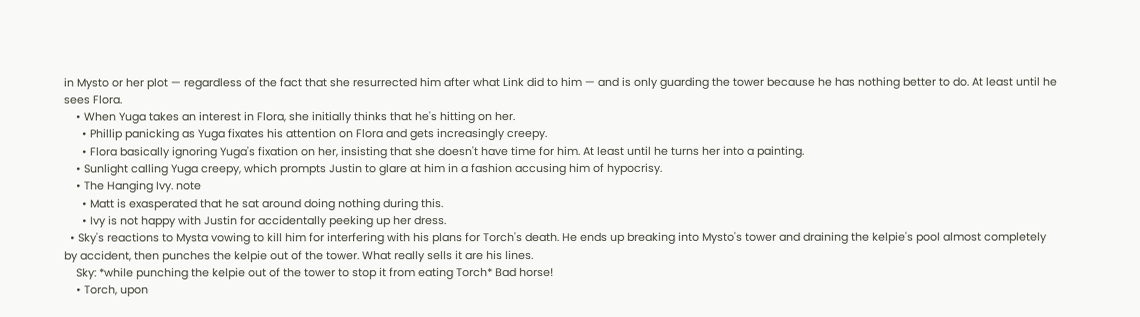in Mysto or her plot — regardless of the fact that she resurrected him after what Link did to him — and is only guarding the tower because he has nothing better to do. At least until he sees Flora.
    • When Yuga takes an interest in Flora, she initially thinks that he's hitting on her.
      • Phillip panicking as Yuga fixates his attention on Flora and gets increasingly creepy.
      • Flora basically ignoring Yuga's fixation on her, insisting that she doesn't have time for him. At least until he turns her into a painting.
    • Sunlight calling Yuga creepy, which prompts Justin to glare at him in a fashion accusing him of hypocrisy.
    • The Hanging Ivy. note
      • Matt is exasperated that he sat around doing nothing during this.
      • Ivy is not happy with Justin for accidentally peeking up her dress.
  • Sky's reactions to Mysta vowing to kill him for interfering with his plans for Torch's death. He ends up breaking into Mysto's tower and draining the kelpie's pool almost completely by accident, then punches the kelpie out of the tower. What really sells it are his lines.
    Sky: *while punching the kelpie out of the tower to stop it from eating Torch* Bad horse!
    • Torch, upon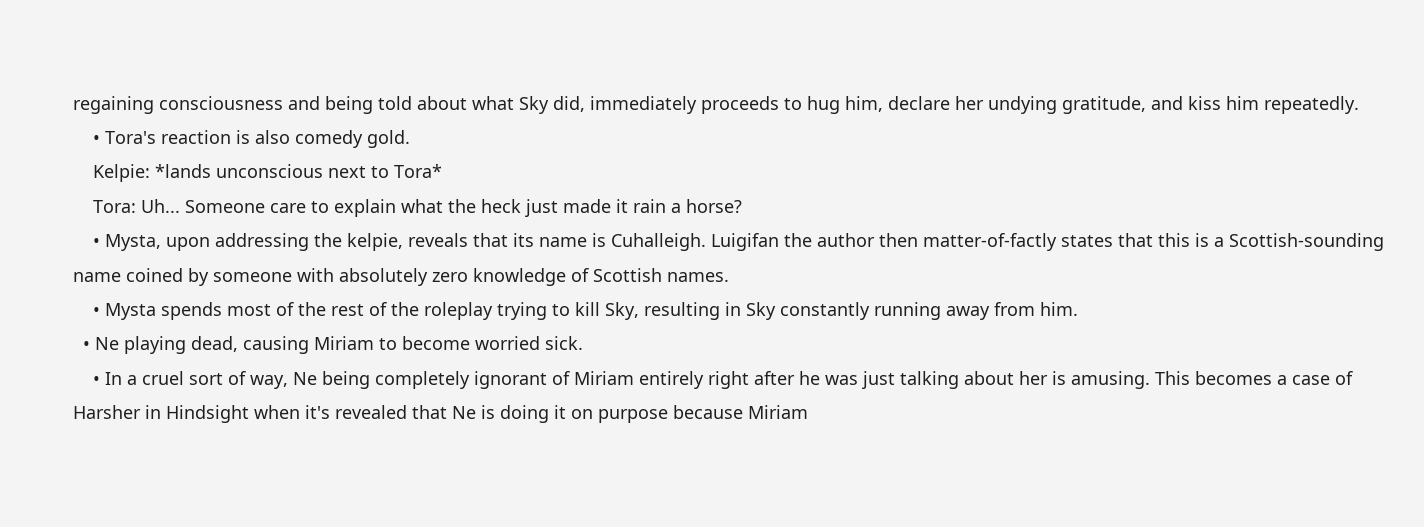regaining consciousness and being told about what Sky did, immediately proceeds to hug him, declare her undying gratitude, and kiss him repeatedly.
    • Tora's reaction is also comedy gold.
    Kelpie: *lands unconscious next to Tora*
    Tora: Uh... Someone care to explain what the heck just made it rain a horse?
    • Mysta, upon addressing the kelpie, reveals that its name is Cuhalleigh. Luigifan the author then matter-of-factly states that this is a Scottish-sounding name coined by someone with absolutely zero knowledge of Scottish names.
    • Mysta spends most of the rest of the roleplay trying to kill Sky, resulting in Sky constantly running away from him.
  • Ne playing dead, causing Miriam to become worried sick.
    • In a cruel sort of way, Ne being completely ignorant of Miriam entirely right after he was just talking about her is amusing. This becomes a case of Harsher in Hindsight when it's revealed that Ne is doing it on purpose because Miriam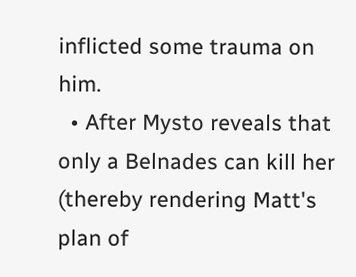inflicted some trauma on him.
  • After Mysto reveals that only a Belnades can kill her (thereby rendering Matt's plan of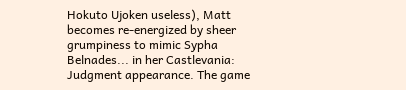Hokuto Ujoken useless), Matt becomes re-energized by sheer grumpiness to mimic Sypha Belnades... in her Castlevania: Judgment appearance. The game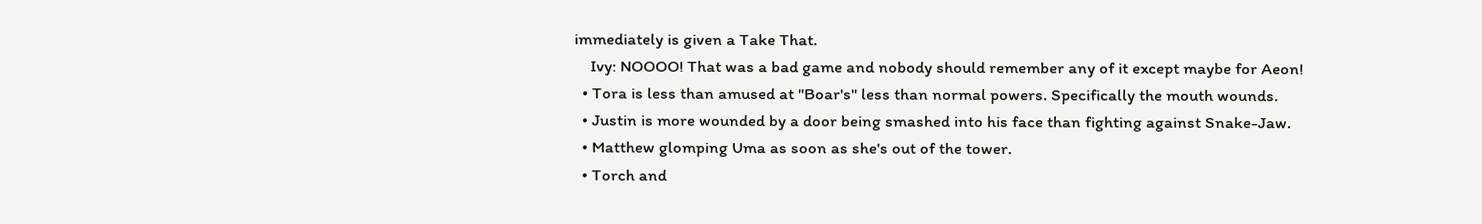immediately is given a Take That.
    Ivy: NOOOO! That was a bad game and nobody should remember any of it except maybe for Aeon!
  • Tora is less than amused at "Boar's" less than normal powers. Specifically the mouth wounds.
  • Justin is more wounded by a door being smashed into his face than fighting against Snake-Jaw.
  • Matthew glomping Uma as soon as she's out of the tower.
  • Torch and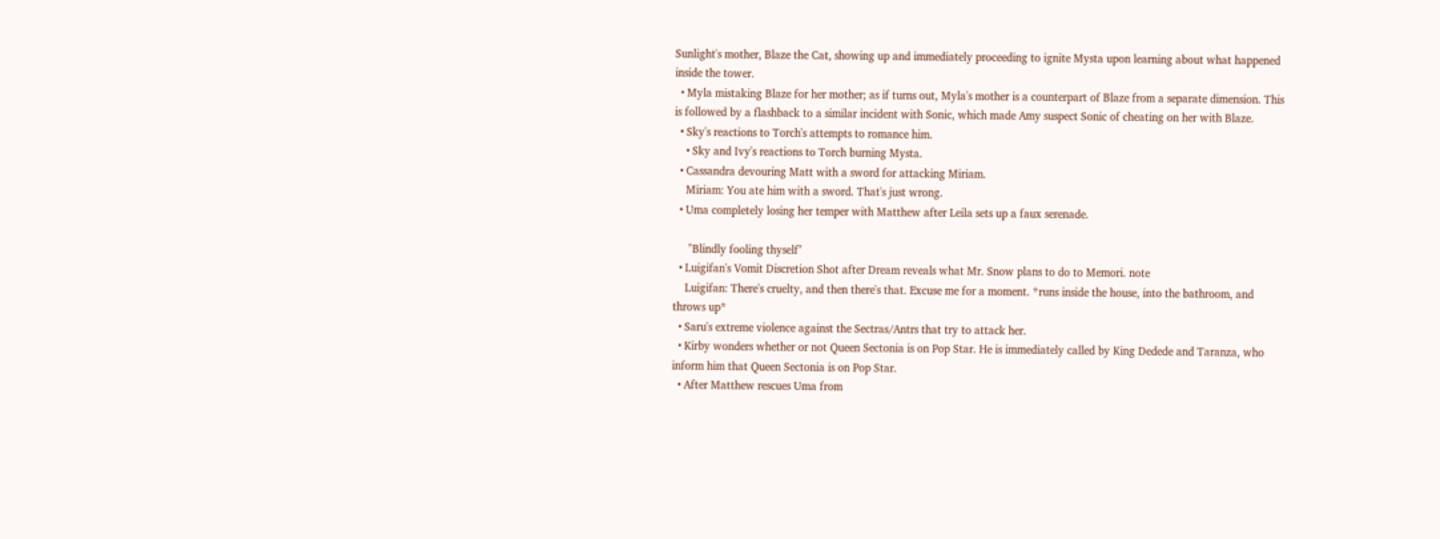Sunlight's mother, Blaze the Cat, showing up and immediately proceeding to ignite Mysta upon learning about what happened inside the tower.
  • Myla mistaking Blaze for her mother; as if turns out, Myla's mother is a counterpart of Blaze from a separate dimension. This is followed by a flashback to a similar incident with Sonic, which made Amy suspect Sonic of cheating on her with Blaze.
  • Sky's reactions to Torch's attempts to romance him.
    • Sky and Ivy's reactions to Torch burning Mysta.
  • Cassandra devouring Matt with a sword for attacking Miriam.
    Miriam: You ate him with a sword. That's just wrong.
  • Uma completely losing her temper with Matthew after Leila sets up a faux serenade.

     "Blindly fooling thyself"
  • Luigifan's Vomit Discretion Shot after Dream reveals what Mr. Snow plans to do to Memori. note
    Luigifan: There's cruelty, and then there's that. Excuse me for a moment. *runs inside the house, into the bathroom, and throws up*
  • Saru's extreme violence against the Sectras/Antrs that try to attack her.
  • Kirby wonders whether or not Queen Sectonia is on Pop Star. He is immediately called by King Dedede and Taranza, who inform him that Queen Sectonia is on Pop Star.
  • After Matthew rescues Uma from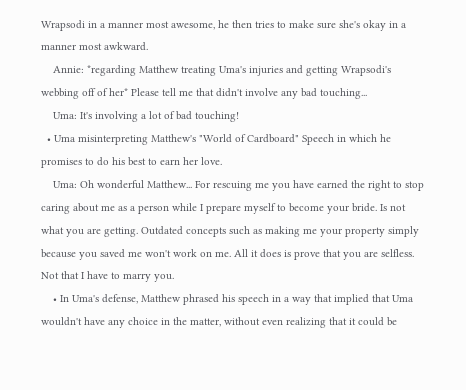Wrapsodi in a manner most awesome, he then tries to make sure she's okay in a manner most awkward.
    Annie: *regarding Matthew treating Uma's injuries and getting Wrapsodi's webbing off of her* Please tell me that didn't involve any bad touching...
    Uma: It's involving a lot of bad touching!
  • Uma misinterpreting Matthew's "World of Cardboard" Speech in which he promises to do his best to earn her love.
    Uma: Oh wonderful Matthew... For rescuing me you have earned the right to stop caring about me as a person while I prepare myself to become your bride. Is not what you are getting. Outdated concepts such as making me your property simply because you saved me won't work on me. All it does is prove that you are selfless. Not that I have to marry you.
    • In Uma's defense, Matthew phrased his speech in a way that implied that Uma wouldn't have any choice in the matter, without even realizing that it could be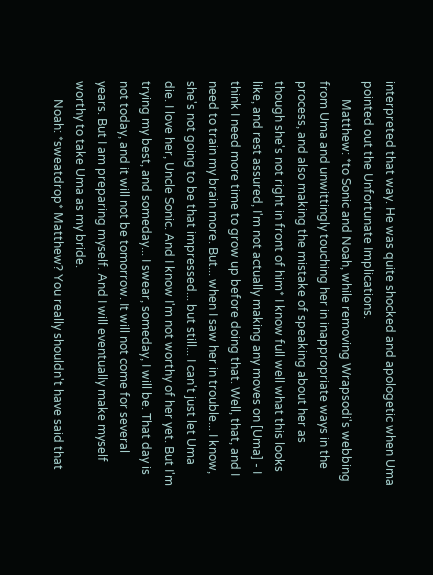interpreted that way. He was quite shocked and apologetic when Uma pointed out the Unfortunate Implications.
      Matthew: *to Sonic and Noah, while removing Wrapsodi's webbing from Uma and unwittingly touching her in inappropriate ways in the process, and also making the mistake of speaking about her as though she's not right in front of him* I know full well what this looks like, and rest assured, I'm not actually making any moves on [Uma] - I think I need more time to grow up before doing that. Well, that, and I need to train my brain more. But... when I saw her in trouble... I know, she's not going to be that impressed... but still... I can't just let Uma die. I love her, Uncle Sonic. And I know I'm not worthy of her yet. But I'm trying my best, and someday... I swear, someday, I will be. That day is not today, and it will not be tomorrow. It will not come for several years. But I am preparing myself. And I will eventually make myself worthy to take Uma as my bride.
      Noah: *sweatdrop* Matthew? You really shouldn't have said that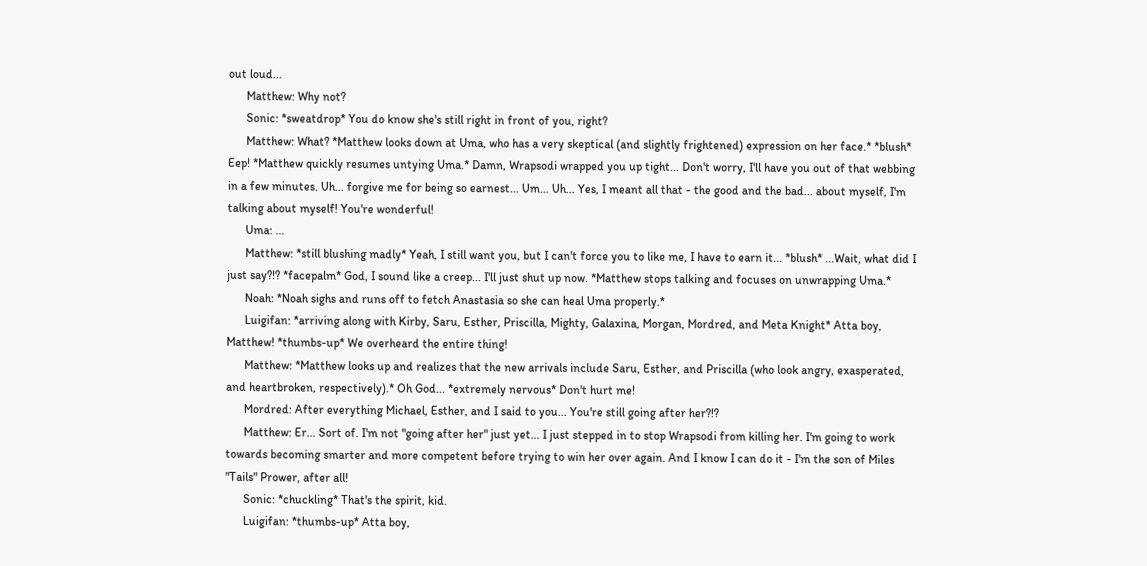out loud...
      Matthew: Why not?
      Sonic: *sweatdrop* You do know she's still right in front of you, right?
      Matthew: What? *Matthew looks down at Uma, who has a very skeptical (and slightly frightened) expression on her face.* *blush* Eep! *Matthew quickly resumes untying Uma.* Damn, Wrapsodi wrapped you up tight... Don't worry, I'll have you out of that webbing in a few minutes. Uh... forgive me for being so earnest... Um... Uh... Yes, I meant all that - the good and the bad... about myself, I'm talking about myself! You're wonderful!
      Uma: ...
      Matthew: *still blushing madly* Yeah, I still want you, but I can't force you to like me, I have to earn it... *blush* ...Wait, what did I just say?!? *facepalm* God, I sound like a creep... I'll just shut up now. *Matthew stops talking and focuses on unwrapping Uma.*
      Noah: *Noah sighs and runs off to fetch Anastasia so she can heal Uma properly.*
      Luigifan: *arriving along with Kirby, Saru, Esther, Priscilla, Mighty, Galaxina, Morgan, Mordred, and Meta Knight* Atta boy, Matthew! *thumbs-up* We overheard the entire thing!
      Matthew: *Matthew looks up and realizes that the new arrivals include Saru, Esther, and Priscilla (who look angry, exasperated, and heartbroken, respectively).* Oh God... *extremely nervous* Don't hurt me!
      Mordred: After everything Michael, Esther, and I said to you... You're still going after her?!?
      Matthew: Er... Sort of. I'm not "going after her" just yet... I just stepped in to stop Wrapsodi from killing her. I'm going to work towards becoming smarter and more competent before trying to win her over again. And I know I can do it - I'm the son of Miles "Tails" Prower, after all!
      Sonic: *chuckling* That's the spirit, kid.
      Luigifan: *thumbs-up* Atta boy,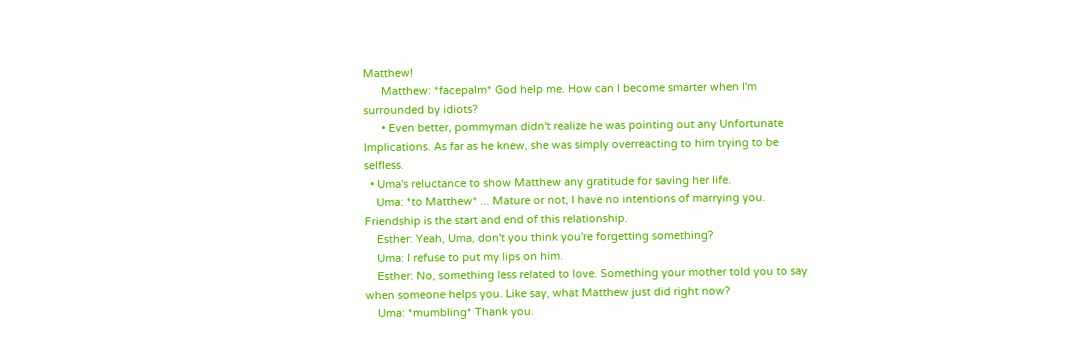Matthew!
      Matthew: *facepalm* God help me. How can I become smarter when I'm surrounded by idiots?
      • Even better, pommyman didn't realize he was pointing out any Unfortunate Implications. As far as he knew, she was simply overreacting to him trying to be selfless.
  • Uma's reluctance to show Matthew any gratitude for saving her life.
    Uma: *to Matthew* ... Mature or not, I have no intentions of marrying you. Friendship is the start and end of this relationship.
    Esther: Yeah, Uma, don't you think you're forgetting something?
    Uma: I refuse to put my lips on him.
    Esther: No, something less related to love. Something your mother told you to say when someone helps you. Like say, what Matthew just did right now?
    Uma: *mumbling* Thank you.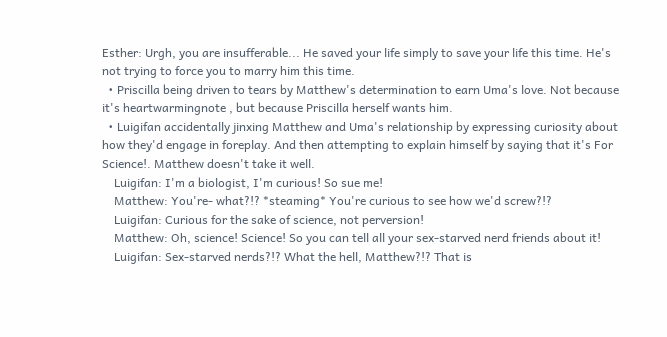Esther: Urgh, you are insufferable... He saved your life simply to save your life this time. He's not trying to force you to marry him this time.
  • Priscilla being driven to tears by Matthew's determination to earn Uma's love. Not because it's heartwarmingnote , but because Priscilla herself wants him.
  • Luigifan accidentally jinxing Matthew and Uma's relationship by expressing curiosity about how they'd engage in foreplay. And then attempting to explain himself by saying that it's For Science!. Matthew doesn't take it well.
    Luigifan: I'm a biologist, I'm curious! So sue me!
    Matthew: You're- what?!? *steaming* You're curious to see how we'd screw?!?
    Luigifan: Curious for the sake of science, not perversion!
    Matthew: Oh, science! Science! So you can tell all your sex-starved nerd friends about it!
    Luigifan: Sex-starved nerds?!? What the hell, Matthew?!? That is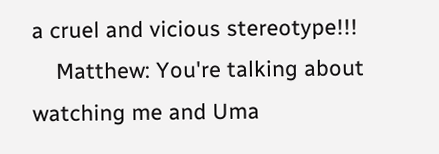a cruel and vicious stereotype!!!
    Matthew: You're talking about watching me and Uma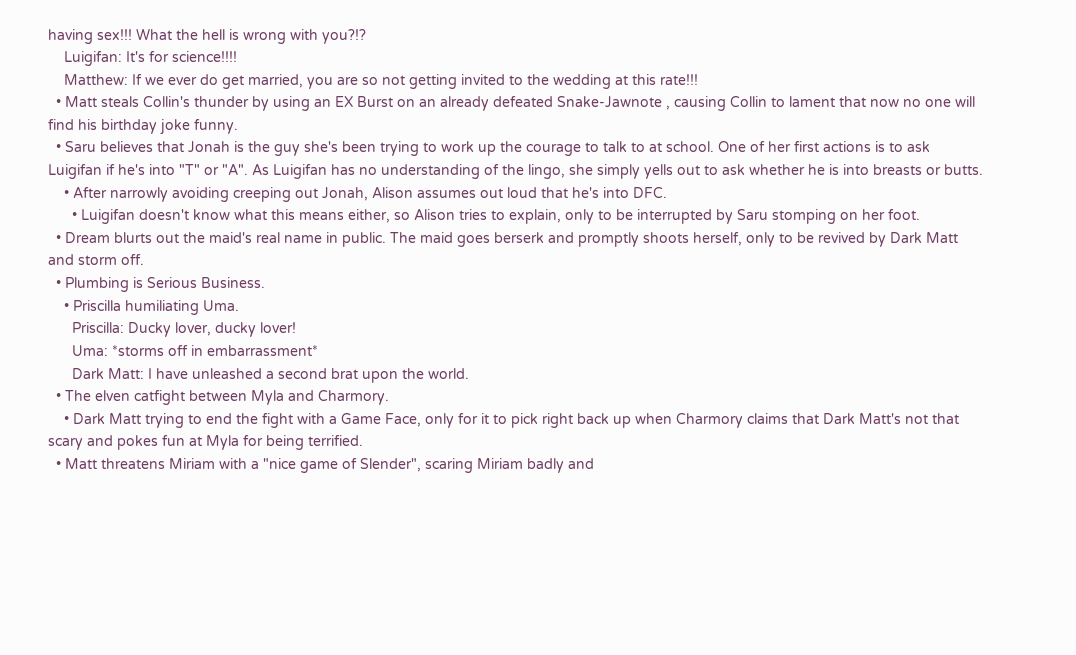having sex!!! What the hell is wrong with you?!?
    Luigifan: It's for science!!!!
    Matthew: If we ever do get married, you are so not getting invited to the wedding at this rate!!!
  • Matt steals Collin's thunder by using an EX Burst on an already defeated Snake-Jawnote , causing Collin to lament that now no one will find his birthday joke funny.
  • Saru believes that Jonah is the guy she's been trying to work up the courage to talk to at school. One of her first actions is to ask Luigifan if he's into "T" or "A". As Luigifan has no understanding of the lingo, she simply yells out to ask whether he is into breasts or butts.
    • After narrowly avoiding creeping out Jonah, Alison assumes out loud that he's into DFC.
      • Luigifan doesn't know what this means either, so Alison tries to explain, only to be interrupted by Saru stomping on her foot.
  • Dream blurts out the maid's real name in public. The maid goes berserk and promptly shoots herself, only to be revived by Dark Matt and storm off.
  • Plumbing is Serious Business.
    • Priscilla humiliating Uma.
      Priscilla: Ducky lover, ducky lover!
      Uma: *storms off in embarrassment*
      Dark Matt: I have unleashed a second brat upon the world.
  • The elven catfight between Myla and Charmory.
    • Dark Matt trying to end the fight with a Game Face, only for it to pick right back up when Charmory claims that Dark Matt's not that scary and pokes fun at Myla for being terrified.
  • Matt threatens Miriam with a "nice game of Slender", scaring Miriam badly and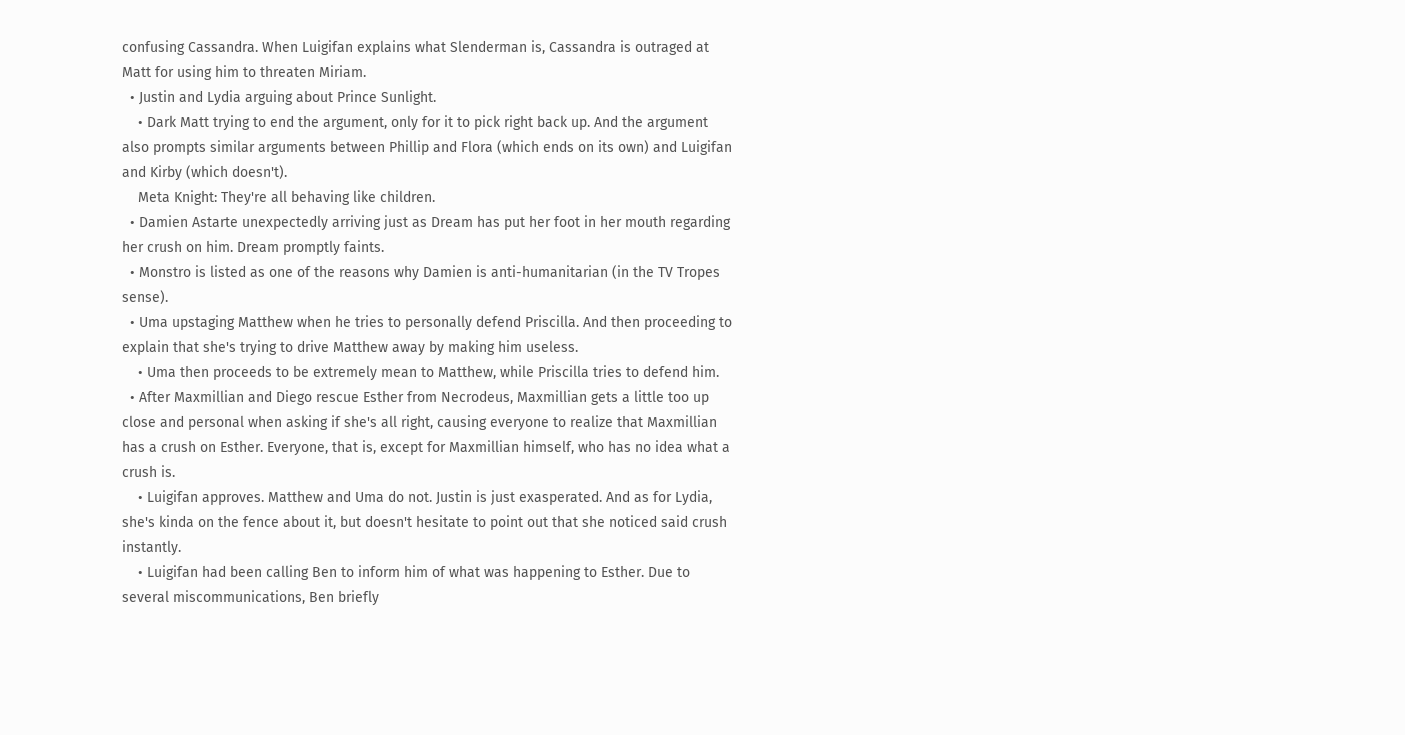confusing Cassandra. When Luigifan explains what Slenderman is, Cassandra is outraged at Matt for using him to threaten Miriam.
  • Justin and Lydia arguing about Prince Sunlight.
    • Dark Matt trying to end the argument, only for it to pick right back up. And the argument also prompts similar arguments between Phillip and Flora (which ends on its own) and Luigifan and Kirby (which doesn't).
    Meta Knight: They're all behaving like children.
  • Damien Astarte unexpectedly arriving just as Dream has put her foot in her mouth regarding her crush on him. Dream promptly faints.
  • Monstro is listed as one of the reasons why Damien is anti-humanitarian (in the TV Tropes sense).
  • Uma upstaging Matthew when he tries to personally defend Priscilla. And then proceeding to explain that she's trying to drive Matthew away by making him useless.
    • Uma then proceeds to be extremely mean to Matthew, while Priscilla tries to defend him.
  • After Maxmillian and Diego rescue Esther from Necrodeus, Maxmillian gets a little too up close and personal when asking if she's all right, causing everyone to realize that Maxmillian has a crush on Esther. Everyone, that is, except for Maxmillian himself, who has no idea what a crush is.
    • Luigifan approves. Matthew and Uma do not. Justin is just exasperated. And as for Lydia, she's kinda on the fence about it, but doesn't hesitate to point out that she noticed said crush instantly.
    • Luigifan had been calling Ben to inform him of what was happening to Esther. Due to several miscommunications, Ben briefly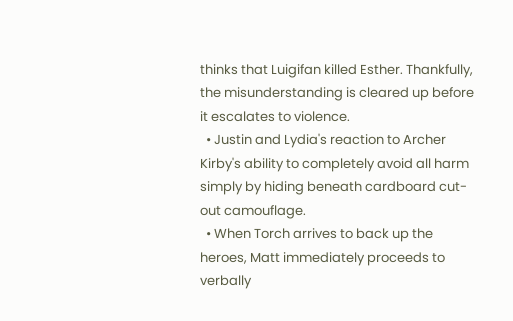thinks that Luigifan killed Esther. Thankfully, the misunderstanding is cleared up before it escalates to violence.
  • Justin and Lydia's reaction to Archer Kirby's ability to completely avoid all harm simply by hiding beneath cardboard cut-out camouflage.
  • When Torch arrives to back up the heroes, Matt immediately proceeds to verbally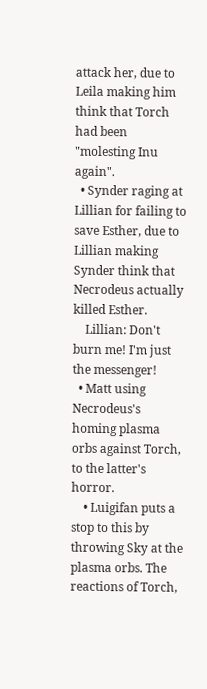attack her, due to Leila making him think that Torch had been "molesting Inu again".
  • Synder raging at Lillian for failing to save Esther, due to Lillian making Synder think that Necrodeus actually killed Esther.
    Lillian: Don't burn me! I'm just the messenger!
  • Matt using Necrodeus's homing plasma orbs against Torch, to the latter's horror.
    • Luigifan puts a stop to this by throwing Sky at the plasma orbs. The reactions of Torch,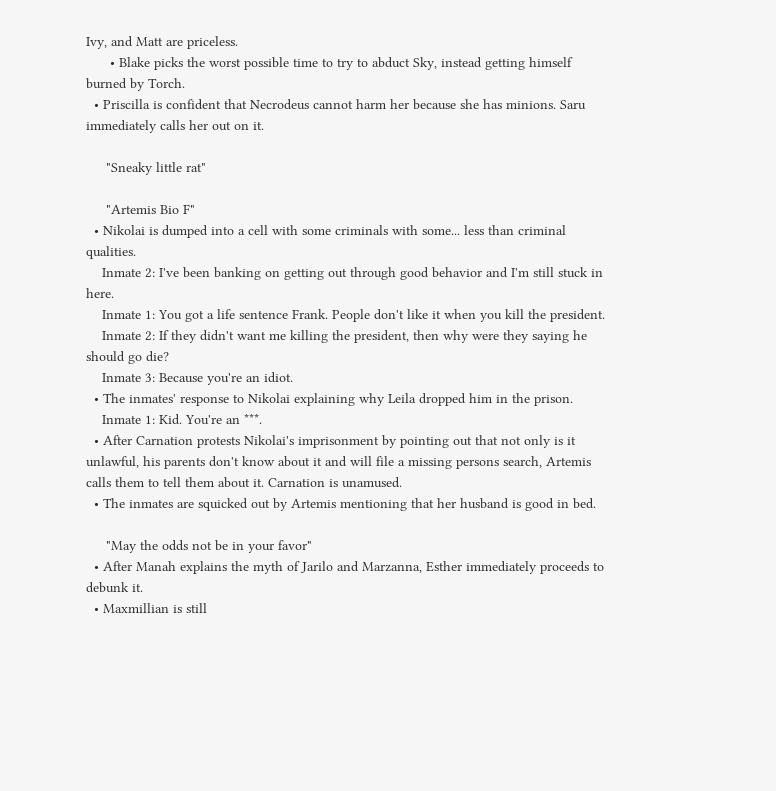Ivy, and Matt are priceless.
      • Blake picks the worst possible time to try to abduct Sky, instead getting himself burned by Torch.
  • Priscilla is confident that Necrodeus cannot harm her because she has minions. Saru immediately calls her out on it.

     "Sneaky little rat"

     "Artemis Bio F"
  • Nikolai is dumped into a cell with some criminals with some... less than criminal qualities.
    Inmate 2: I've been banking on getting out through good behavior and I'm still stuck in here.
    Inmate 1: You got a life sentence Frank. People don't like it when you kill the president.
    Inmate 2: If they didn't want me killing the president, then why were they saying he should go die?
    Inmate 3: Because you're an idiot.
  • The inmates' response to Nikolai explaining why Leila dropped him in the prison.
    Inmate 1: Kid. You're an ***.
  • After Carnation protests Nikolai's imprisonment by pointing out that not only is it unlawful, his parents don't know about it and will file a missing persons search, Artemis calls them to tell them about it. Carnation is unamused.
  • The inmates are squicked out by Artemis mentioning that her husband is good in bed.

     "May the odds not be in your favor"
  • After Manah explains the myth of Jarilo and Marzanna, Esther immediately proceeds to debunk it.
  • Maxmillian is still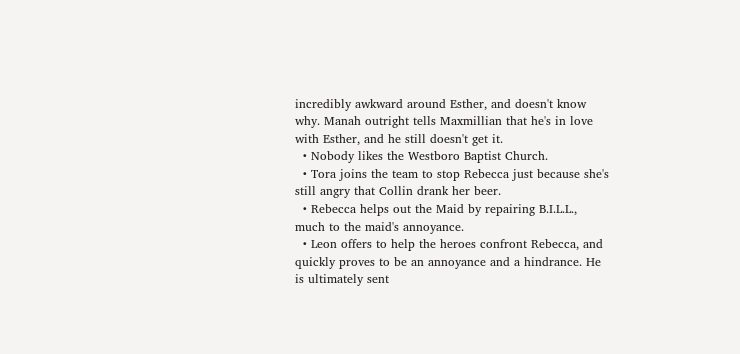incredibly awkward around Esther, and doesn't know why. Manah outright tells Maxmillian that he's in love with Esther, and he still doesn't get it.
  • Nobody likes the Westboro Baptist Church.
  • Tora joins the team to stop Rebecca just because she's still angry that Collin drank her beer.
  • Rebecca helps out the Maid by repairing B.I.L.L., much to the maid's annoyance.
  • Leon offers to help the heroes confront Rebecca, and quickly proves to be an annoyance and a hindrance. He is ultimately sent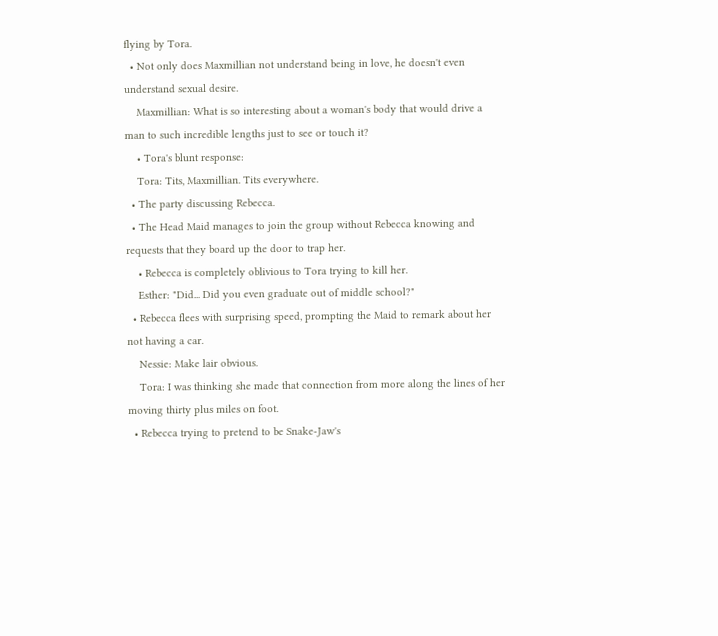flying by Tora.
  • Not only does Maxmillian not understand being in love, he doesn't even understand sexual desire.
    Maxmillian: What is so interesting about a woman's body that would drive a man to such incredible lengths just to see or touch it?
    • Tora's blunt response:
    Tora: Tits, Maxmillian. Tits everywhere.
  • The party discussing Rebecca.
  • The Head Maid manages to join the group without Rebecca knowing and requests that they board up the door to trap her.
    • Rebecca is completely oblivious to Tora trying to kill her.
    Esther: "Did... Did you even graduate out of middle school?"
  • Rebecca flees with surprising speed, prompting the Maid to remark about her not having a car.
    Nessie: Make lair obvious.
    Tora: I was thinking she made that connection from more along the lines of her moving thirty plus miles on foot.
  • Rebecca trying to pretend to be Snake-Jaw's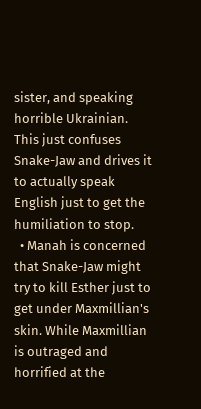sister, and speaking horrible Ukrainian. This just confuses Snake-Jaw and drives it to actually speak English just to get the humiliation to stop.
  • Manah is concerned that Snake-Jaw might try to kill Esther just to get under Maxmillian's skin. While Maxmillian is outraged and horrified at the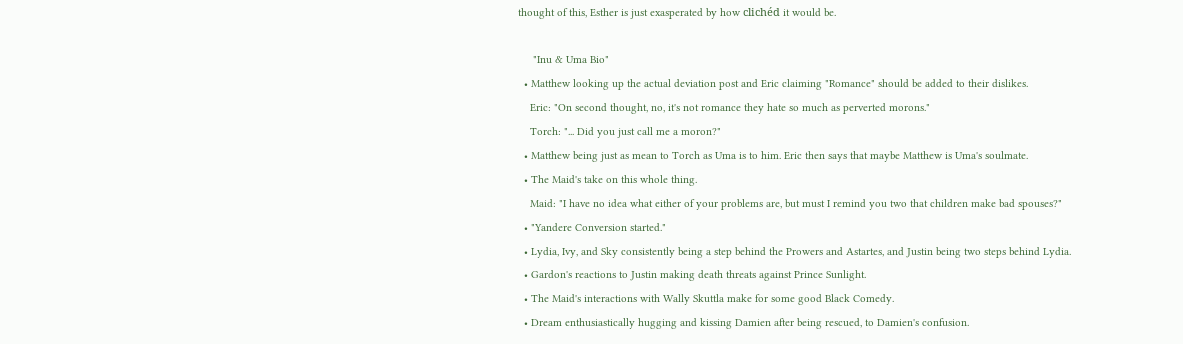thought of this, Esther is just exasperated by how clichéd it would be.

     "Inu & Uma Bio"
  • Matthew looking up the actual deviation post and Eric claiming "Romance" should be added to their dislikes.
    Eric: "On second thought, no, it's not romance they hate so much as perverted morons."
    Torch: "... Did you just call me a moron?"
  • Matthew being just as mean to Torch as Uma is to him. Eric then says that maybe Matthew is Uma's soulmate.
  • The Maid's take on this whole thing.
    Maid: "I have no idea what either of your problems are, but must I remind you two that children make bad spouses?"
  • "Yandere Conversion started."
  • Lydia, Ivy, and Sky consistently being a step behind the Prowers and Astartes, and Justin being two steps behind Lydia.
  • Gardon's reactions to Justin making death threats against Prince Sunlight.
  • The Maid's interactions with Wally Skuttla make for some good Black Comedy.
  • Dream enthusiastically hugging and kissing Damien after being rescued, to Damien's confusion.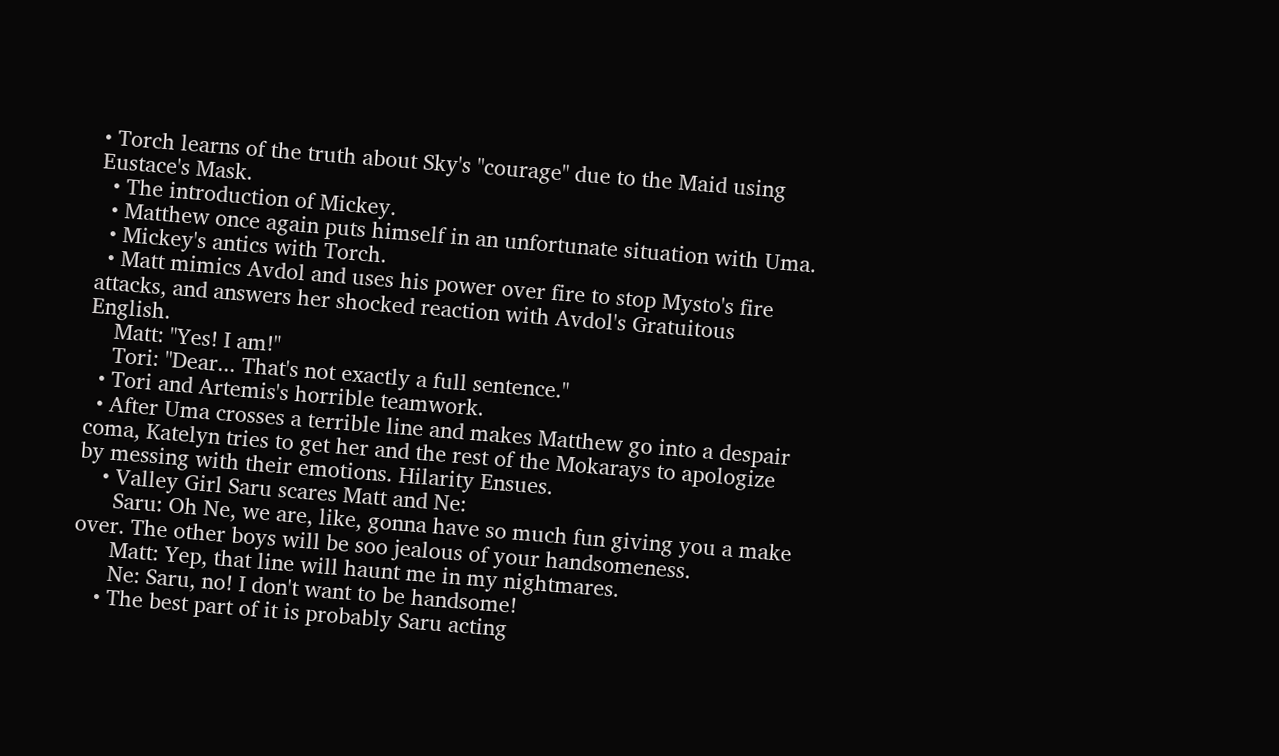• Torch learns of the truth about Sky's "courage" due to the Maid using Eustace's Mask.
  • The introduction of Mickey.
  • Matthew once again puts himself in an unfortunate situation with Uma.
  • Mickey's antics with Torch.
  • Matt mimics Avdol and uses his power over fire to stop Mysto's fire attacks, and answers her shocked reaction with Avdol's Gratuitous English.
    Matt: "Yes! I am!"
    Tori: "Dear... That's not exactly a full sentence."
  • Tori and Artemis's horrible teamwork.
  • After Uma crosses a terrible line and makes Matthew go into a despair coma, Katelyn tries to get her and the rest of the Mokarays to apologize by messing with their emotions. Hilarity Ensues.
    • Valley Girl Saru scares Matt and Ne:
      Saru: Oh Ne, we are, like, gonna have so much fun giving you a make over. The other boys will be soo jealous of your handsomeness.
      Matt: Yep, that line will haunt me in my nightmares.
      Ne: Saru, no! I don't want to be handsome!
    • The best part of it is probably Saru acting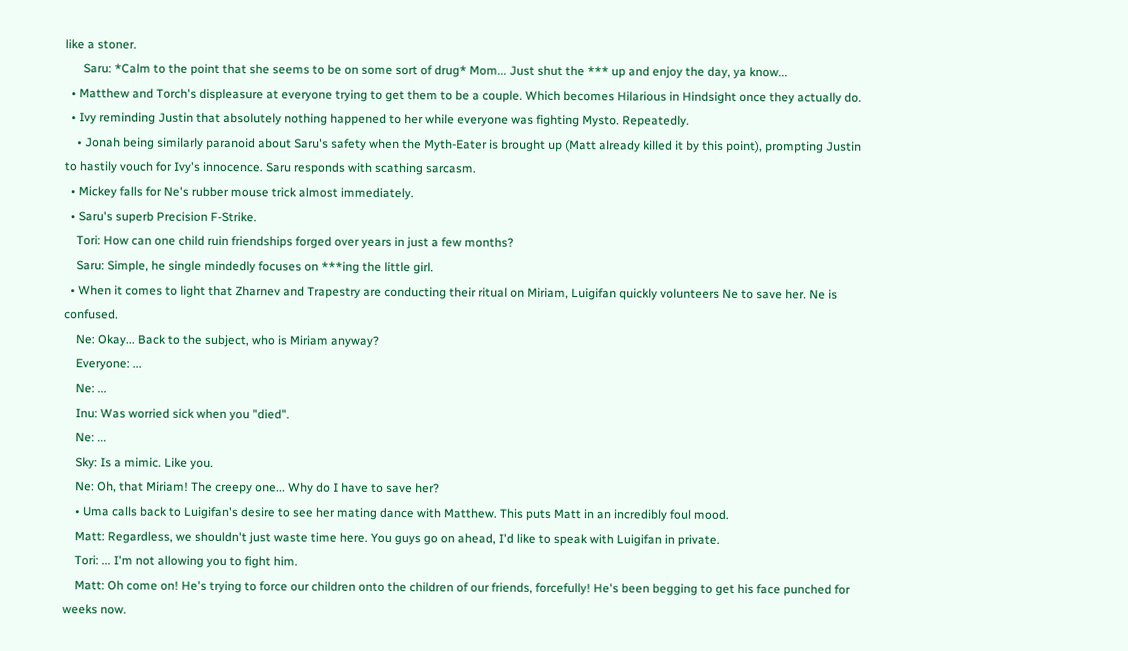like a stoner.
      Saru: *Calm to the point that she seems to be on some sort of drug* Mom... Just shut the *** up and enjoy the day, ya know...
  • Matthew and Torch's displeasure at everyone trying to get them to be a couple. Which becomes Hilarious in Hindsight once they actually do.
  • Ivy reminding Justin that absolutely nothing happened to her while everyone was fighting Mysto. Repeatedly.
    • Jonah being similarly paranoid about Saru's safety when the Myth-Eater is brought up (Matt already killed it by this point), prompting Justin to hastily vouch for Ivy's innocence. Saru responds with scathing sarcasm.
  • Mickey falls for Ne's rubber mouse trick almost immediately.
  • Saru's superb Precision F-Strike.
    Tori: How can one child ruin friendships forged over years in just a few months?
    Saru: Simple, he single mindedly focuses on ***ing the little girl.
  • When it comes to light that Zharnev and Trapestry are conducting their ritual on Miriam, Luigifan quickly volunteers Ne to save her. Ne is confused.
    Ne: Okay... Back to the subject, who is Miriam anyway?
    Everyone: ...
    Ne: ...
    Inu: Was worried sick when you "died".
    Ne: ...
    Sky: Is a mimic. Like you.
    Ne: Oh, that Miriam! The creepy one... Why do I have to save her?
    • Uma calls back to Luigifan's desire to see her mating dance with Matthew. This puts Matt in an incredibly foul mood.
    Matt: Regardless, we shouldn't just waste time here. You guys go on ahead, I'd like to speak with Luigifan in private.
    Tori: ... I'm not allowing you to fight him.
    Matt: Oh come on! He's trying to force our children onto the children of our friends, forcefully! He's been begging to get his face punched for weeks now.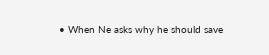• When Ne asks why he should save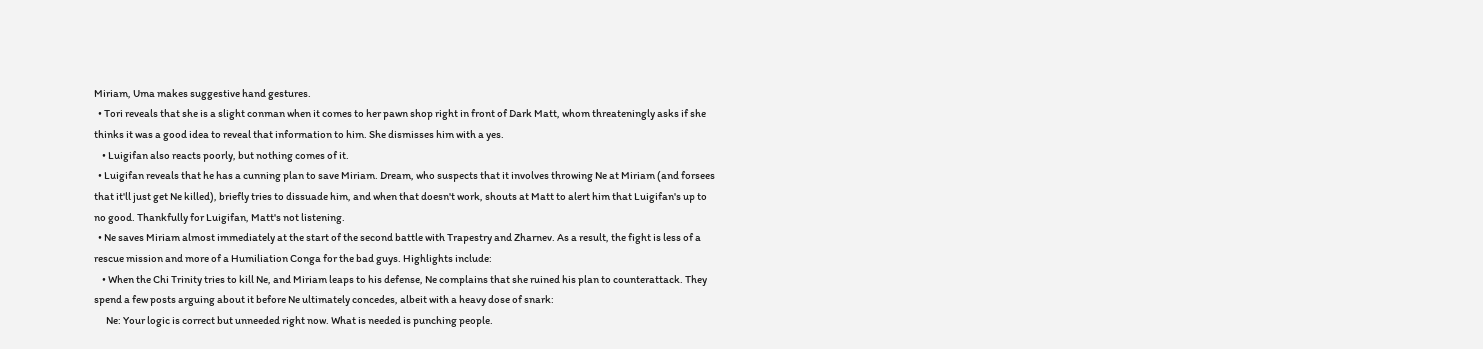Miriam, Uma makes suggestive hand gestures.
  • Tori reveals that she is a slight conman when it comes to her pawn shop right in front of Dark Matt, whom threateningly asks if she thinks it was a good idea to reveal that information to him. She dismisses him with a yes.
    • Luigifan also reacts poorly, but nothing comes of it.
  • Luigifan reveals that he has a cunning plan to save Miriam. Dream, who suspects that it involves throwing Ne at Miriam (and forsees that it'll just get Ne killed), briefly tries to dissuade him, and when that doesn't work, shouts at Matt to alert him that Luigifan's up to no good. Thankfully for Luigifan, Matt's not listening.
  • Ne saves Miriam almost immediately at the start of the second battle with Trapestry and Zharnev. As a result, the fight is less of a rescue mission and more of a Humiliation Conga for the bad guys. Highlights include:
    • When the Chi Trinity tries to kill Ne, and Miriam leaps to his defense, Ne complains that she ruined his plan to counterattack. They spend a few posts arguing about it before Ne ultimately concedes, albeit with a heavy dose of snark:
      Ne: Your logic is correct but unneeded right now. What is needed is punching people.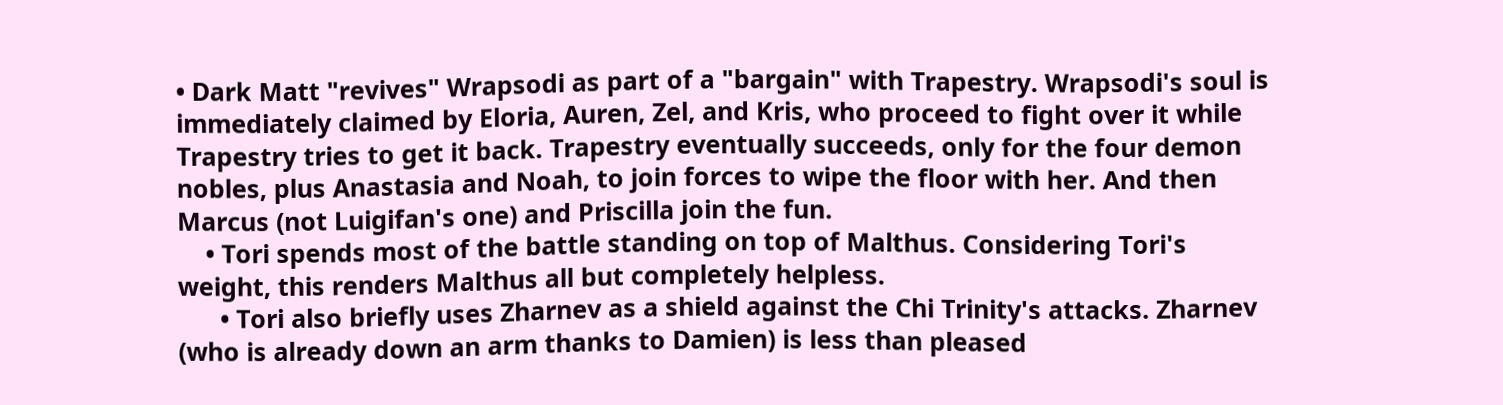• Dark Matt "revives" Wrapsodi as part of a "bargain" with Trapestry. Wrapsodi's soul is immediately claimed by Eloria, Auren, Zel, and Kris, who proceed to fight over it while Trapestry tries to get it back. Trapestry eventually succeeds, only for the four demon nobles, plus Anastasia and Noah, to join forces to wipe the floor with her. And then Marcus (not Luigifan's one) and Priscilla join the fun.
    • Tori spends most of the battle standing on top of Malthus. Considering Tori's weight, this renders Malthus all but completely helpless.
      • Tori also briefly uses Zharnev as a shield against the Chi Trinity's attacks. Zharnev (who is already down an arm thanks to Damien) is less than pleased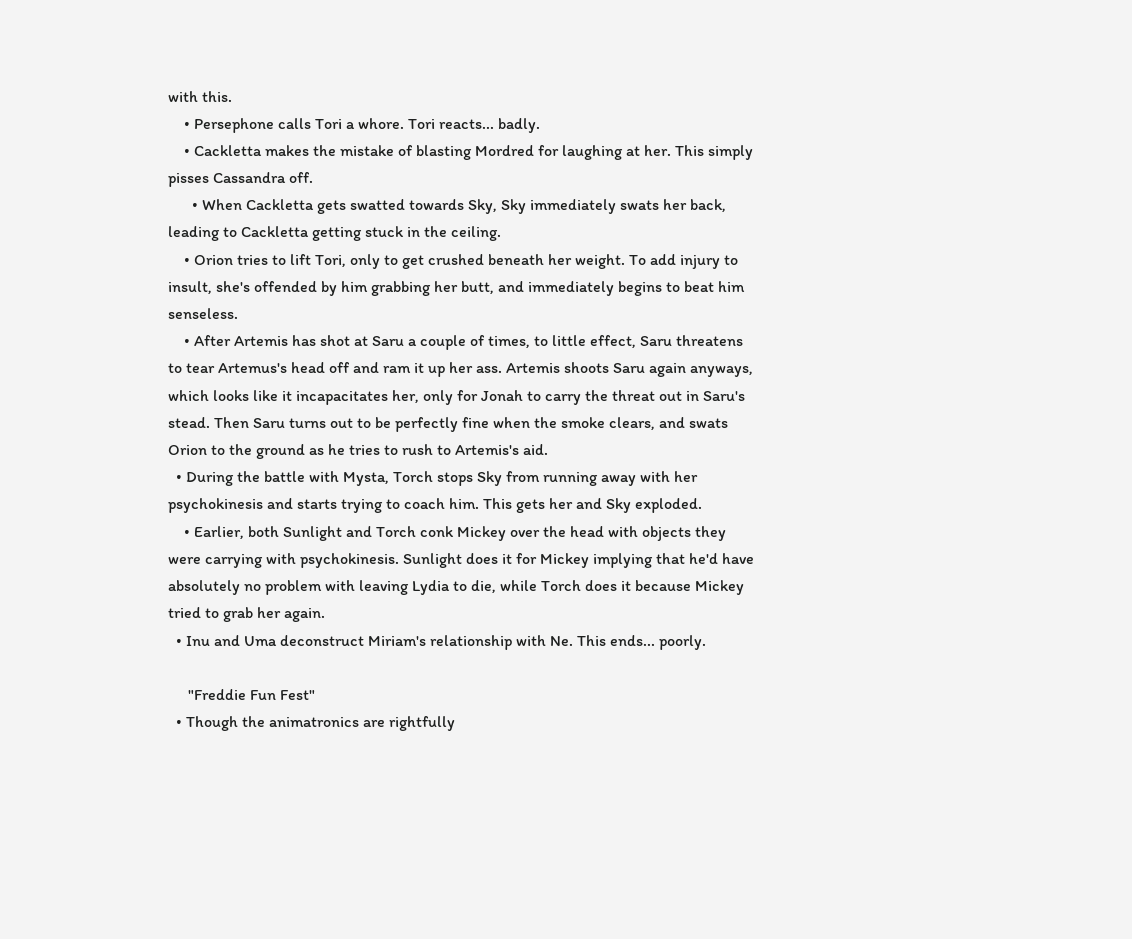with this.
    • Persephone calls Tori a whore. Tori reacts... badly.
    • Cackletta makes the mistake of blasting Mordred for laughing at her. This simply pisses Cassandra off.
      • When Cackletta gets swatted towards Sky, Sky immediately swats her back, leading to Cackletta getting stuck in the ceiling.
    • Orion tries to lift Tori, only to get crushed beneath her weight. To add injury to insult, she's offended by him grabbing her butt, and immediately begins to beat him senseless.
    • After Artemis has shot at Saru a couple of times, to little effect, Saru threatens to tear Artemus's head off and ram it up her ass. Artemis shoots Saru again anyways, which looks like it incapacitates her, only for Jonah to carry the threat out in Saru's stead. Then Saru turns out to be perfectly fine when the smoke clears, and swats Orion to the ground as he tries to rush to Artemis's aid.
  • During the battle with Mysta, Torch stops Sky from running away with her psychokinesis and starts trying to coach him. This gets her and Sky exploded.
    • Earlier, both Sunlight and Torch conk Mickey over the head with objects they were carrying with psychokinesis. Sunlight does it for Mickey implying that he'd have absolutely no problem with leaving Lydia to die, while Torch does it because Mickey tried to grab her again.
  • Inu and Uma deconstruct Miriam's relationship with Ne. This ends... poorly.

     "Freddie Fun Fest"
  • Though the animatronics are rightfully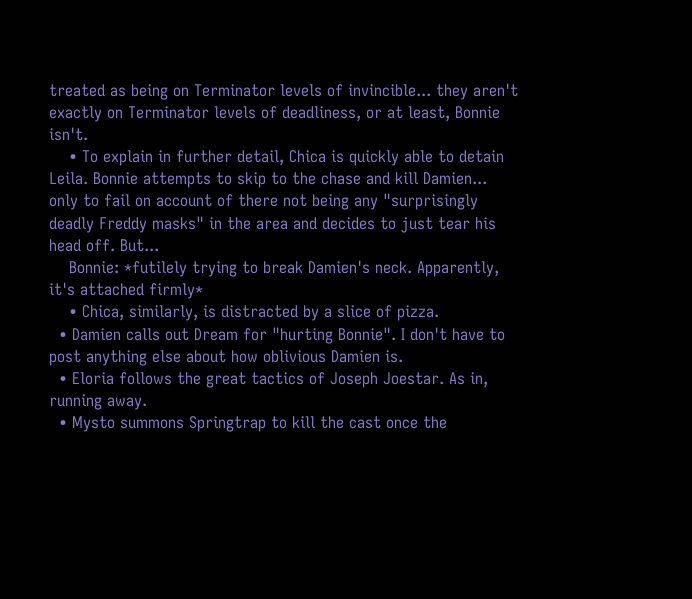treated as being on Terminator levels of invincible... they aren't exactly on Terminator levels of deadliness, or at least, Bonnie isn't.
    • To explain in further detail, Chica is quickly able to detain Leila. Bonnie attempts to skip to the chase and kill Damien... only to fail on account of there not being any "surprisingly deadly Freddy masks" in the area and decides to just tear his head off. But...
    Bonnie: *futilely trying to break Damien's neck. Apparently, it's attached firmly*
    • Chica, similarly, is distracted by a slice of pizza.
  • Damien calls out Dream for "hurting Bonnie". I don't have to post anything else about how oblivious Damien is.
  • Eloria follows the great tactics of Joseph Joestar. As in, running away.
  • Mysto summons Springtrap to kill the cast once the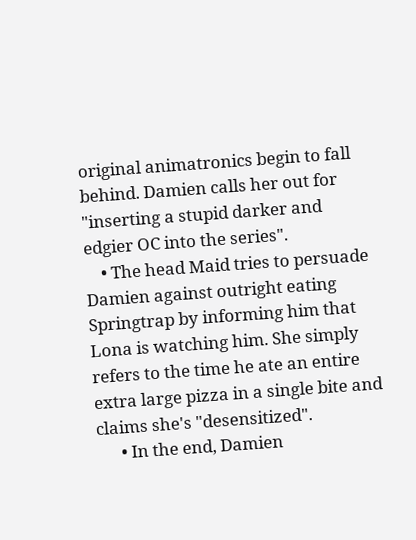original animatronics begin to fall behind. Damien calls her out for "inserting a stupid darker and edgier OC into the series".
    • The head Maid tries to persuade Damien against outright eating Springtrap by informing him that Lona is watching him. She simply refers to the time he ate an entire extra large pizza in a single bite and claims she's "desensitized".
      • In the end, Damien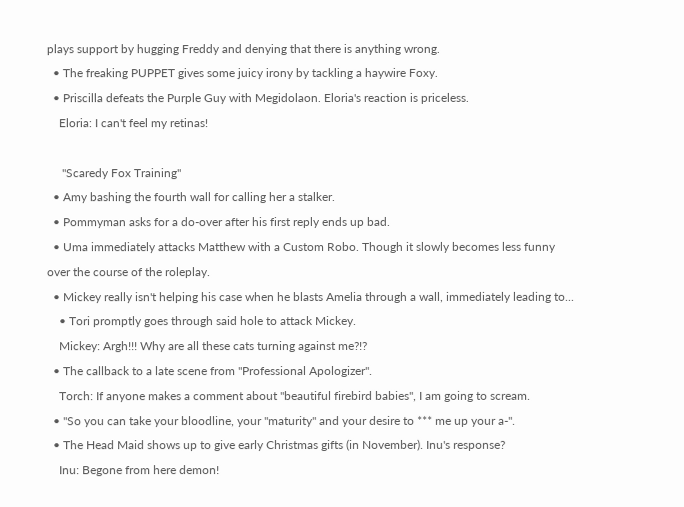plays support by hugging Freddy and denying that there is anything wrong.
  • The freaking PUPPET gives some juicy irony by tackling a haywire Foxy.
  • Priscilla defeats the Purple Guy with Megidolaon. Eloria's reaction is priceless.
    Eloria: I can't feel my retinas!

     "Scaredy Fox Training"
  • Amy bashing the fourth wall for calling her a stalker.
  • Pommyman asks for a do-over after his first reply ends up bad.
  • Uma immediately attacks Matthew with a Custom Robo. Though it slowly becomes less funny over the course of the roleplay.
  • Mickey really isn't helping his case when he blasts Amelia through a wall, immediately leading to...
    • Tori promptly goes through said hole to attack Mickey.
    Mickey: Argh!!! Why are all these cats turning against me?!?
  • The callback to a late scene from "Professional Apologizer".
    Torch: If anyone makes a comment about "beautiful firebird babies", I am going to scream.
  • "So you can take your bloodline, your "maturity" and your desire to *** me up your a-".
  • The Head Maid shows up to give early Christmas gifts (in November). Inu's response?
    Inu: Begone from here demon!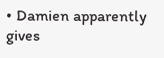• Damien apparently gives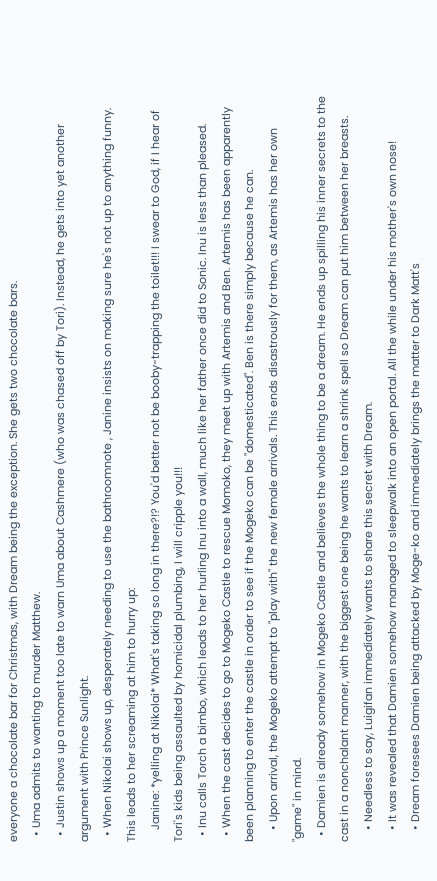everyone a chocolate bar for Christmas, with Dream being the exception. She gets two chocolate bars.
  • Uma admits to wanting to murder Matthew.
  • Justin shows up a moment too late to warn Uma about Cashmere (who was chased off by Tori). Instead, he gets into yet another argument with Prince Sunlight.
  • When Nikolai shows up, desperately needing to use the bathroomnote , Janine insists on making sure he's not up to anything funny. This leads to her screaming at him to hurry up:
    Janine: *yelling at Nikolai* What's taking so long in there?!? You'd better not be booby-trapping the toilet!!! I swear to God, if I hear of Tori's kids being assaulted by homicidal plumbing, I will cripple you!!!
  • Inu calls Torch a bimbo, which leads to her hurling Inu into a wall, much like her father once did to Sonic. Inu is less than pleased.
  • When the cast decides to go to Mogeko Castle to rescue Momoko, they meet up with Artemis and Ben. Artemis has been apparently been planning to enter the castle in order to see if the Mogeko can be "domesticated". Ben is there simply because he can.
    • Upon arrival, the Mogeko attempt to "play with" the new female arrivals. This ends disastrously for them, as Artemis has her own "game" in mind.
  • Damien is already somehow in Mogeko Castle and believes the whole thing to be a dream. He ends up spilling his inner secrets to the cast in a nonchalant manner, with the biggest one being he wants to learn a shrink spell so Dream can put him between her breasts.
    • Needless to say, Luigifan immediately wants to share this secret with Dream.
    • It was revealed that Damien somehow managed to sleepwalk into an open portal. All the while under his mother's own nose!
    • Dream foresees Damien being attacked by Moge-ko and immediately brings the matter to Dark Matt's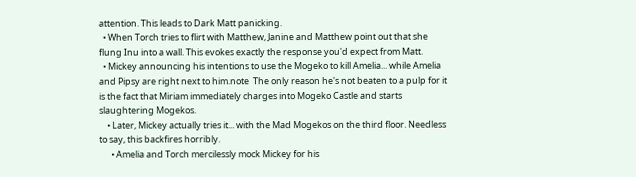attention. This leads to Dark Matt panicking.
  • When Torch tries to flirt with Matthew, Janine and Matthew point out that she flung Inu into a wall. This evokes exactly the response you'd expect from Matt.
  • Mickey announcing his intentions to use the Mogeko to kill Amelia... while Amelia and Pipsy are right next to him.note  The only reason he's not beaten to a pulp for it is the fact that Miriam immediately charges into Mogeko Castle and starts slaughtering Mogekos.
    • Later, Mickey actually tries it... with the Mad Mogekos on the third floor. Needless to say, this backfires horribly.
      • Amelia and Torch mercilessly mock Mickey for his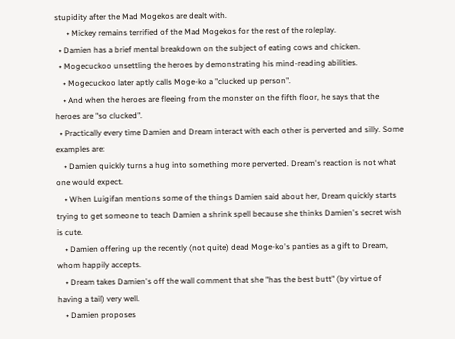stupidity after the Mad Mogekos are dealt with.
      • Mickey remains terrified of the Mad Mogekos for the rest of the roleplay.
  • Damien has a brief mental breakdown on the subject of eating cows and chicken.
  • Mogecuckoo unsettling the heroes by demonstrating his mind-reading abilities.
    • Mogecuckoo later aptly calls Moge-ko a "clucked up person".
    • And when the heroes are fleeing from the monster on the fifth floor, he says that the heroes are "so clucked".
  • Practically every time Damien and Dream interact with each other is perverted and silly. Some examples are:
    • Damien quickly turns a hug into something more perverted. Dream's reaction is not what one would expect.
    • When Luigifan mentions some of the things Damien said about her, Dream quickly starts trying to get someone to teach Damien a shrink spell because she thinks Damien's secret wish is cute.
    • Damien offering up the recently (not quite) dead Moge-ko's panties as a gift to Dream, whom happily accepts.
    • Dream takes Damien's off the wall comment that she "has the best butt" (by virtue of having a tail) very well.
    • Damien proposes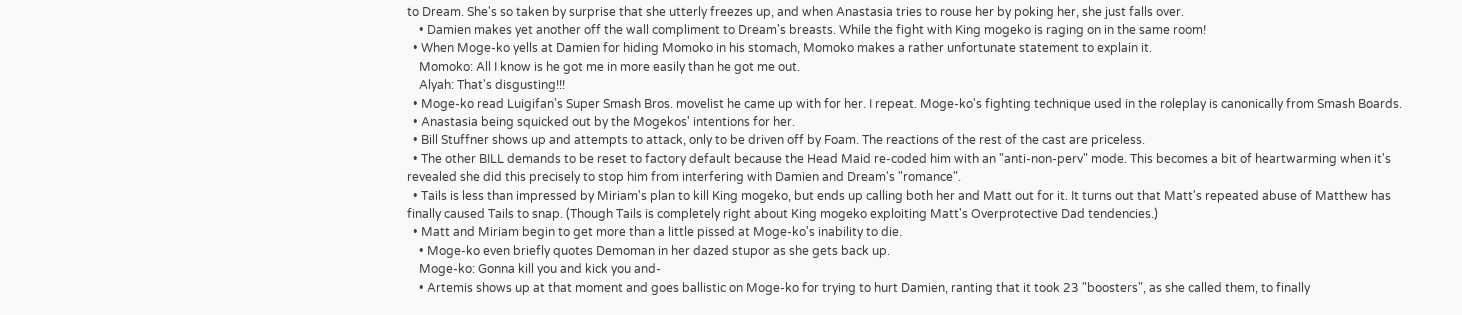to Dream. She's so taken by surprise that she utterly freezes up, and when Anastasia tries to rouse her by poking her, she just falls over.
    • Damien makes yet another off the wall compliment to Dream's breasts. While the fight with King mogeko is raging on in the same room!
  • When Moge-ko yells at Damien for hiding Momoko in his stomach, Momoko makes a rather unfortunate statement to explain it.
    Momoko: All I know is he got me in more easily than he got me out.
    Alyah: That's disgusting!!!
  • Moge-ko read Luigifan's Super Smash Bros. movelist he came up with for her. I repeat. Moge-ko's fighting technique used in the roleplay is canonically from Smash Boards.
  • Anastasia being squicked out by the Mogekos' intentions for her.
  • Bill Stuffner shows up and attempts to attack, only to be driven off by Foam. The reactions of the rest of the cast are priceless.
  • The other BILL demands to be reset to factory default because the Head Maid re-coded him with an "anti-non-perv" mode. This becomes a bit of heartwarming when it's revealed she did this precisely to stop him from interfering with Damien and Dream's "romance".
  • Tails is less than impressed by Miriam's plan to kill King mogeko, but ends up calling both her and Matt out for it. It turns out that Matt's repeated abuse of Matthew has finally caused Tails to snap. (Though Tails is completely right about King mogeko exploiting Matt's Overprotective Dad tendencies.)
  • Matt and Miriam begin to get more than a little pissed at Moge-ko's inability to die.
    • Moge-ko even briefly quotes Demoman in her dazed stupor as she gets back up.
    Moge-ko: Gonna kill you and kick you and-
    • Artemis shows up at that moment and goes ballistic on Moge-ko for trying to hurt Damien, ranting that it took 23 "boosters", as she called them, to finally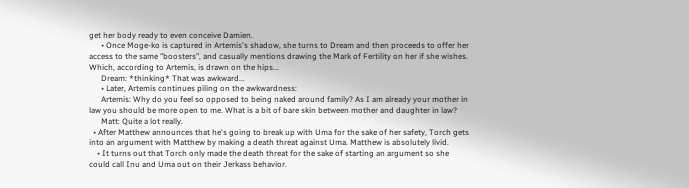get her body ready to even conceive Damien.
      • Once Moge-ko is captured in Artemis's shadow, she turns to Dream and then proceeds to offer her access to the same "boosters", and casually mentions drawing the Mark of Fertility on her if she wishes. Which, according to Artemis, is drawn on the hips...
      Dream: *thinking* That was awkward...
      • Later, Artemis continues piling on the awkwardness:
      Artemis: Why do you feel so opposed to being naked around family? As I am already your mother in law you should be more open to me. What is a bit of bare skin between mother and daughter in law?
      Matt: Quite a lot really.
  • After Matthew announces that he's going to break up with Uma for the sake of her safety, Torch gets into an argument with Matthew by making a death threat against Uma. Matthew is absolutely livid.
    • It turns out that Torch only made the death threat for the sake of starting an argument so she could call Inu and Uma out on their Jerkass behavior.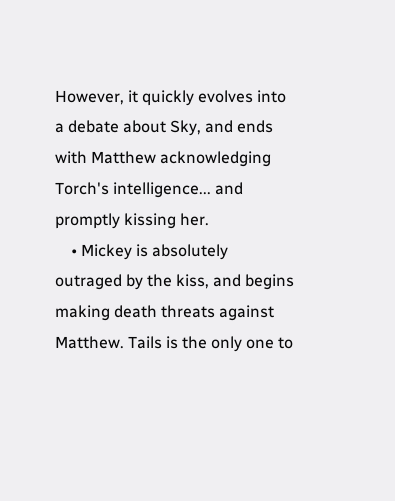However, it quickly evolves into a debate about Sky, and ends with Matthew acknowledging Torch's intelligence... and promptly kissing her.
    • Mickey is absolutely outraged by the kiss, and begins making death threats against Matthew. Tails is the only one to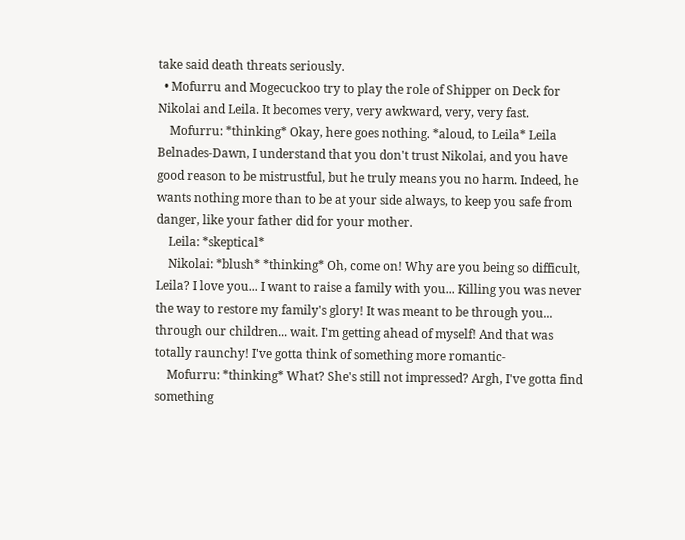take said death threats seriously.
  • Mofurru and Mogecuckoo try to play the role of Shipper on Deck for Nikolai and Leila. It becomes very, very awkward, very, very fast.
    Mofurru: *thinking* Okay, here goes nothing. *aloud, to Leila* Leila Belnades-Dawn, I understand that you don't trust Nikolai, and you have good reason to be mistrustful, but he truly means you no harm. Indeed, he wants nothing more than to be at your side always, to keep you safe from danger, like your father did for your mother.
    Leila: *skeptical*
    Nikolai: *blush* *thinking* Oh, come on! Why are you being so difficult, Leila? I love you... I want to raise a family with you... Killing you was never the way to restore my family's glory! It was meant to be through you... through our children... wait. I'm getting ahead of myself! And that was totally raunchy! I've gotta think of something more romantic-
    Mofurru: *thinking* What? She's still not impressed? Argh, I've gotta find something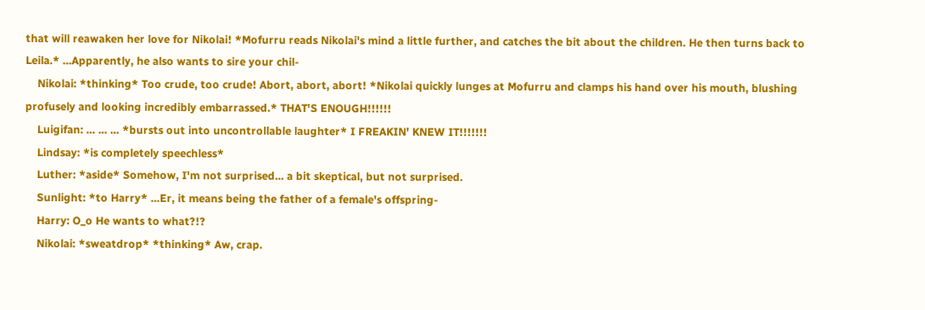that will reawaken her love for Nikolai! *Mofurru reads Nikolai's mind a little further, and catches the bit about the children. He then turns back to Leila.* ...Apparently, he also wants to sire your chil-
    Nikolai: *thinking* Too crude, too crude! Abort, abort, abort! *Nikolai quickly lunges at Mofurru and clamps his hand over his mouth, blushing profusely and looking incredibly embarrassed.* THAT'S ENOUGH!!!!!!
    Luigifan: ... ... ... *bursts out into uncontrollable laughter* I FREAKIN' KNEW IT!!!!!!!
    Lindsay: *is completely speechless*
    Luther: *aside* Somehow, I'm not surprised... a bit skeptical, but not surprised.
    Sunlight: *to Harry* ...Er, it means being the father of a female's offspring-
    Harry: O_o He wants to what?!?
    Nikolai: *sweatdrop* *thinking* Aw, crap.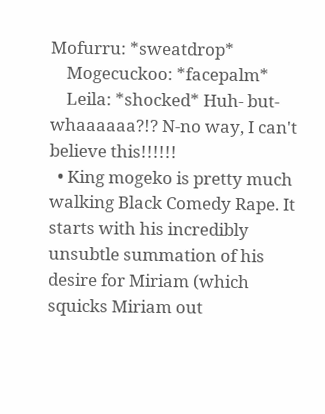Mofurru: *sweatdrop*
    Mogecuckoo: *facepalm*
    Leila: *shocked* Huh- but- whaaaaaa?!? N-no way, I can't believe this!!!!!!
  • King mogeko is pretty much walking Black Comedy Rape. It starts with his incredibly unsubtle summation of his desire for Miriam (which squicks Miriam out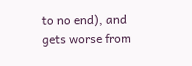to no end), and gets worse from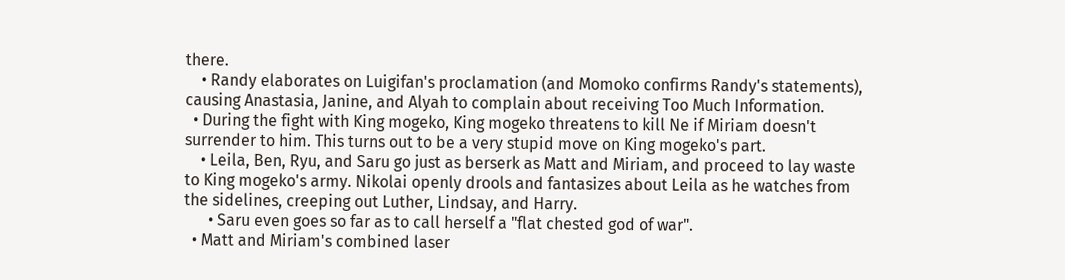there.
    • Randy elaborates on Luigifan's proclamation (and Momoko confirms Randy's statements), causing Anastasia, Janine, and Alyah to complain about receiving Too Much Information.
  • During the fight with King mogeko, King mogeko threatens to kill Ne if Miriam doesn't surrender to him. This turns out to be a very stupid move on King mogeko's part.
    • Leila, Ben, Ryu, and Saru go just as berserk as Matt and Miriam, and proceed to lay waste to King mogeko's army. Nikolai openly drools and fantasizes about Leila as he watches from the sidelines, creeping out Luther, Lindsay, and Harry.
      • Saru even goes so far as to call herself a "flat chested god of war".
  • Matt and Miriam's combined laser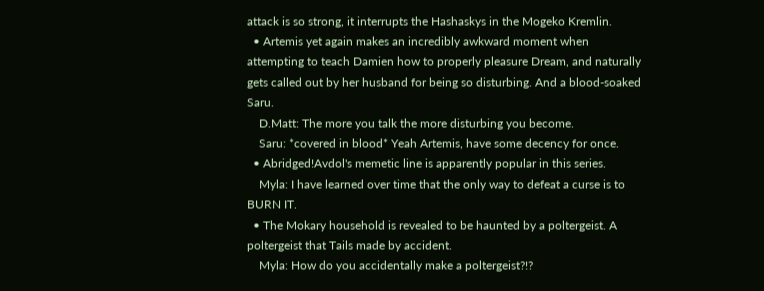attack is so strong, it interrupts the Hashaskys in the Mogeko Kremlin.
  • Artemis yet again makes an incredibly awkward moment when attempting to teach Damien how to properly pleasure Dream, and naturally gets called out by her husband for being so disturbing. And a blood-soaked Saru.
    D.Matt: The more you talk the more disturbing you become.
    Saru: *covered in blood* Yeah Artemis, have some decency for once.
  • Abridged!Avdol's memetic line is apparently popular in this series.
    Myla: I have learned over time that the only way to defeat a curse is to BURN IT.
  • The Mokary household is revealed to be haunted by a poltergeist. A poltergeist that Tails made by accident.
    Myla: How do you accidentally make a poltergeist?!?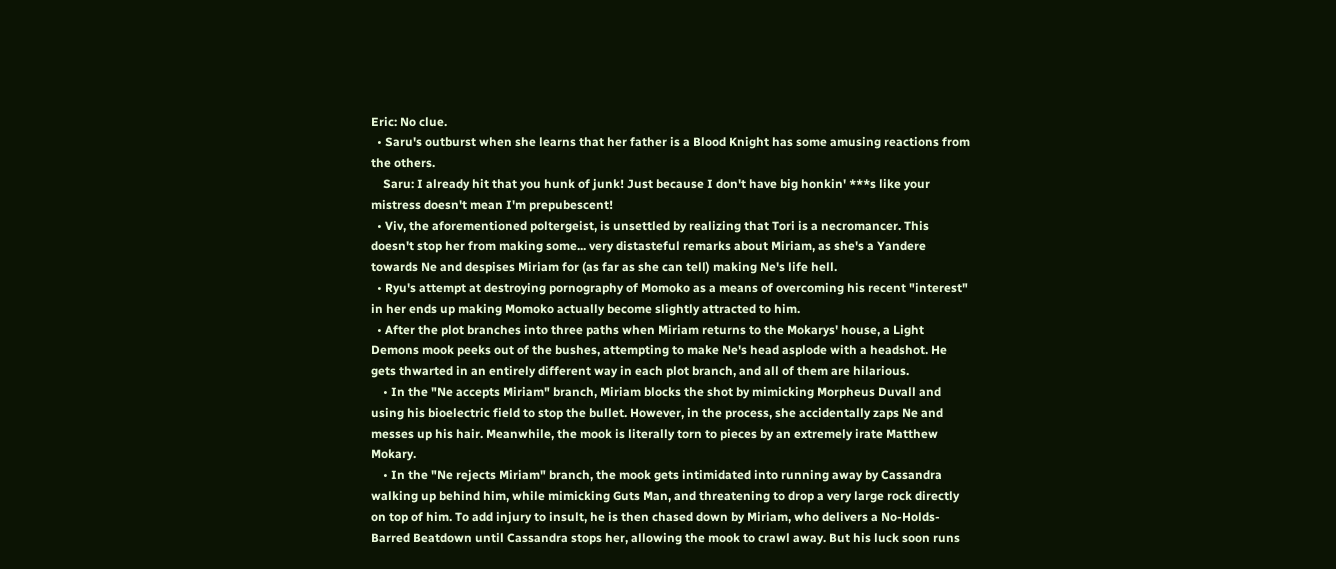Eric: No clue.
  • Saru's outburst when she learns that her father is a Blood Knight has some amusing reactions from the others.
    Saru: I already hit that you hunk of junk! Just because I don't have big honkin' ***s like your mistress doesn't mean I'm prepubescent!
  • Viv, the aforementioned poltergeist, is unsettled by realizing that Tori is a necromancer. This doesn't stop her from making some... very distasteful remarks about Miriam, as she's a Yandere towards Ne and despises Miriam for (as far as she can tell) making Ne's life hell.
  • Ryu's attempt at destroying pornography of Momoko as a means of overcoming his recent "interest" in her ends up making Momoko actually become slightly attracted to him.
  • After the plot branches into three paths when Miriam returns to the Mokarys' house, a Light Demons mook peeks out of the bushes, attempting to make Ne's head asplode with a headshot. He gets thwarted in an entirely different way in each plot branch, and all of them are hilarious.
    • In the "Ne accepts Miriam" branch, Miriam blocks the shot by mimicking Morpheus Duvall and using his bioelectric field to stop the bullet. However, in the process, she accidentally zaps Ne and messes up his hair. Meanwhile, the mook is literally torn to pieces by an extremely irate Matthew Mokary.
    • In the "Ne rejects Miriam" branch, the mook gets intimidated into running away by Cassandra walking up behind him, while mimicking Guts Man, and threatening to drop a very large rock directly on top of him. To add injury to insult, he is then chased down by Miriam, who delivers a No-Holds-Barred Beatdown until Cassandra stops her, allowing the mook to crawl away. But his luck soon runs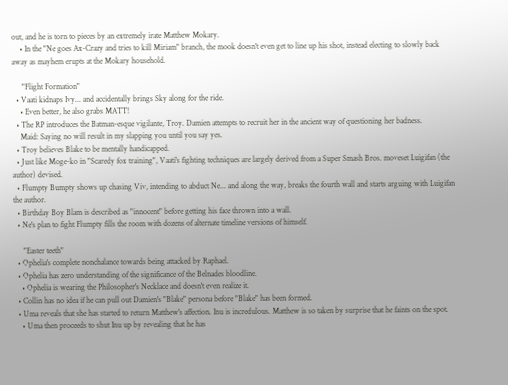out, and he is torn to pieces by an extremely irate Matthew Mokary.
    • In the "Ne goes Ax-Crazy and tries to kill Miriam" branch, the mook doesn't even get to line up his shot, instead electing to slowly back away as mayhem erupts at the Mokary household.

     "Flight Formation"
  • Vaati kidnaps Ivy... and accidentally brings Sky along for the ride.
    • Even better, he also grabs MATT!
  • The RP introduces the Batman-esque vigilante, Troy. Damien attempts to recruit her in the ancient way of questioning her badness.
    Maid: Saying no will result in my slapping you until you say yes.
  • Troy believes Blake to be mentally handicapped.
  • Just like Moge-ko in "Scaredy fox training", Vaati's fighting techniques are largely derived from a Super Smash Bros. moveset Luigifan (the author) devised.
  • Flumpty Bumpty shows up chasing Viv, intending to abduct Ne... and along the way, breaks the fourth wall and starts arguing with Luigifan the author.
  • Birthday Boy Blam is described as "innocent" before getting his face thrown into a wall.
  • Ne's plan to fight Flumpty fills the room with dozens of alternate timeline versions of himself.

     "Easter teeth"
  • Ophelia's complete nonchalance towards being attacked by Raphael.
  • Ophelia has zero understanding of the significance of the Belnades bloodline.
    • Ophelia is wearing the Philosopher's Necklace and doesn't even realize it.
  • Collin has no idea if he can pull out Damien's "Blake" persona before "Blake" has been formed.
  • Uma reveals that she has started to return Matthew's affection. Inu is incredulous. Matthew is so taken by surprise that he faints on the spot.
    • Uma then proceeds to shut Inu up by revealing that he has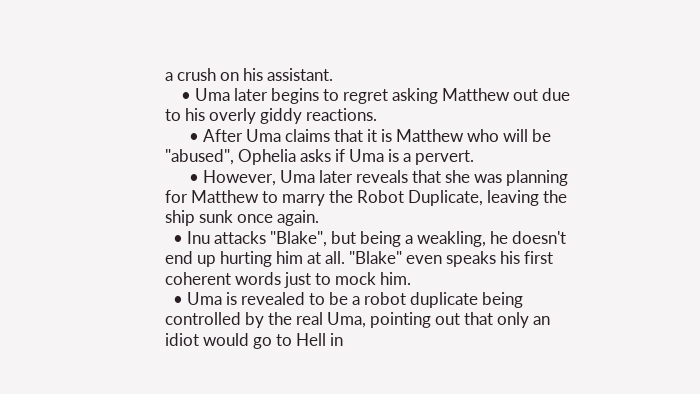a crush on his assistant.
    • Uma later begins to regret asking Matthew out due to his overly giddy reactions.
      • After Uma claims that it is Matthew who will be "abused", Ophelia asks if Uma is a pervert.
      • However, Uma later reveals that she was planning for Matthew to marry the Robot Duplicate, leaving the ship sunk once again.
  • Inu attacks "Blake", but being a weakling, he doesn't end up hurting him at all. "Blake" even speaks his first coherent words just to mock him.
  • Uma is revealed to be a robot duplicate being controlled by the real Uma, pointing out that only an idiot would go to Hell in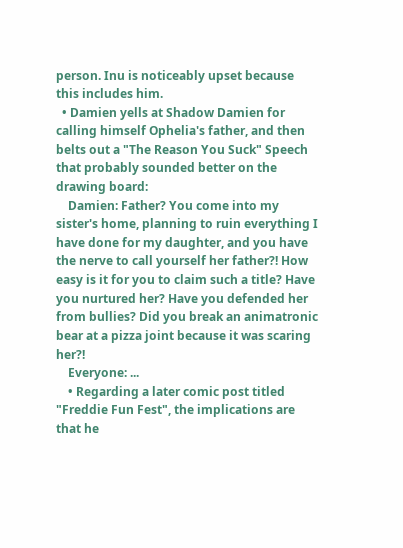person. Inu is noticeably upset because this includes him.
  • Damien yells at Shadow Damien for calling himself Ophelia's father, and then belts out a "The Reason You Suck" Speech that probably sounded better on the drawing board:
    Damien: Father? You come into my sister's home, planning to ruin everything I have done for my daughter, and you have the nerve to call yourself her father?! How easy is it for you to claim such a title? Have you nurtured her? Have you defended her from bullies? Did you break an animatronic bear at a pizza joint because it was scaring her?!
    Everyone: ...
    • Regarding a later comic post titled "Freddie Fun Fest", the implications are that he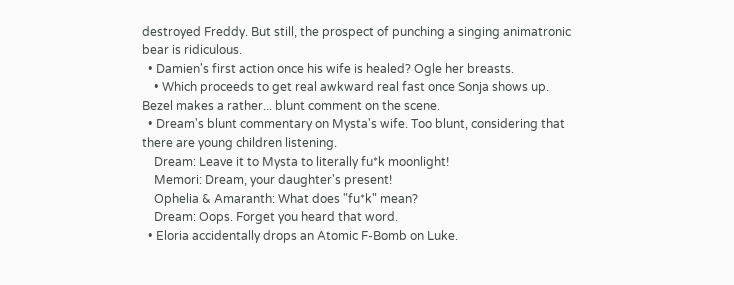destroyed Freddy. But still, the prospect of punching a singing animatronic bear is ridiculous.
  • Damien's first action once his wife is healed? Ogle her breasts.
    • Which proceeds to get real awkward real fast once Sonja shows up. Bezel makes a rather... blunt comment on the scene.
  • Dream's blunt commentary on Mysta's wife. Too blunt, considering that there are young children listening.
    Dream: Leave it to Mysta to literally fu*k moonlight!
    Memori: Dream, your daughter's present!
    Ophelia & Amaranth: What does "fu*k" mean?
    Dream: Oops. Forget you heard that word.
  • Eloria accidentally drops an Atomic F-Bomb on Luke.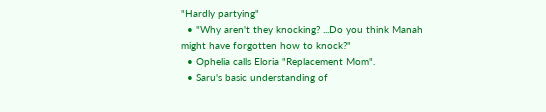"Hardly partying"
  • "Why aren't they knocking? ...Do you think Manah might have forgotten how to knock?"
  • Ophelia calls Eloria "Replacement Mom".
  • Saru's basic understanding of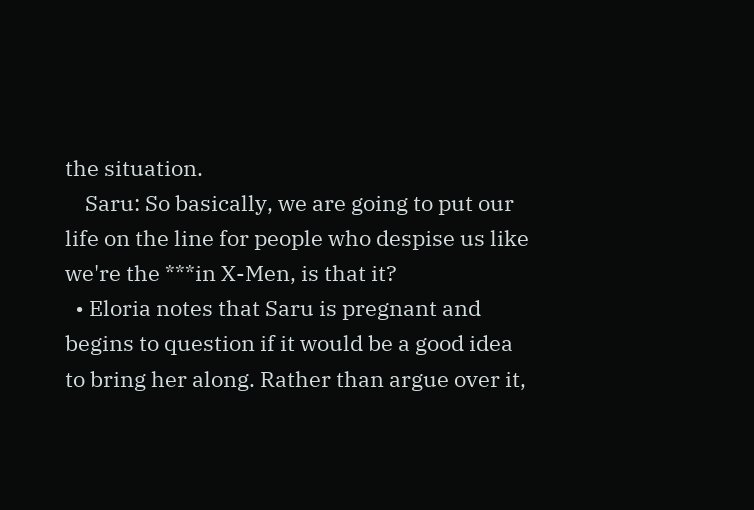the situation.
    Saru: So basically, we are going to put our life on the line for people who despise us like we're the ***in X-Men, is that it?
  • Eloria notes that Saru is pregnant and begins to question if it would be a good idea to bring her along. Rather than argue over it,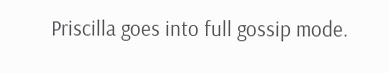Priscilla goes into full gossip mode.